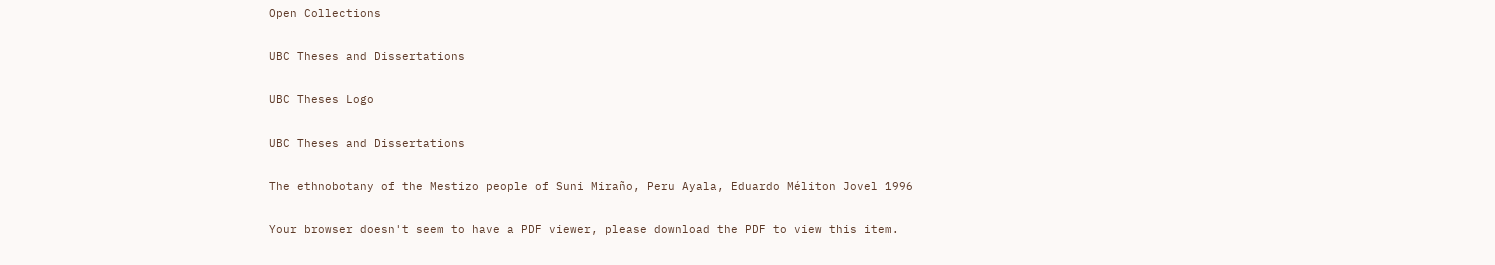Open Collections

UBC Theses and Dissertations

UBC Theses Logo

UBC Theses and Dissertations

The ethnobotany of the Mestizo people of Suni Miraño, Peru Ayala, Eduardo Méliton Jovel 1996

Your browser doesn't seem to have a PDF viewer, please download the PDF to view this item.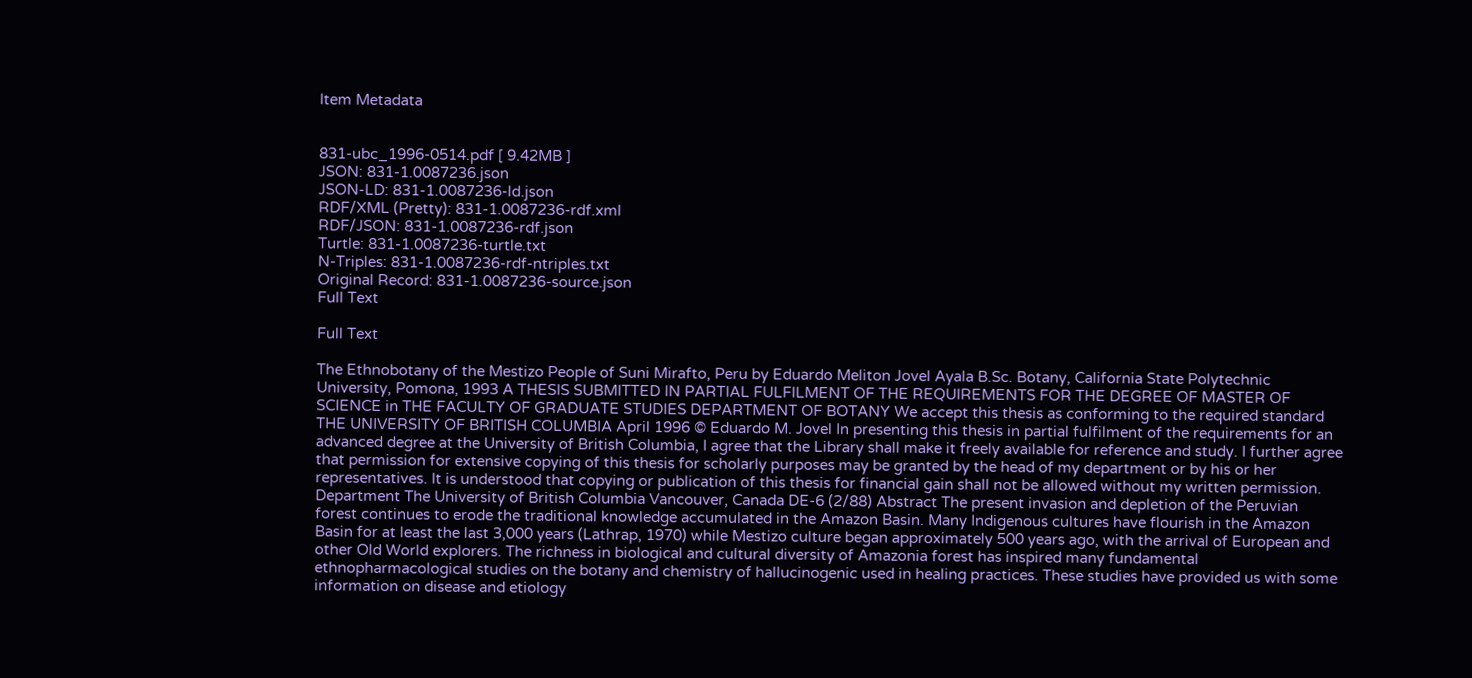Item Metadata


831-ubc_1996-0514.pdf [ 9.42MB ]
JSON: 831-1.0087236.json
JSON-LD: 831-1.0087236-ld.json
RDF/XML (Pretty): 831-1.0087236-rdf.xml
RDF/JSON: 831-1.0087236-rdf.json
Turtle: 831-1.0087236-turtle.txt
N-Triples: 831-1.0087236-rdf-ntriples.txt
Original Record: 831-1.0087236-source.json
Full Text

Full Text

The Ethnobotany of the Mestizo People of Suni Mirafto, Peru by Eduardo Meliton Jovel Ayala B.Sc. Botany, California State Polytechnic University, Pomona, 1993 A THESIS SUBMITTED IN PARTIAL FULFILMENT OF THE REQUIREMENTS FOR THE DEGREE OF MASTER OF SCIENCE in THE FACULTY OF GRADUATE STUDIES DEPARTMENT OF BOTANY We accept this thesis as conforming to the required standard THE UNIVERSITY OF BRITISH COLUMBIA April 1996 © Eduardo M. Jovel In presenting this thesis in partial fulfilment of the requirements for an advanced degree at the University of British Columbia, I agree that the Library shall make it freely available for reference and study. I further agree that permission for extensive copying of this thesis for scholarly purposes may be granted by the head of my department or by his or her representatives. It is understood that copying or publication of this thesis for financial gain shall not be allowed without my written permission. Department The University of British Columbia Vancouver, Canada DE-6 (2/88) Abstract The present invasion and depletion of the Peruvian forest continues to erode the traditional knowledge accumulated in the Amazon Basin. Many Indigenous cultures have flourish in the Amazon Basin for at least the last 3,000 years (Lathrap, 1970) while Mestizo culture began approximately 500 years ago, with the arrival of European and other Old World explorers. The richness in biological and cultural diversity of Amazonia forest has inspired many fundamental ethnopharmacological studies on the botany and chemistry of hallucinogenic used in healing practices. These studies have provided us with some information on disease and etiology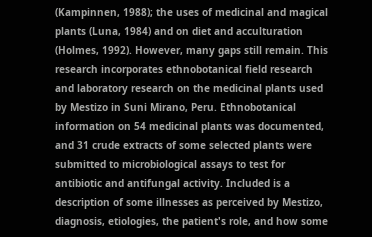(Kampinnen, 1988); the uses of medicinal and magical plants (Luna, 1984) and on diet and acculturation (Holmes, 1992). However, many gaps still remain. This research incorporates ethnobotanical field research and laboratory research on the medicinal plants used by Mestizo in Suni Mirano, Peru. Ethnobotanical information on 54 medicinal plants was documented, and 31 crude extracts of some selected plants were submitted to microbiological assays to test for antibiotic and antifungal activity. Included is a description of some illnesses as perceived by Mestizo, diagnosis, etiologies, the patient's role, and how some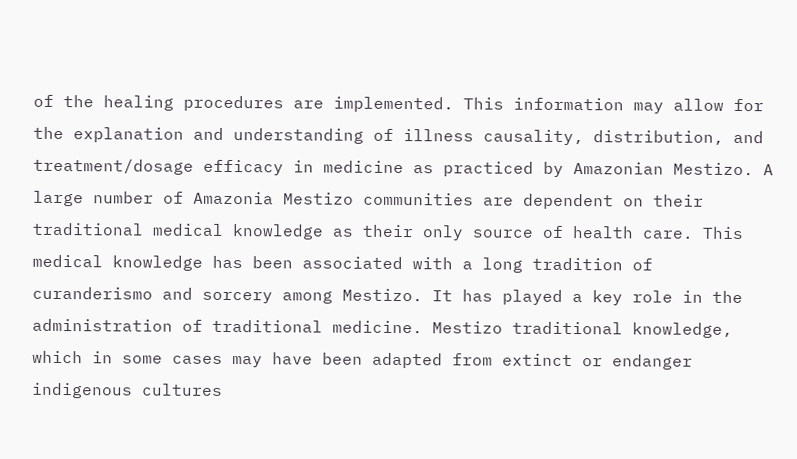of the healing procedures are implemented. This information may allow for the explanation and understanding of illness causality, distribution, and treatment/dosage efficacy in medicine as practiced by Amazonian Mestizo. A large number of Amazonia Mestizo communities are dependent on their traditional medical knowledge as their only source of health care. This medical knowledge has been associated with a long tradition of curanderismo and sorcery among Mestizo. It has played a key role in the administration of traditional medicine. Mestizo traditional knowledge, which in some cases may have been adapted from extinct or endanger indigenous cultures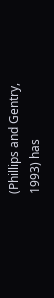(Phillips and Gentry, 1993) has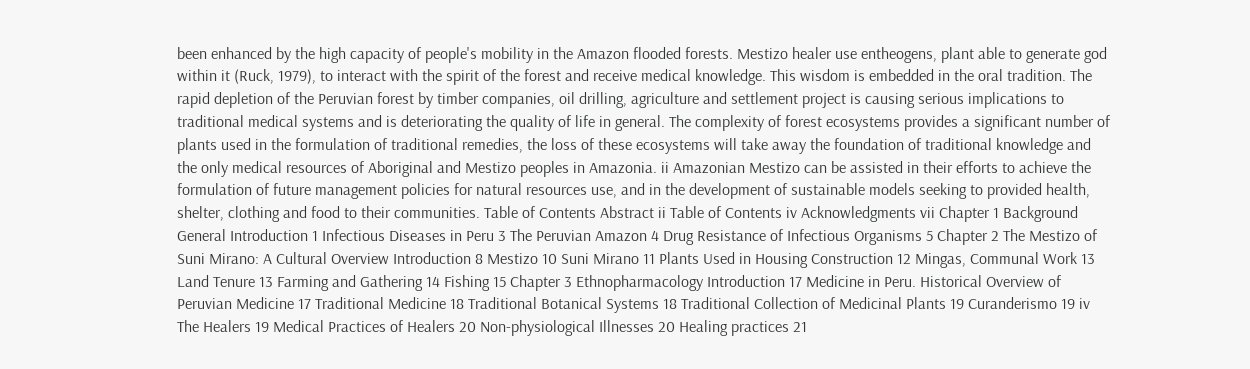been enhanced by the high capacity of people's mobility in the Amazon flooded forests. Mestizo healer use entheogens, plant able to generate god within it (Ruck, 1979), to interact with the spirit of the forest and receive medical knowledge. This wisdom is embedded in the oral tradition. The rapid depletion of the Peruvian forest by timber companies, oil drilling, agriculture and settlement project is causing serious implications to traditional medical systems and is deteriorating the quality of life in general. The complexity of forest ecosystems provides a significant number of plants used in the formulation of traditional remedies, the loss of these ecosystems will take away the foundation of traditional knowledge and the only medical resources of Aboriginal and Mestizo peoples in Amazonia. ii Amazonian Mestizo can be assisted in their efforts to achieve the formulation of future management policies for natural resources use, and in the development of sustainable models seeking to provided health, shelter, clothing and food to their communities. Table of Contents Abstract ii Table of Contents iv Acknowledgments vii Chapter 1 Background General Introduction 1 Infectious Diseases in Peru 3 The Peruvian Amazon 4 Drug Resistance of Infectious Organisms 5 Chapter 2 The Mestizo of Suni Mirano: A Cultural Overview Introduction 8 Mestizo 10 Suni Mirano 11 Plants Used in Housing Construction 12 Mingas, Communal Work 13 Land Tenure 13 Farming and Gathering 14 Fishing 15 Chapter 3 Ethnopharmacology Introduction 17 Medicine in Peru. Historical Overview of Peruvian Medicine 17 Traditional Medicine 18 Traditional Botanical Systems 18 Traditional Collection of Medicinal Plants 19 Curanderismo 19 iv The Healers 19 Medical Practices of Healers 20 Non-physiological Illnesses 20 Healing practices 21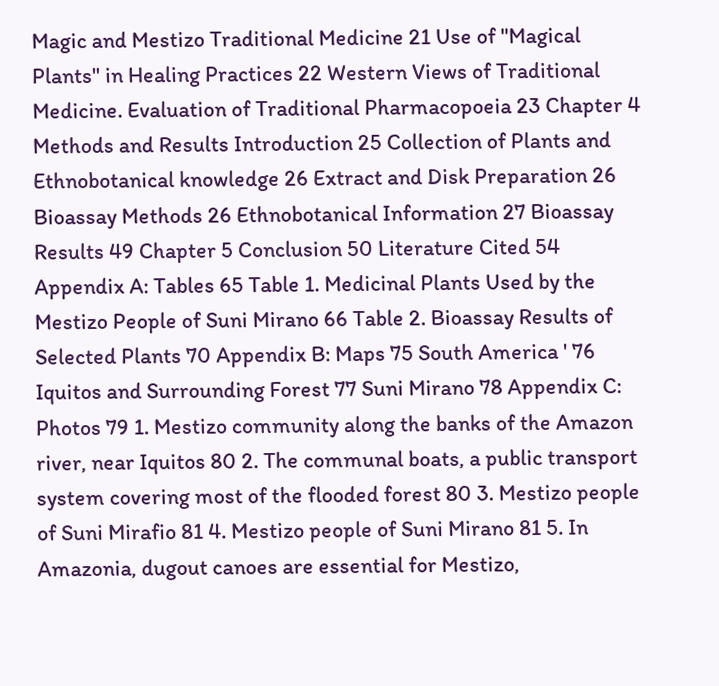Magic and Mestizo Traditional Medicine 21 Use of "Magical Plants" in Healing Practices 22 Western Views of Traditional Medicine. Evaluation of Traditional Pharmacopoeia 23 Chapter 4 Methods and Results Introduction 25 Collection of Plants and Ethnobotanical knowledge 26 Extract and Disk Preparation 26 Bioassay Methods 26 Ethnobotanical Information 27 Bioassay Results 49 Chapter 5 Conclusion 50 Literature Cited 54 Appendix A: Tables 65 Table 1. Medicinal Plants Used by the Mestizo People of Suni Mirano 66 Table 2. Bioassay Results of Selected Plants 70 Appendix B: Maps 75 South America ' 76 Iquitos and Surrounding Forest 77 Suni Mirano 78 Appendix C: Photos 79 1. Mestizo community along the banks of the Amazon river, near Iquitos 80 2. The communal boats, a public transport system covering most of the flooded forest 80 3. Mestizo people of Suni Mirafio 81 4. Mestizo people of Suni Mirano 81 5. In Amazonia, dugout canoes are essential for Mestizo,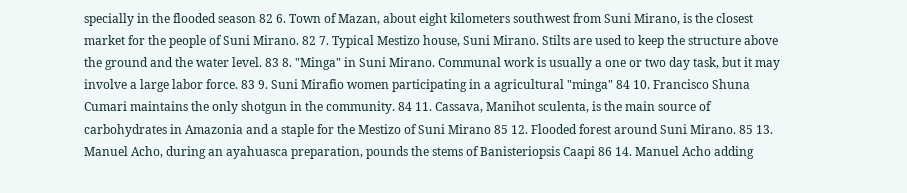specially in the flooded season 82 6. Town of Mazan, about eight kilometers southwest from Suni Mirano, is the closest market for the people of Suni Mirano. 82 7. Typical Mestizo house, Suni Mirano. Stilts are used to keep the structure above the ground and the water level. 83 8. "Minga" in Suni Mirano. Communal work is usually a one or two day task, but it may involve a large labor force. 83 9. Suni Mirafio women participating in a agricultural "minga" 84 10. Francisco Shuna Cumari maintains the only shotgun in the community. 84 11. Cassava, Manihot sculenta, is the main source of carbohydrates in Amazonia and a staple for the Mestizo of Suni Mirano 85 12. Flooded forest around Suni Mirano. 85 13. Manuel Acho, during an ayahuasca preparation, pounds the stems of Banisteriopsis Caapi 86 14. Manuel Acho adding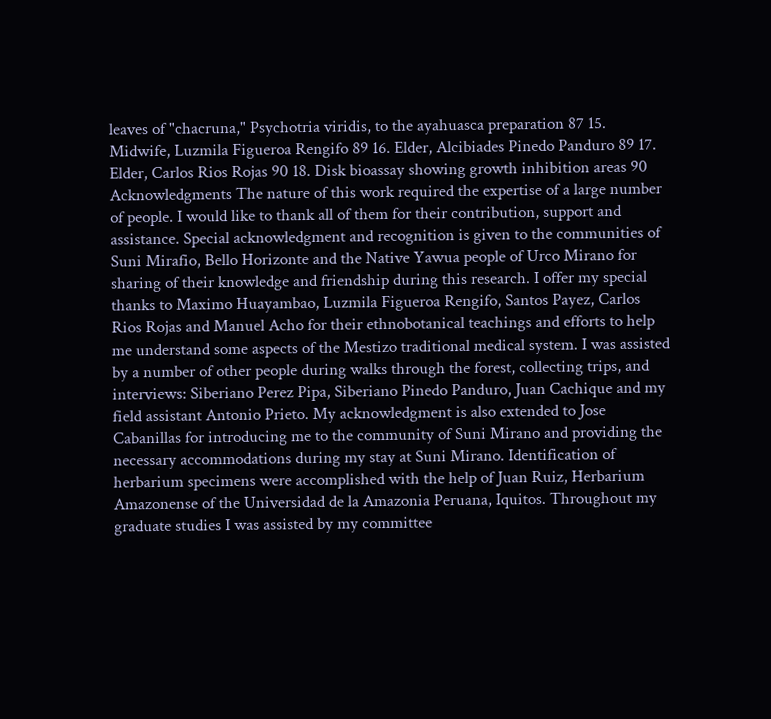leaves of "chacruna," Psychotria viridis, to the ayahuasca preparation 87 15. Midwife, Luzmila Figueroa Rengifo 89 16. Elder, Alcibiades Pinedo Panduro 89 17. Elder, Carlos Rios Rojas 90 18. Disk bioassay showing growth inhibition areas 90 Acknowledgments The nature of this work required the expertise of a large number of people. I would like to thank all of them for their contribution, support and assistance. Special acknowledgment and recognition is given to the communities of Suni Mirafio, Bello Horizonte and the Native Yawua people of Urco Mirano for sharing of their knowledge and friendship during this research. I offer my special thanks to Maximo Huayambao, Luzmila Figueroa Rengifo, Santos Payez, Carlos Rios Rojas and Manuel Acho for their ethnobotanical teachings and efforts to help me understand some aspects of the Mestizo traditional medical system. I was assisted by a number of other people during walks through the forest, collecting trips, and interviews: Siberiano Perez Pipa, Siberiano Pinedo Panduro, Juan Cachique and my field assistant Antonio Prieto. My acknowledgment is also extended to Jose Cabanillas for introducing me to the community of Suni Mirano and providing the necessary accommodations during my stay at Suni Mirano. Identification of herbarium specimens were accomplished with the help of Juan Ruiz, Herbarium Amazonense of the Universidad de la Amazonia Peruana, Iquitos. Throughout my graduate studies I was assisted by my committee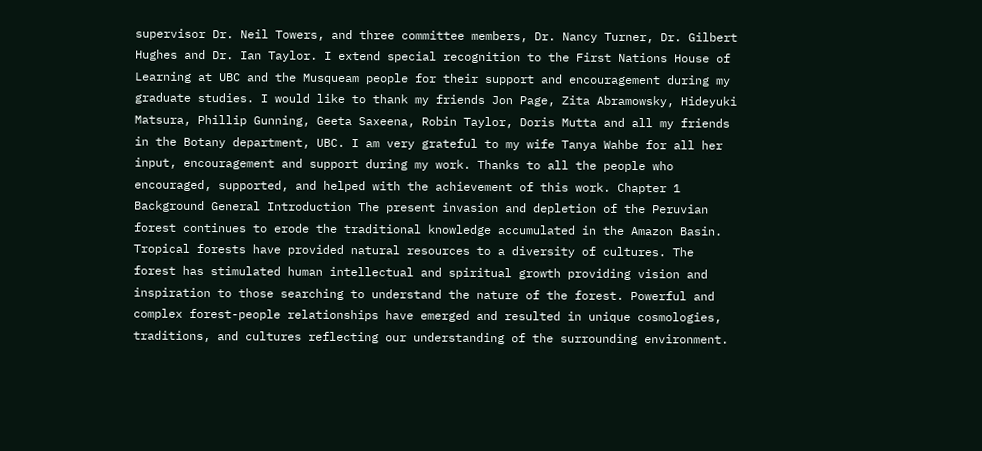supervisor Dr. Neil Towers, and three committee members, Dr. Nancy Turner, Dr. Gilbert Hughes and Dr. Ian Taylor. I extend special recognition to the First Nations House of Learning at UBC and the Musqueam people for their support and encouragement during my graduate studies. I would like to thank my friends Jon Page, Zita Abramowsky, Hideyuki Matsura, Phillip Gunning, Geeta Saxeena, Robin Taylor, Doris Mutta and all my friends in the Botany department, UBC. I am very grateful to my wife Tanya Wahbe for all her input, encouragement and support during my work. Thanks to all the people who encouraged, supported, and helped with the achievement of this work. Chapter 1 Background General Introduction The present invasion and depletion of the Peruvian forest continues to erode the traditional knowledge accumulated in the Amazon Basin. Tropical forests have provided natural resources to a diversity of cultures. The forest has stimulated human intellectual and spiritual growth providing vision and inspiration to those searching to understand the nature of the forest. Powerful and complex forest-people relationships have emerged and resulted in unique cosmologies, traditions, and cultures reflecting our understanding of the surrounding environment.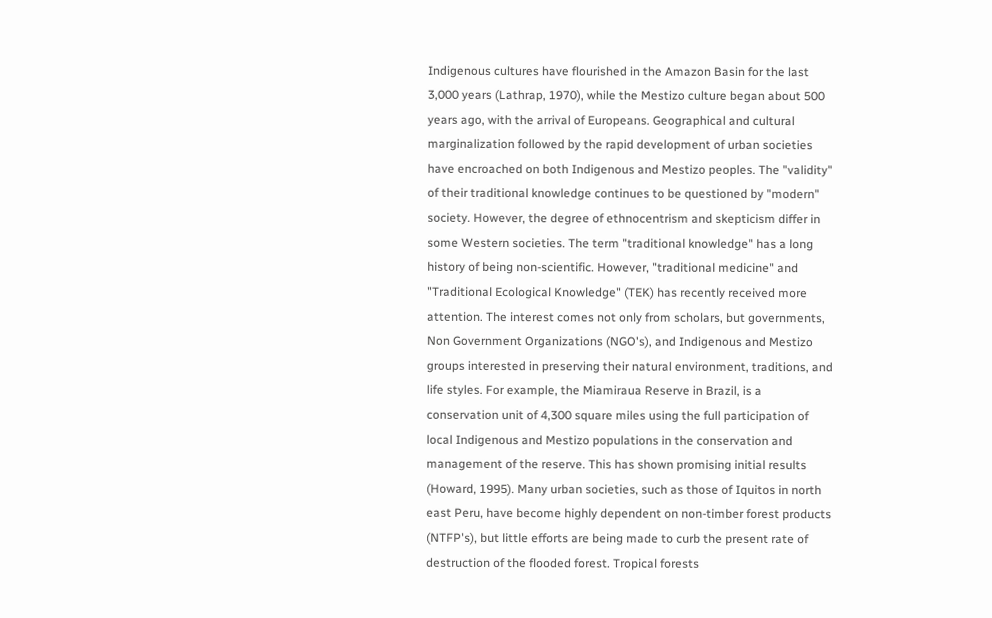Indigenous cultures have flourished in the Amazon Basin for the last 3,000 years (Lathrap, 1970), while the Mestizo culture began about 500 years ago, with the arrival of Europeans. Geographical and cultural marginalization followed by the rapid development of urban societies have encroached on both Indigenous and Mestizo peoples. The "validity" of their traditional knowledge continues to be questioned by "modern" society. However, the degree of ethnocentrism and skepticism differ in some Western societies. The term "traditional knowledge" has a long history of being non-scientific. However, "traditional medicine" and "Traditional Ecological Knowledge" (TEK) has recently received more attention. The interest comes not only from scholars, but governments, Non Government Organizations (NGO's), and Indigenous and Mestizo groups interested in preserving their natural environment, traditions, and life styles. For example, the Miamiraua Reserve in Brazil, is a conservation unit of 4,300 square miles using the full participation of local Indigenous and Mestizo populations in the conservation and management of the reserve. This has shown promising initial results (Howard, 1995). Many urban societies, such as those of Iquitos in north east Peru, have become highly dependent on non-timber forest products (NTFP's), but little efforts are being made to curb the present rate of destruction of the flooded forest. Tropical forests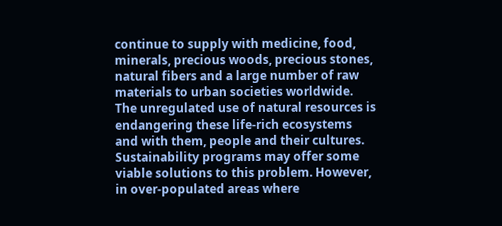continue to supply with medicine, food, minerals, precious woods, precious stones, natural fibers and a large number of raw materials to urban societies worldwide. The unregulated use of natural resources is endangering these life-rich ecosystems and with them, people and their cultures. Sustainability programs may offer some viable solutions to this problem. However, in over-populated areas where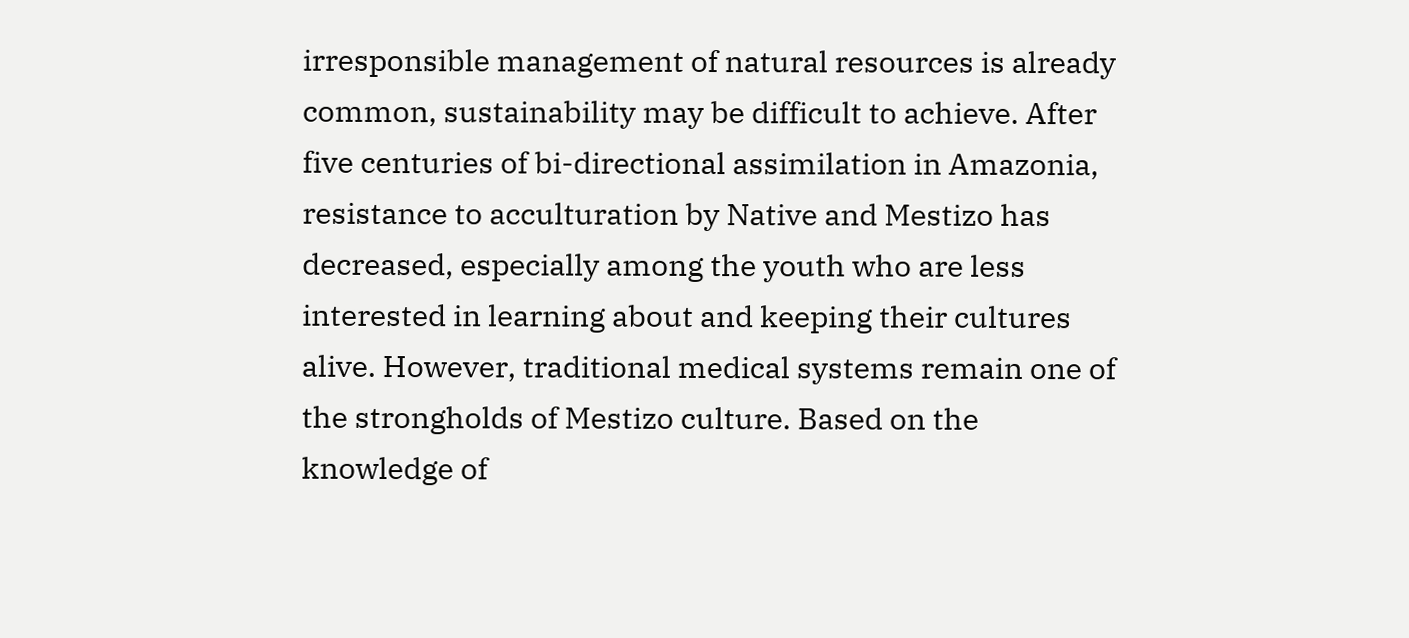irresponsible management of natural resources is already common, sustainability may be difficult to achieve. After five centuries of bi-directional assimilation in Amazonia, resistance to acculturation by Native and Mestizo has decreased, especially among the youth who are less interested in learning about and keeping their cultures alive. However, traditional medical systems remain one of the strongholds of Mestizo culture. Based on the knowledge of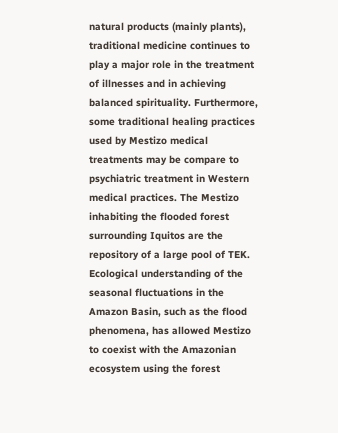natural products (mainly plants), traditional medicine continues to play a major role in the treatment of illnesses and in achieving balanced spirituality. Furthermore, some traditional healing practices used by Mestizo medical treatments may be compare to psychiatric treatment in Western medical practices. The Mestizo inhabiting the flooded forest surrounding Iquitos are the repository of a large pool of TEK. Ecological understanding of the seasonal fluctuations in the Amazon Basin, such as the flood phenomena, has allowed Mestizo to coexist with the Amazonian ecosystem using the forest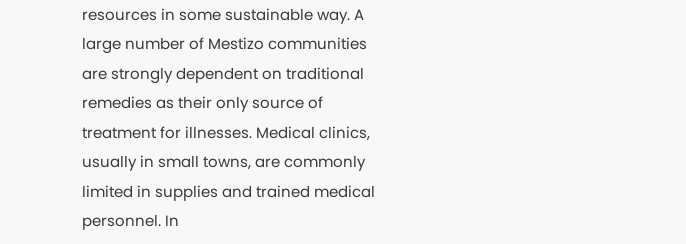resources in some sustainable way. A large number of Mestizo communities are strongly dependent on traditional remedies as their only source of treatment for illnesses. Medical clinics, usually in small towns, are commonly limited in supplies and trained medical personnel. In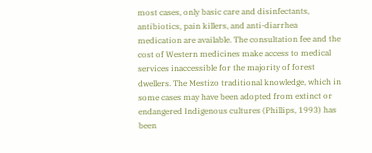most cases, only basic care and disinfectants, antibiotics, pain killers, and anti-diarrhea medication are available. The consultation fee and the cost of Western medicines make access to medical services inaccessible for the majority of forest dwellers. The Mestizo traditional knowledge, which in some cases may have been adopted from extinct or endangered Indigenous cultures (Phillips, 1993) has been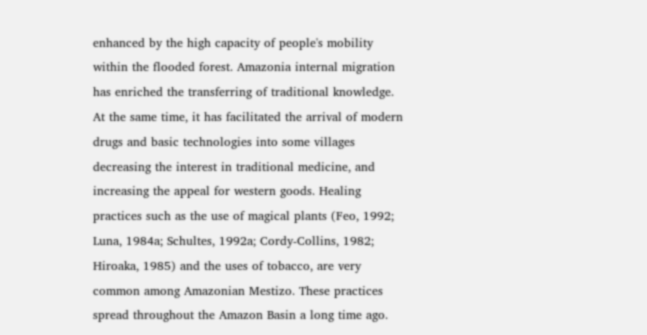enhanced by the high capacity of people's mobility within the flooded forest. Amazonia internal migration has enriched the transferring of traditional knowledge. At the same time, it has facilitated the arrival of modern drugs and basic technologies into some villages decreasing the interest in traditional medicine, and increasing the appeal for western goods. Healing practices such as the use of magical plants (Feo, 1992; Luna, 1984a; Schultes, 1992a; Cordy-Collins, 1982; Hiroaka, 1985) and the uses of tobacco, are very common among Amazonian Mestizo. These practices spread throughout the Amazon Basin a long time ago.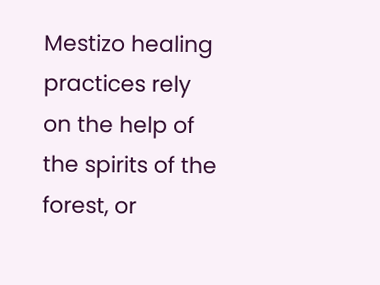Mestizo healing practices rely on the help of the spirits of the forest, or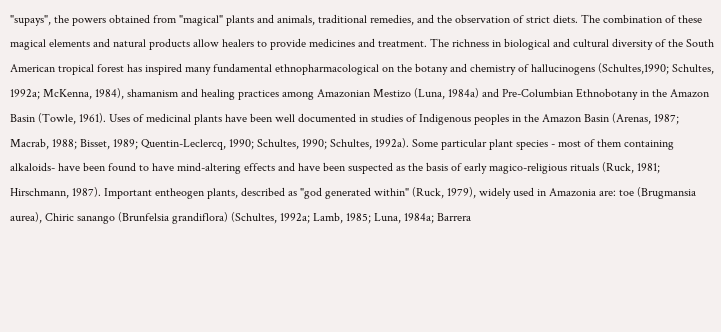"supays", the powers obtained from "magical" plants and animals, traditional remedies, and the observation of strict diets. The combination of these magical elements and natural products allow healers to provide medicines and treatment. The richness in biological and cultural diversity of the South American tropical forest has inspired many fundamental ethnopharmacological on the botany and chemistry of hallucinogens (Schultes,1990; Schultes, 1992a; McKenna, 1984), shamanism and healing practices among Amazonian Mestizo (Luna, 1984a) and Pre-Columbian Ethnobotany in the Amazon Basin (Towle, 1961). Uses of medicinal plants have been well documented in studies of Indigenous peoples in the Amazon Basin (Arenas, 1987; Macrab, 1988; Bisset, 1989; Quentin-Leclercq, 1990; Schultes, 1990; Schultes, 1992a). Some particular plant species - most of them containing alkaloids- have been found to have mind-altering effects and have been suspected as the basis of early magico-religious rituals (Ruck, 1981; Hirschmann, 1987). Important entheogen plants, described as "god generated within" (Ruck, 1979), widely used in Amazonia are: toe (Brugmansia aurea), Chiric sanango (Brunfelsia grandiflora) (Schultes, 1992a; Lamb, 1985; Luna, 1984a; Barrera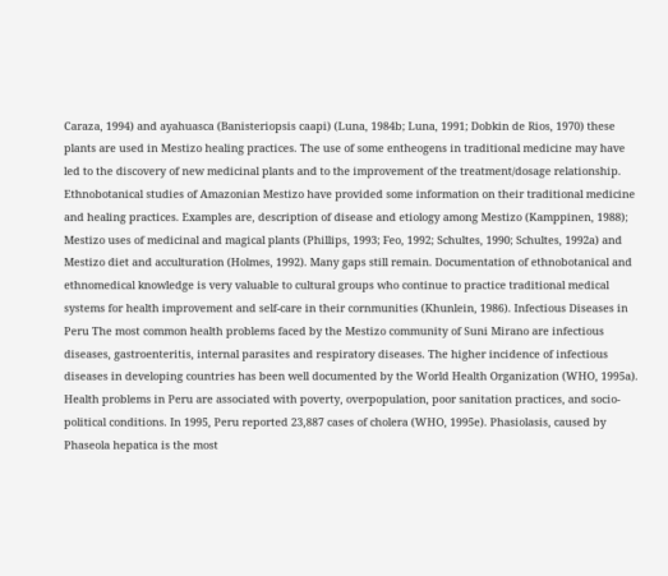Caraza, 1994) and ayahuasca (Banisteriopsis caapi) (Luna, 1984b; Luna, 1991; Dobkin de Rios, 1970) these plants are used in Mestizo healing practices. The use of some entheogens in traditional medicine may have led to the discovery of new medicinal plants and to the improvement of the treatment/dosage relationship. Ethnobotanical studies of Amazonian Mestizo have provided some information on their traditional medicine and healing practices. Examples are, description of disease and etiology among Mestizo (Kamppinen, 1988); Mestizo uses of medicinal and magical plants (Phillips, 1993; Feo, 1992; Schultes, 1990; Schultes, 1992a) and Mestizo diet and acculturation (Holmes, 1992). Many gaps still remain. Documentation of ethnobotanical and ethnomedical knowledge is very valuable to cultural groups who continue to practice traditional medical systems for health improvement and self-care in their cornmunities (Khunlein, 1986). Infectious Diseases in Peru The most common health problems faced by the Mestizo community of Suni Mirano are infectious diseases, gastroenteritis, internal parasites and respiratory diseases. The higher incidence of infectious diseases in developing countries has been well documented by the World Health Organization (WHO, 1995a). Health problems in Peru are associated with poverty, overpopulation, poor sanitation practices, and socio-political conditions. In 1995, Peru reported 23,887 cases of cholera (WHO, 1995e). Phasiolasis, caused by Phaseola hepatica is the most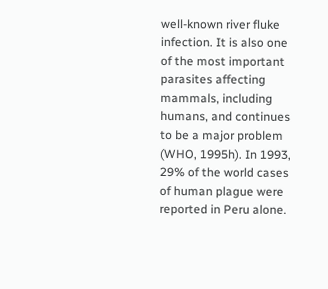well-known river fluke infection. It is also one of the most important parasites affecting mammals, including humans, and continues to be a major problem (WHO, 1995h). In 1993, 29% of the world cases of human plague were reported in Peru alone.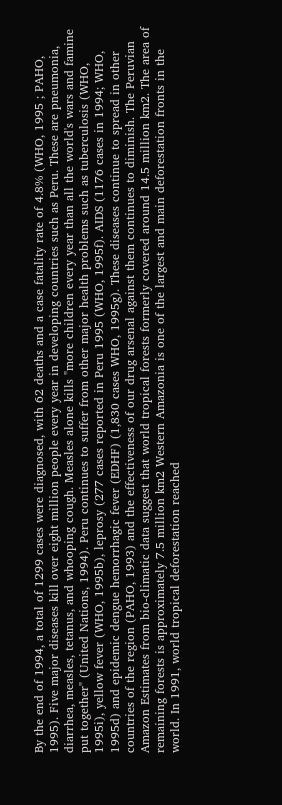By the end of 1994, a total of 1299 cases were diagnosed, with 62 deaths and a case fatality rate of 4.8% (WHO, 1995 ; PAHO, 1995). Five major diseases kill over eight million people every year in developing countries such as Peru. These are pneumonia, diarrhea, measles, tetanus, and whooping cough. Measles alone kills "more children every year than all the world's wars and famine put together" (United Nations, 1994). Peru continues to suffer from other major health problems such as tuberculosis (WHO, 1995i), yellow fever (WHO, 1995b), leprosy (277 cases reported in Peru 1995 (WHO, 1995f). AIDS (1176 cases in 1994; WHO, 1995d) and epidemic dengue hemorrhagic fever (EDHF) (1,830 cases WHO, 1995g). These diseases continue to spread in other countries of the region (PAHO, 1993) and the effectiveness of our drug arsenal against them continues to diminish. The Peruvian Amazon Estimates from bio-climatic data suggest that world tropical forests formerly covered around 14.5 million km2. The area of remaining forests is approximately 7.5 million km2 Western Amazonia is one of the largest and main deforestation fronts in the world. In 1991, world tropical deforestation reached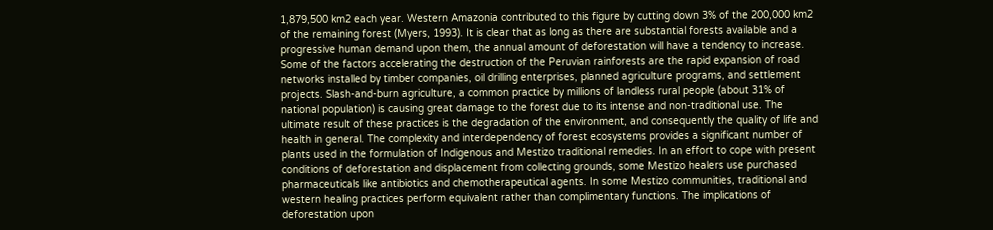1,879,500 km2 each year. Western Amazonia contributed to this figure by cutting down 3% of the 200,000 km2 of the remaining forest (Myers, 1993). It is clear that as long as there are substantial forests available and a progressive human demand upon them, the annual amount of deforestation will have a tendency to increase. Some of the factors accelerating the destruction of the Peruvian rainforests are the rapid expansion of road networks installed by timber companies, oil drilling enterprises, planned agriculture programs, and settlement projects. Slash-and-burn agriculture, a common practice by millions of landless rural people (about 31% of national population) is causing great damage to the forest due to its intense and non-traditional use. The ultimate result of these practices is the degradation of the environment, and consequently the quality of life and health in general. The complexity and interdependency of forest ecosystems provides a significant number of plants used in the formulation of Indigenous and Mestizo traditional remedies. In an effort to cope with present conditions of deforestation and displacement from collecting grounds, some Mestizo healers use purchased pharmaceuticals like antibiotics and chemotherapeutical agents. In some Mestizo communities, traditional and western healing practices perform equivalent rather than complimentary functions. The implications of deforestation upon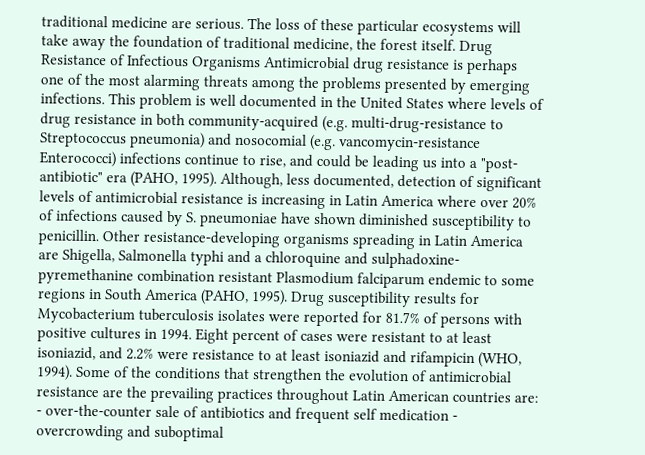traditional medicine are serious. The loss of these particular ecosystems will take away the foundation of traditional medicine, the forest itself. Drug Resistance of Infectious Organisms Antimicrobial drug resistance is perhaps one of the most alarming threats among the problems presented by emerging infections. This problem is well documented in the United States where levels of drug resistance in both community-acquired (e.g. multi-drug-resistance to Streptococcus pneumonia) and nosocomial (e.g. vancomycin-resistance Enterococci) infections continue to rise, and could be leading us into a "post-antibiotic" era (PAHO, 1995). Although, less documented, detection of significant levels of antimicrobial resistance is increasing in Latin America where over 20% of infections caused by S. pneumoniae have shown diminished susceptibility to penicillin. Other resistance-developing organisms spreading in Latin America are Shigella, Salmonella typhi and a chloroquine and sulphadoxine-pyremethanine combination resistant Plasmodium falciparum endemic to some regions in South America (PAHO, 1995). Drug susceptibility results for Mycobacterium tuberculosis isolates were reported for 81.7% of persons with positive cultures in 1994. Eight percent of cases were resistant to at least isoniazid, and 2.2% were resistance to at least isoniazid and rifampicin (WHO, 1994). Some of the conditions that strengthen the evolution of antimicrobial resistance are the prevailing practices throughout Latin American countries are: - over-the-counter sale of antibiotics and frequent self medication - overcrowding and suboptimal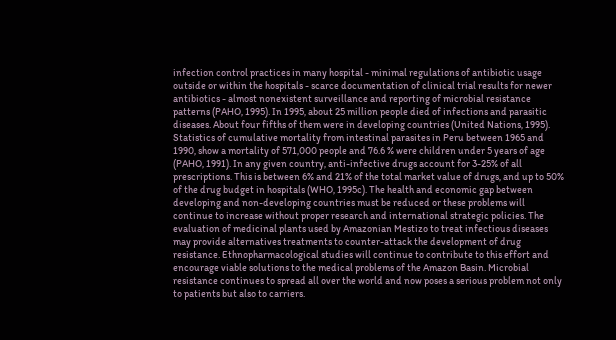infection control practices in many hospital - minimal regulations of antibiotic usage outside or within the hospitals - scarce documentation of clinical trial results for newer antibiotics - almost nonexistent surveillance and reporting of microbial resistance patterns (PAHO, 1995). In 1995, about 25 million people died of infections and parasitic diseases. About four fifths of them were in developing countries (United Nations, 1995). Statistics of cumulative mortality from intestinal parasites in Peru between 1965 and 1990, show a mortality of 571,000 people and 76.6 % were children under 5 years of age (PAHO, 1991). In any given country, anti-infective drugs account for 3-25% of all prescriptions. This is between 6% and 21% of the total market value of drugs, and up to 50% of the drug budget in hospitals (WHO, 1995c). The health and economic gap between developing and non-developing countries must be reduced or these problems will continue to increase without proper research and international strategic policies. The evaluation of medicinal plants used by Amazonian Mestizo to treat infectious diseases may provide alternatives treatments to counter-attack the development of drug resistance. Ethnopharmacological studies will continue to contribute to this effort and encourage viable solutions to the medical problems of the Amazon Basin. Microbial resistance continues to spread all over the world and now poses a serious problem not only to patients but also to carriers.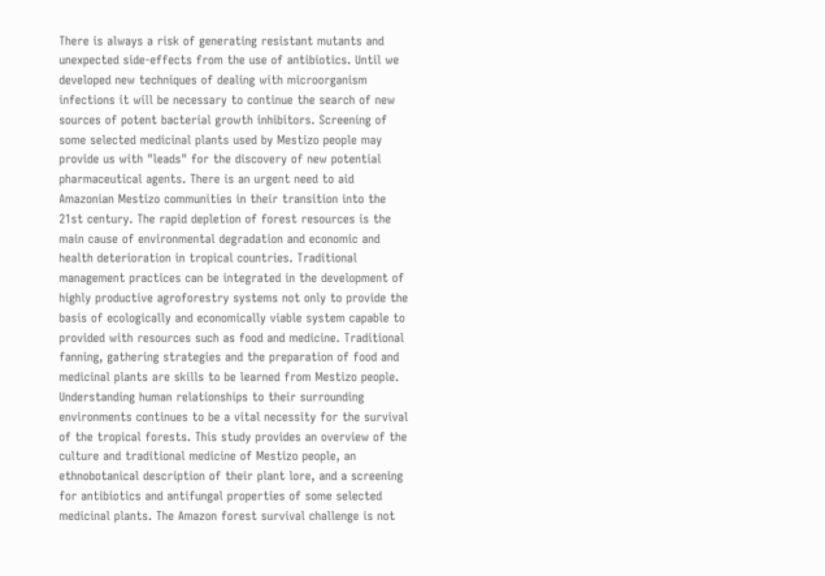There is always a risk of generating resistant mutants and unexpected side-effects from the use of antibiotics. Until we developed new techniques of dealing with microorganism infections it will be necessary to continue the search of new sources of potent bacterial growth inhibitors. Screening of some selected medicinal plants used by Mestizo people may provide us with "leads" for the discovery of new potential pharmaceutical agents. There is an urgent need to aid Amazonian Mestizo communities in their transition into the 21st century. The rapid depletion of forest resources is the main cause of environmental degradation and economic and health deterioration in tropical countries. Traditional management practices can be integrated in the development of highly productive agroforestry systems not only to provide the basis of ecologically and economically viable system capable to provided with resources such as food and medicine. Traditional fanning, gathering strategies and the preparation of food and medicinal plants are skills to be learned from Mestizo people. Understanding human relationships to their surrounding environments continues to be a vital necessity for the survival of the tropical forests. This study provides an overview of the culture and traditional medicine of Mestizo people, an ethnobotanical description of their plant lore, and a screening for antibiotics and antifungal properties of some selected medicinal plants. The Amazon forest survival challenge is not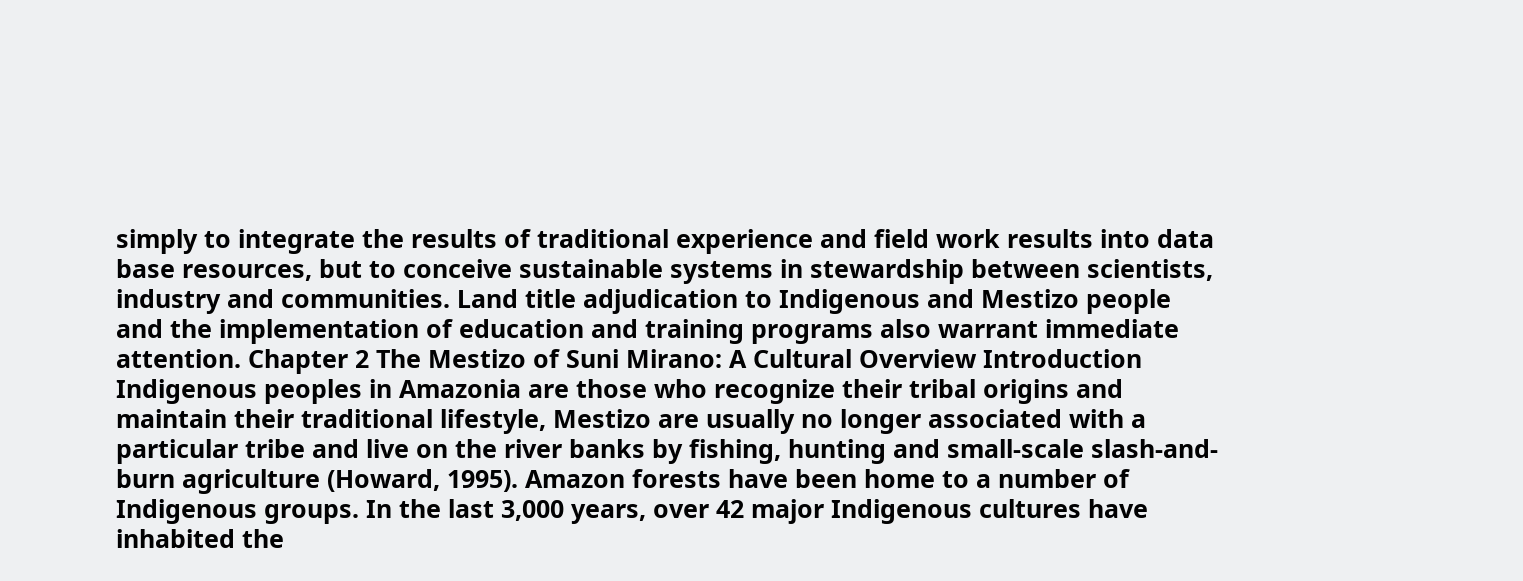simply to integrate the results of traditional experience and field work results into data base resources, but to conceive sustainable systems in stewardship between scientists, industry and communities. Land title adjudication to Indigenous and Mestizo people and the implementation of education and training programs also warrant immediate attention. Chapter 2 The Mestizo of Suni Mirano: A Cultural Overview Introduction Indigenous peoples in Amazonia are those who recognize their tribal origins and maintain their traditional lifestyle, Mestizo are usually no longer associated with a particular tribe and live on the river banks by fishing, hunting and small-scale slash-and-burn agriculture (Howard, 1995). Amazon forests have been home to a number of Indigenous groups. In the last 3,000 years, over 42 major Indigenous cultures have inhabited the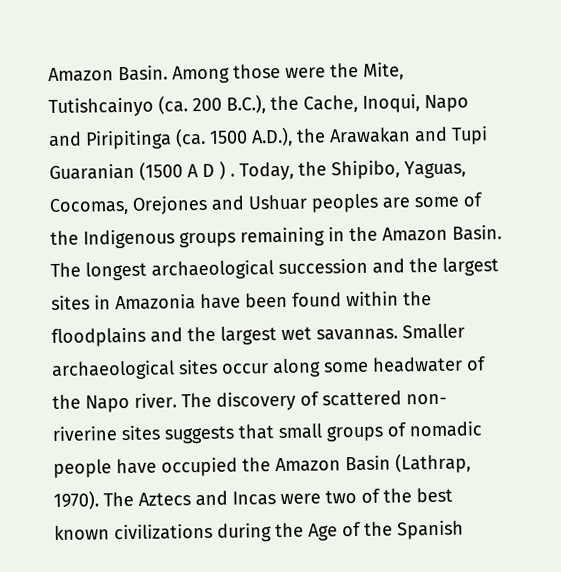Amazon Basin. Among those were the Mite, Tutishcainyo (ca. 200 B.C.), the Cache, Inoqui, Napo and Piripitinga (ca. 1500 A.D.), the Arawakan and Tupi Guaranian (1500 A D ) . Today, the Shipibo, Yaguas, Cocomas, Orejones and Ushuar peoples are some of the Indigenous groups remaining in the Amazon Basin. The longest archaeological succession and the largest sites in Amazonia have been found within the floodplains and the largest wet savannas. Smaller archaeological sites occur along some headwater of the Napo river. The discovery of scattered non-riverine sites suggests that small groups of nomadic people have occupied the Amazon Basin (Lathrap, 1970). The Aztecs and Incas were two of the best known civilizations during the Age of the Spanish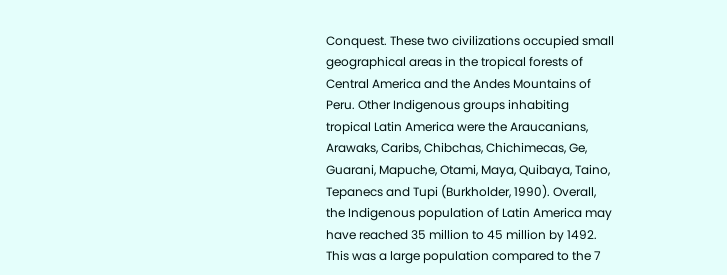Conquest. These two civilizations occupied small geographical areas in the tropical forests of Central America and the Andes Mountains of Peru. Other Indigenous groups inhabiting tropical Latin America were the Araucanians, Arawaks, Caribs, Chibchas, Chichimecas, Ge, Guarani, Mapuche, Otami, Maya, Quibaya, Taino, Tepanecs and Tupi (Burkholder, 1990). Overall, the Indigenous population of Latin America may have reached 35 million to 45 million by 1492. This was a large population compared to the 7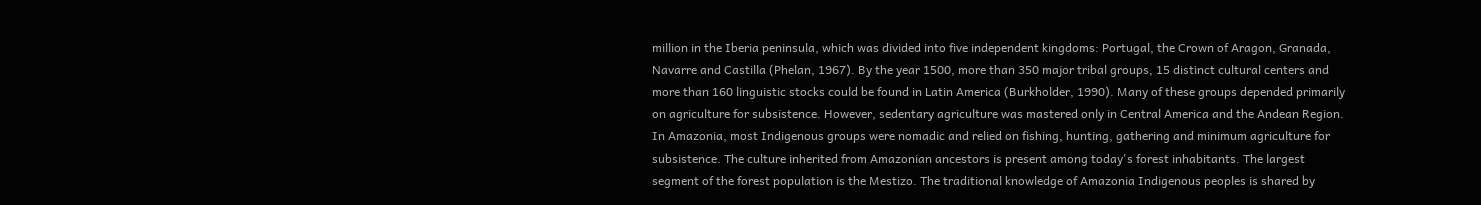million in the Iberia peninsula, which was divided into five independent kingdoms: Portugal, the Crown of Aragon, Granada, Navarre and Castilla (Phelan, 1967). By the year 1500, more than 350 major tribal groups, 15 distinct cultural centers and more than 160 linguistic stocks could be found in Latin America (Burkholder, 1990). Many of these groups depended primarily on agriculture for subsistence. However, sedentary agriculture was mastered only in Central America and the Andean Region. In Amazonia, most Indigenous groups were nomadic and relied on fishing, hunting, gathering and minimum agriculture for subsistence. The culture inherited from Amazonian ancestors is present among today's forest inhabitants. The largest segment of the forest population is the Mestizo. The traditional knowledge of Amazonia Indigenous peoples is shared by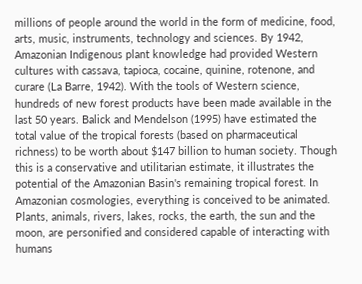millions of people around the world in the form of medicine, food, arts, music, instruments, technology and sciences. By 1942, Amazonian Indigenous plant knowledge had provided Western cultures with cassava, tapioca, cocaine, quinine, rotenone, and curare (La Barre, 1942). With the tools of Western science, hundreds of new forest products have been made available in the last 50 years. Balick and Mendelson (1995) have estimated the total value of the tropical forests (based on pharmaceutical richness) to be worth about $147 billion to human society. Though this is a conservative and utilitarian estimate, it illustrates the potential of the Amazonian Basin's remaining tropical forest. In Amazonian cosmologies, everything is conceived to be animated. Plants, animals, rivers, lakes, rocks, the earth, the sun and the moon, are personified and considered capable of interacting with humans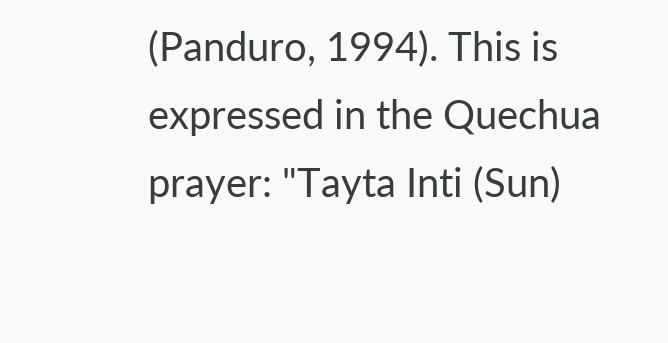(Panduro, 1994). This is expressed in the Quechua prayer: "Tayta Inti (Sun)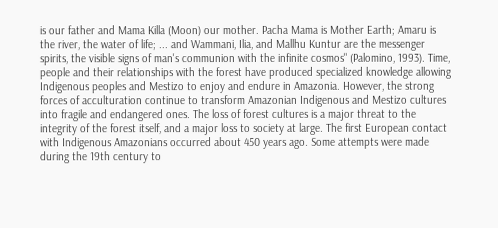is our father and Mama Killa (Moon) our mother. Pacha Mama is Mother Earth; Amaru is the river, the water of life; ... and Wammani, Ilia, and Mallhu Kuntur are the messenger spirits, the visible signs of man's communion with the infinite cosmos" (Palomino, 1993). Time, people and their relationships with the forest have produced specialized knowledge allowing Indigenous peoples and Mestizo to enjoy and endure in Amazonia. However, the strong forces of acculturation continue to transform Amazonian Indigenous and Mestizo cultures into fragile and endangered ones. The loss of forest cultures is a major threat to the integrity of the forest itself, and a major loss to society at large. The first European contact with Indigenous Amazonians occurred about 450 years ago. Some attempts were made during the 19th century to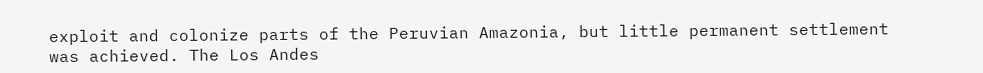exploit and colonize parts of the Peruvian Amazonia, but little permanent settlement was achieved. The Los Andes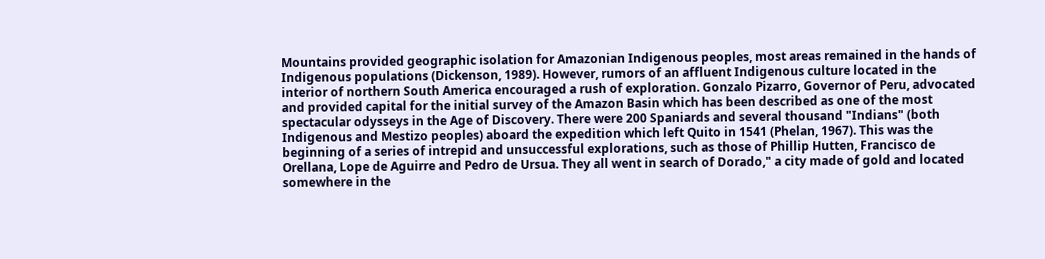Mountains provided geographic isolation for Amazonian Indigenous peoples, most areas remained in the hands of Indigenous populations (Dickenson, 1989). However, rumors of an affluent Indigenous culture located in the interior of northern South America encouraged a rush of exploration. Gonzalo Pizarro, Governor of Peru, advocated and provided capital for the initial survey of the Amazon Basin which has been described as one of the most spectacular odysseys in the Age of Discovery. There were 200 Spaniards and several thousand "Indians" (both Indigenous and Mestizo peoples) aboard the expedition which left Quito in 1541 (Phelan, 1967). This was the beginning of a series of intrepid and unsuccessful explorations, such as those of Phillip Hutten, Francisco de Orellana, Lope de Aguirre and Pedro de Ursua. They all went in search of Dorado," a city made of gold and located somewhere in the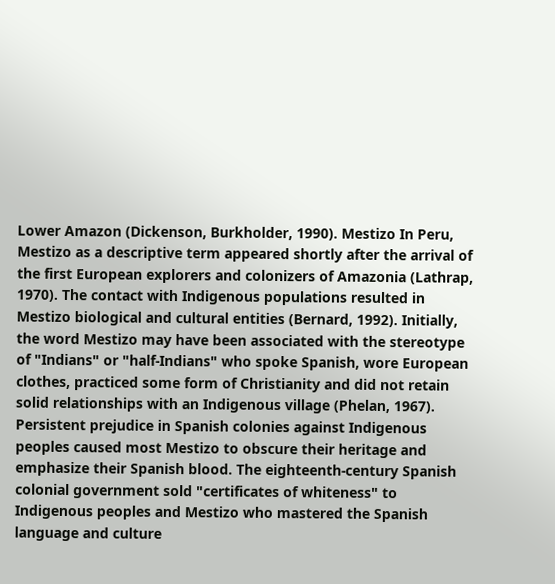Lower Amazon (Dickenson, Burkholder, 1990). Mestizo In Peru, Mestizo as a descriptive term appeared shortly after the arrival of the first European explorers and colonizers of Amazonia (Lathrap, 1970). The contact with Indigenous populations resulted in Mestizo biological and cultural entities (Bernard, 1992). Initially, the word Mestizo may have been associated with the stereotype of "Indians" or "half-Indians" who spoke Spanish, wore European clothes, practiced some form of Christianity and did not retain solid relationships with an Indigenous village (Phelan, 1967). Persistent prejudice in Spanish colonies against Indigenous peoples caused most Mestizo to obscure their heritage and emphasize their Spanish blood. The eighteenth-century Spanish colonial government sold "certificates of whiteness" to Indigenous peoples and Mestizo who mastered the Spanish language and culture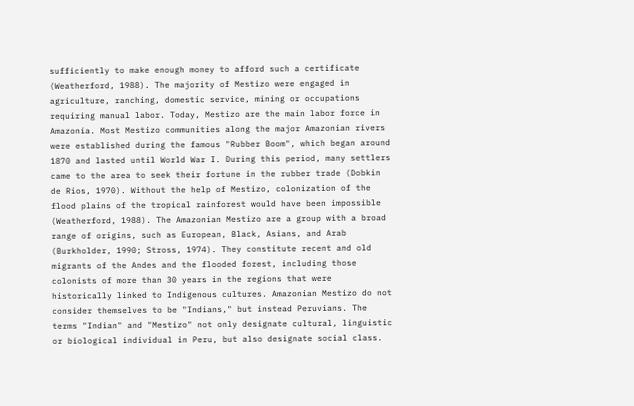sufficiently to make enough money to afford such a certificate (Weatherford, 1988). The majority of Mestizo were engaged in agriculture, ranching, domestic service, mining or occupations requiring manual labor. Today, Mestizo are the main labor force in Amazonia. Most Mestizo communities along the major Amazonian rivers were established during the famous "Rubber Boom", which began around 1870 and lasted until World War I. During this period, many settlers came to the area to seek their fortune in the rubber trade (Dobkin de Rios, 1970). Without the help of Mestizo, colonization of the flood plains of the tropical rainforest would have been impossible (Weatherford, 1988). The Amazonian Mestizo are a group with a broad range of origins, such as European, Black, Asians, and Arab (Burkholder, 1990; Stross, 1974). They constitute recent and old migrants of the Andes and the flooded forest, including those colonists of more than 30 years in the regions that were historically linked to Indigenous cultures. Amazonian Mestizo do not consider themselves to be "Indians," but instead Peruvians. The terms "Indian" and "Mestizo" not only designate cultural, linguistic or biological individual in Peru, but also designate social class.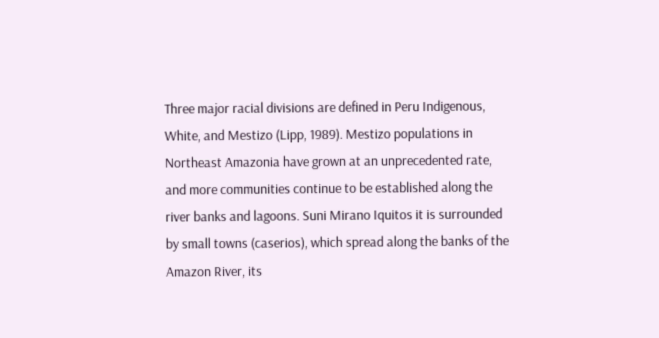Three major racial divisions are defined in Peru Indigenous, White, and Mestizo (Lipp, 1989). Mestizo populations in Northeast Amazonia have grown at an unprecedented rate, and more communities continue to be established along the river banks and lagoons. Suni Mirano Iquitos it is surrounded by small towns (caserios), which spread along the banks of the Amazon River, its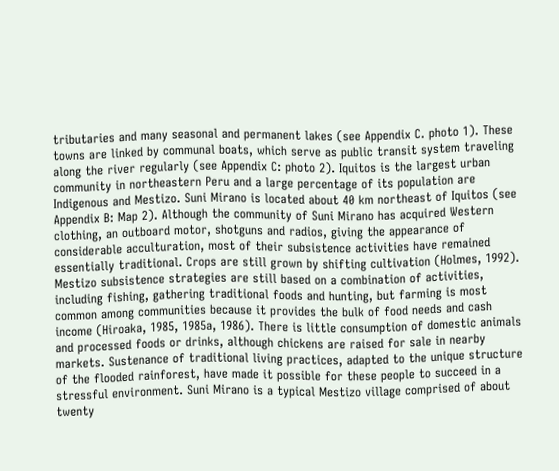tributaries and many seasonal and permanent lakes (see Appendix C. photo 1). These towns are linked by communal boats, which serve as public transit system traveling along the river regularly (see Appendix C: photo 2). Iquitos is the largest urban community in northeastern Peru and a large percentage of its population are Indigenous and Mestizo. Suni Mirano is located about 40 km northeast of Iquitos (see Appendix B: Map 2). Although the community of Suni Mirano has acquired Western clothing, an outboard motor, shotguns and radios, giving the appearance of considerable acculturation, most of their subsistence activities have remained essentially traditional. Crops are still grown by shifting cultivation (Holmes, 1992). Mestizo subsistence strategies are still based on a combination of activities, including fishing, gathering traditional foods and hunting, but farming is most common among communities because it provides the bulk of food needs and cash income (Hiroaka, 1985, 1985a, 1986). There is little consumption of domestic animals and processed foods or drinks, although chickens are raised for sale in nearby markets. Sustenance of traditional living practices, adapted to the unique structure of the flooded rainforest, have made it possible for these people to succeed in a stressful environment. Suni Mirano is a typical Mestizo village comprised of about twenty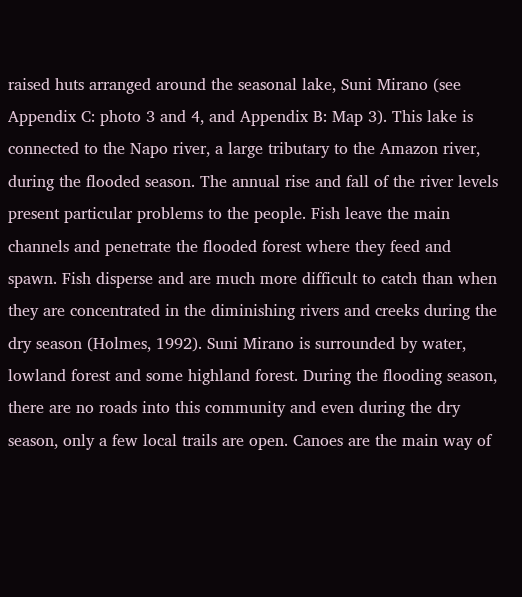raised huts arranged around the seasonal lake, Suni Mirano (see Appendix C: photo 3 and 4, and Appendix B: Map 3). This lake is connected to the Napo river, a large tributary to the Amazon river, during the flooded season. The annual rise and fall of the river levels present particular problems to the people. Fish leave the main channels and penetrate the flooded forest where they feed and spawn. Fish disperse and are much more difficult to catch than when they are concentrated in the diminishing rivers and creeks during the dry season (Holmes, 1992). Suni Mirano is surrounded by water, lowland forest and some highland forest. During the flooding season, there are no roads into this community and even during the dry season, only a few local trails are open. Canoes are the main way of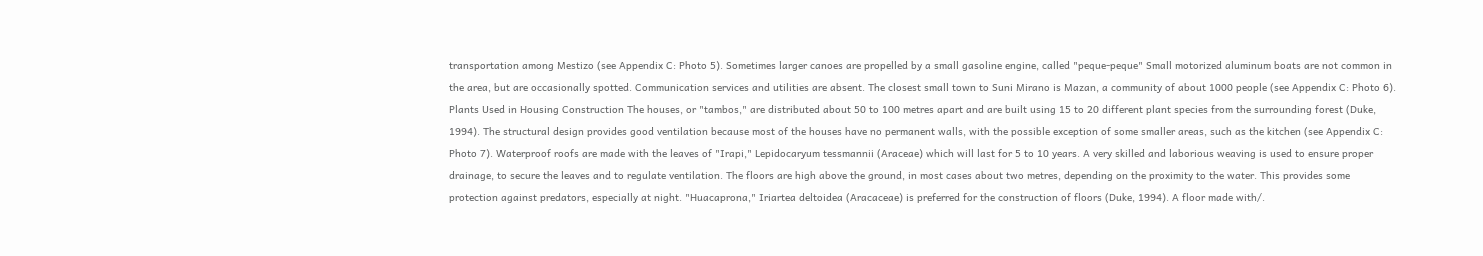transportation among Mestizo (see Appendix C: Photo 5). Sometimes larger canoes are propelled by a small gasoline engine, called "peque-peque" Small motorized aluminum boats are not common in the area, but are occasionally spotted. Communication services and utilities are absent. The closest small town to Suni Mirano is Mazan, a community of about 1000 people (see Appendix C: Photo 6). Plants Used in Housing Construction The houses, or "tambos," are distributed about 50 to 100 metres apart and are built using 15 to 20 different plant species from the surrounding forest (Duke, 1994). The structural design provides good ventilation because most of the houses have no permanent walls, with the possible exception of some smaller areas, such as the kitchen (see Appendix C: Photo 7). Waterproof roofs are made with the leaves of "Irapi," Lepidocaryum tessmannii (Araceae) which will last for 5 to 10 years. A very skilled and laborious weaving is used to ensure proper drainage, to secure the leaves and to regulate ventilation. The floors are high above the ground, in most cases about two metres, depending on the proximity to the water. This provides some protection against predators, especially at night. "Huacaprona," Iriartea deltoidea (Aracaceae) is preferred for the construction of floors (Duke, 1994). A floor made with/.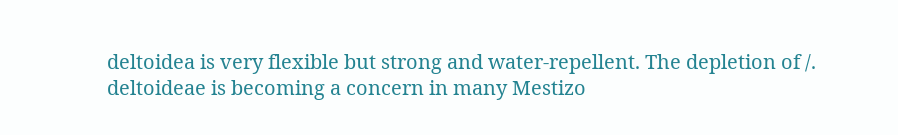deltoidea is very flexible but strong and water-repellent. The depletion of /. deltoideae is becoming a concern in many Mestizo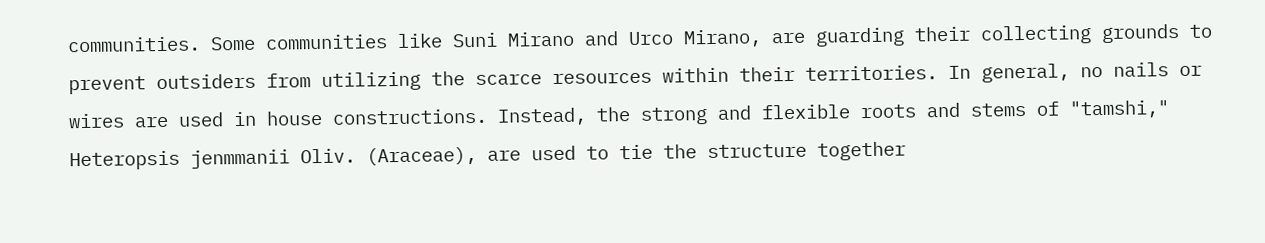communities. Some communities like Suni Mirano and Urco Mirano, are guarding their collecting grounds to prevent outsiders from utilizing the scarce resources within their territories. In general, no nails or wires are used in house constructions. Instead, the strong and flexible roots and stems of "tamshi," Heteropsis jenmmanii Oliv. (Araceae), are used to tie the structure together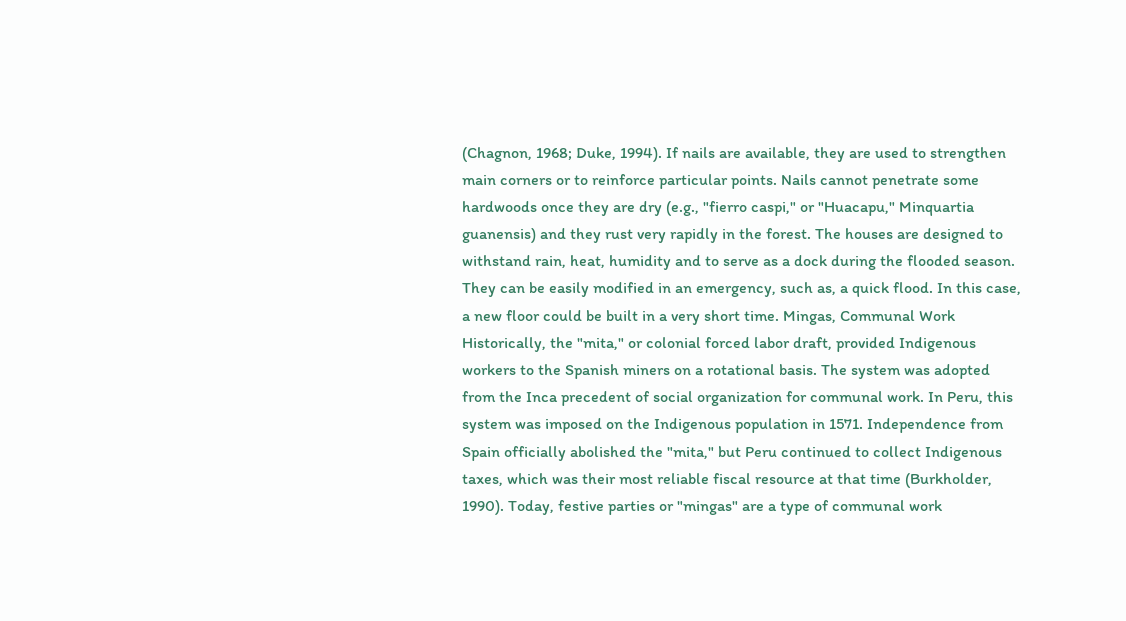(Chagnon, 1968; Duke, 1994). If nails are available, they are used to strengthen main corners or to reinforce particular points. Nails cannot penetrate some hardwoods once they are dry (e.g., "fierro caspi," or "Huacapu," Minquartia guanensis) and they rust very rapidly in the forest. The houses are designed to withstand rain, heat, humidity and to serve as a dock during the flooded season. They can be easily modified in an emergency, such as, a quick flood. In this case, a new floor could be built in a very short time. Mingas, Communal Work Historically, the "mita," or colonial forced labor draft, provided Indigenous workers to the Spanish miners on a rotational basis. The system was adopted from the Inca precedent of social organization for communal work. In Peru, this system was imposed on the Indigenous population in 1571. Independence from Spain officially abolished the "mita," but Peru continued to collect Indigenous taxes, which was their most reliable fiscal resource at that time (Burkholder, 1990). Today, festive parties or "mingas" are a type of communal work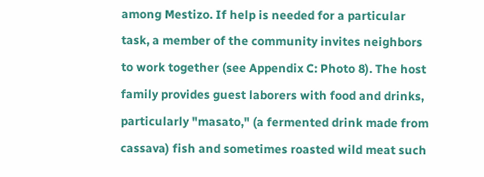among Mestizo. If help is needed for a particular task, a member of the community invites neighbors to work together (see Appendix C: Photo 8). The host family provides guest laborers with food and drinks, particularly "masato," (a fermented drink made from cassava) fish and sometimes roasted wild meat such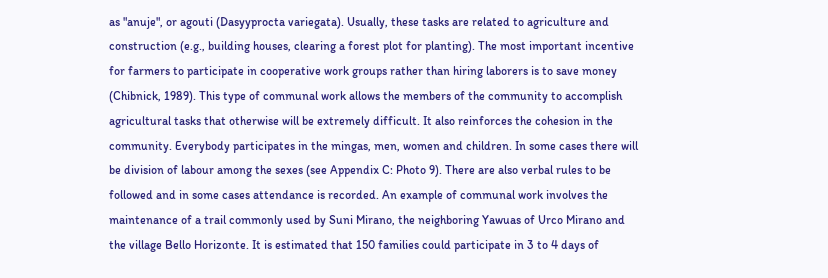as "anuje", or agouti (Dasyyprocta variegata). Usually, these tasks are related to agriculture and construction (e.g., building houses, clearing a forest plot for planting). The most important incentive for farmers to participate in cooperative work groups rather than hiring laborers is to save money (Chibnick, 1989). This type of communal work allows the members of the community to accomplish agricultural tasks that otherwise will be extremely difficult. It also reinforces the cohesion in the community. Everybody participates in the mingas, men, women and children. In some cases there will be division of labour among the sexes (see Appendix C: Photo 9). There are also verbal rules to be followed and in some cases attendance is recorded. An example of communal work involves the maintenance of a trail commonly used by Suni Mirano, the neighboring Yawuas of Urco Mirano and the village Bello Horizonte. It is estimated that 150 families could participate in 3 to 4 days of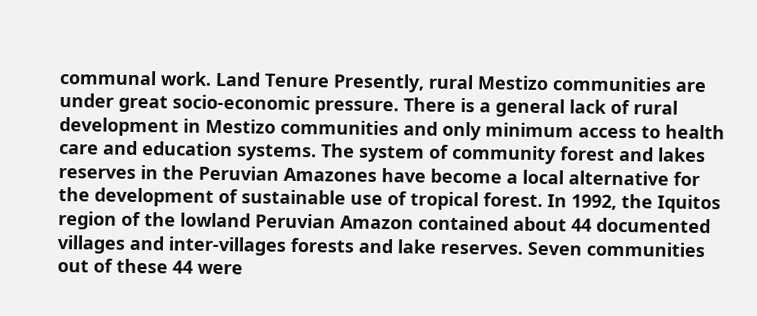communal work. Land Tenure Presently, rural Mestizo communities are under great socio-economic pressure. There is a general lack of rural development in Mestizo communities and only minimum access to health care and education systems. The system of community forest and lakes reserves in the Peruvian Amazones have become a local alternative for the development of sustainable use of tropical forest. In 1992, the Iquitos region of the lowland Peruvian Amazon contained about 44 documented villages and inter-villages forests and lake reserves. Seven communities out of these 44 were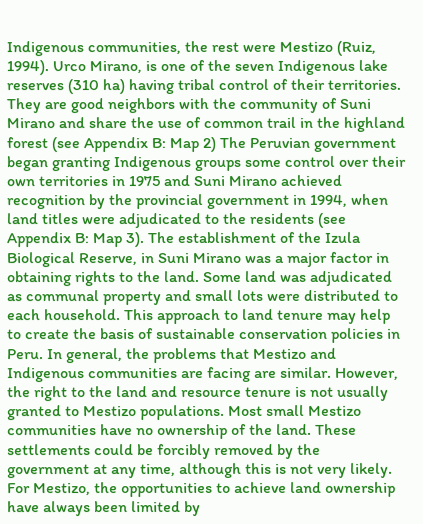Indigenous communities, the rest were Mestizo (Ruiz, 1994). Urco Mirano, is one of the seven Indigenous lake reserves (310 ha) having tribal control of their territories. They are good neighbors with the community of Suni Mirano and share the use of common trail in the highland forest (see Appendix B: Map 2) The Peruvian government began granting Indigenous groups some control over their own territories in 1975 and Suni Mirano achieved recognition by the provincial government in 1994, when land titles were adjudicated to the residents (see Appendix B: Map 3). The establishment of the Izula Biological Reserve, in Suni Mirano was a major factor in obtaining rights to the land. Some land was adjudicated as communal property and small lots were distributed to each household. This approach to land tenure may help to create the basis of sustainable conservation policies in Peru. In general, the problems that Mestizo and Indigenous communities are facing are similar. However, the right to the land and resource tenure is not usually granted to Mestizo populations. Most small Mestizo communities have no ownership of the land. These settlements could be forcibly removed by the government at any time, although this is not very likely. For Mestizo, the opportunities to achieve land ownership have always been limited by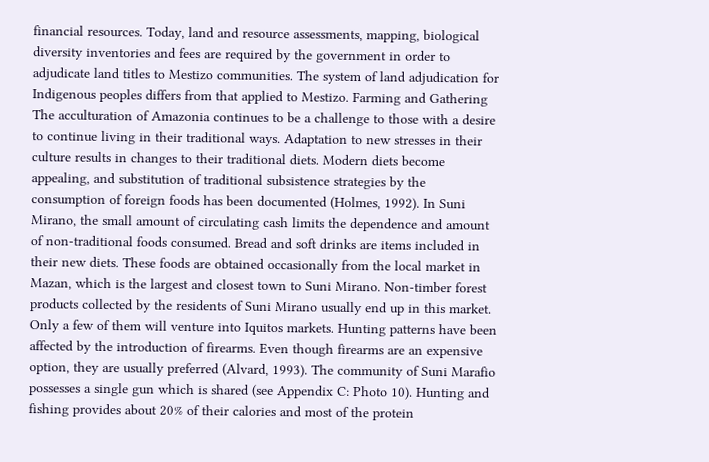financial resources. Today, land and resource assessments, mapping, biological diversity inventories and fees are required by the government in order to adjudicate land titles to Mestizo communities. The system of land adjudication for Indigenous peoples differs from that applied to Mestizo. Farming and Gathering The acculturation of Amazonia continues to be a challenge to those with a desire to continue living in their traditional ways. Adaptation to new stresses in their culture results in changes to their traditional diets. Modern diets become appealing, and substitution of traditional subsistence strategies by the consumption of foreign foods has been documented (Holmes, 1992). In Suni Mirano, the small amount of circulating cash limits the dependence and amount of non-traditional foods consumed. Bread and soft drinks are items included in their new diets. These foods are obtained occasionally from the local market in Mazan, which is the largest and closest town to Suni Mirano. Non-timber forest products collected by the residents of Suni Mirano usually end up in this market. Only a few of them will venture into Iquitos markets. Hunting patterns have been affected by the introduction of firearms. Even though firearms are an expensive option, they are usually preferred (Alvard, 1993). The community of Suni Marafio possesses a single gun which is shared (see Appendix C: Photo 10). Hunting and fishing provides about 20% of their calories and most of the protein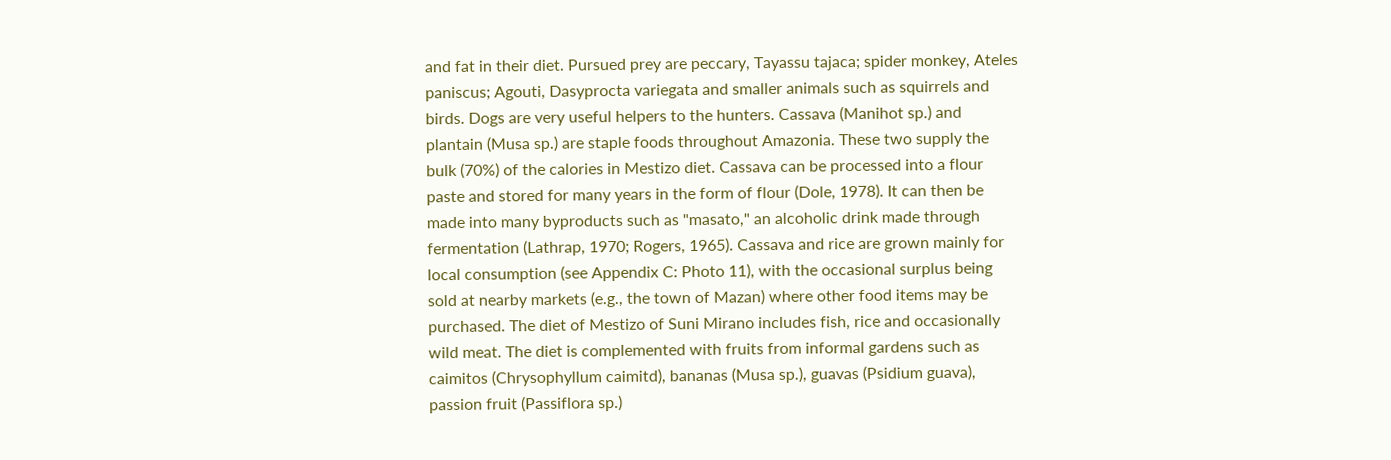and fat in their diet. Pursued prey are peccary, Tayassu tajaca; spider monkey, Ateles paniscus; Agouti, Dasyprocta variegata and smaller animals such as squirrels and birds. Dogs are very useful helpers to the hunters. Cassava (Manihot sp.) and plantain (Musa sp.) are staple foods throughout Amazonia. These two supply the bulk (70%) of the calories in Mestizo diet. Cassava can be processed into a flour paste and stored for many years in the form of flour (Dole, 1978). It can then be made into many byproducts such as "masato," an alcoholic drink made through fermentation (Lathrap, 1970; Rogers, 1965). Cassava and rice are grown mainly for local consumption (see Appendix C: Photo 11), with the occasional surplus being sold at nearby markets (e.g., the town of Mazan) where other food items may be purchased. The diet of Mestizo of Suni Mirano includes fish, rice and occasionally wild meat. The diet is complemented with fruits from informal gardens such as caimitos (Chrysophyllum caimitd), bananas (Musa sp.), guavas (Psidium guava), passion fruit (Passiflora sp.)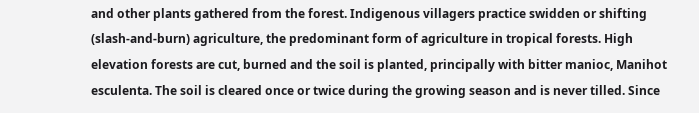and other plants gathered from the forest. Indigenous villagers practice swidden or shifting (slash-and-burn) agriculture, the predominant form of agriculture in tropical forests. High elevation forests are cut, burned and the soil is planted, principally with bitter manioc, Manihot esculenta. The soil is cleared once or twice during the growing season and is never tilled. Since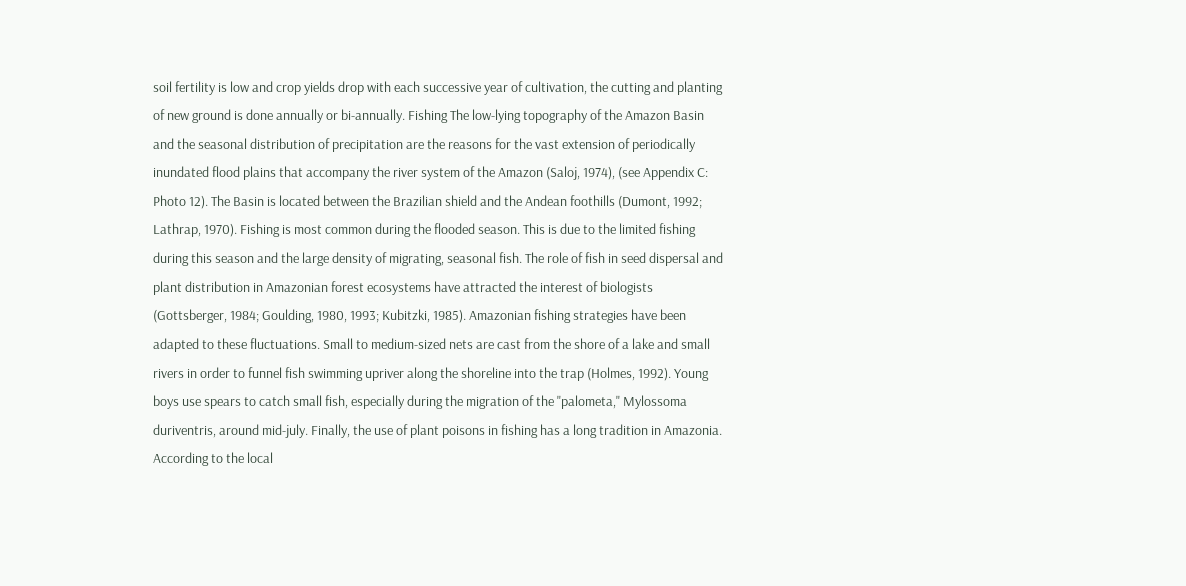soil fertility is low and crop yields drop with each successive year of cultivation, the cutting and planting of new ground is done annually or bi-annually. Fishing The low-lying topography of the Amazon Basin and the seasonal distribution of precipitation are the reasons for the vast extension of periodically inundated flood plains that accompany the river system of the Amazon (Saloj, 1974), (see Appendix C: Photo 12). The Basin is located between the Brazilian shield and the Andean foothills (Dumont, 1992; Lathrap, 1970). Fishing is most common during the flooded season. This is due to the limited fishing during this season and the large density of migrating, seasonal fish. The role of fish in seed dispersal and plant distribution in Amazonian forest ecosystems have attracted the interest of biologists (Gottsberger, 1984; Goulding, 1980, 1993; Kubitzki, 1985). Amazonian fishing strategies have been adapted to these fluctuations. Small to medium-sized nets are cast from the shore of a lake and small rivers in order to funnel fish swimming upriver along the shoreline into the trap (Holmes, 1992). Young boys use spears to catch small fish, especially during the migration of the "palometa," Mylossoma duriventris, around mid-july. Finally, the use of plant poisons in fishing has a long tradition in Amazonia. According to the local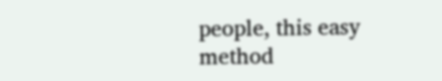people, this easy method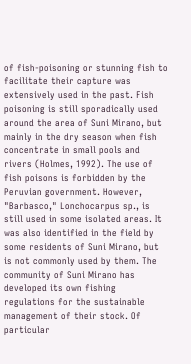of fish-poisoning or stunning fish to facilitate their capture was extensively used in the past. Fish poisoning is still sporadically used around the area of Suni Mirano, but mainly in the dry season when fish concentrate in small pools and rivers (Holmes, 1992). The use of fish poisons is forbidden by the Peruvian government. However, "Barbasco," Lonchocarpus sp., is still used in some isolated areas. It was also identified in the field by some residents of Suni Mirano, but is not commonly used by them. The community of Suni Mirano has developed its own fishing regulations for the sustainable management of their stock. Of particular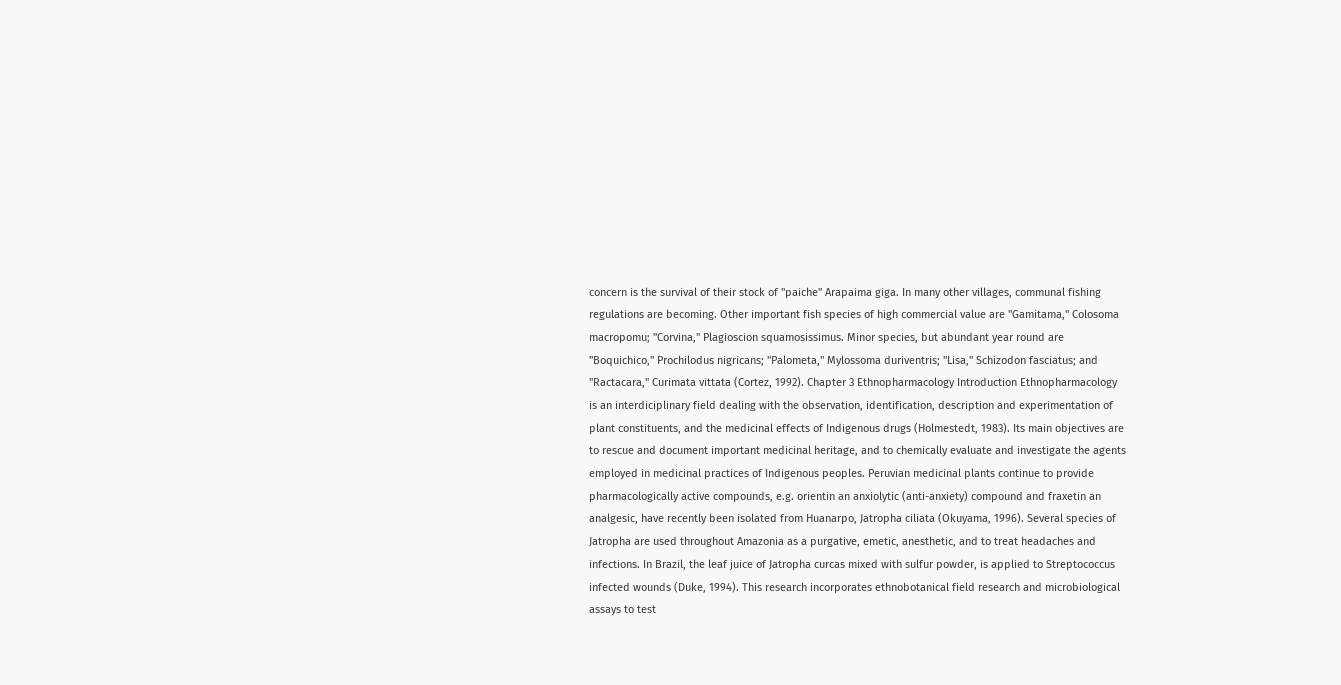concern is the survival of their stock of "paiche" Arapaima giga. In many other villages, communal fishing regulations are becoming. Other important fish species of high commercial value are "Gamitama," Colosoma macropomu; "Corvina," Plagioscion squamosissimus. Minor species, but abundant year round are "Boquichico," Prochilodus nigricans; "Palometa," Mylossoma duriventris; "Lisa," Schizodon fasciatus; and "Ractacara," Curimata vittata (Cortez, 1992). Chapter 3 Ethnopharmacology Introduction Ethnopharmacology is an interdiciplinary field dealing with the observation, identification, description and experimentation of plant constituents, and the medicinal effects of Indigenous drugs (Holmestedt, 1983). Its main objectives are to rescue and document important medicinal heritage, and to chemically evaluate and investigate the agents employed in medicinal practices of Indigenous peoples. Peruvian medicinal plants continue to provide pharmacologically active compounds, e.g. orientin an anxiolytic (anti-anxiety) compound and fraxetin an analgesic, have recently been isolated from Huanarpo, Jatropha ciliata (Okuyama, 1996). Several species of Jatropha are used throughout Amazonia as a purgative, emetic, anesthetic, and to treat headaches and infections. In Brazil, the leaf juice of Jatropha curcas mixed with sulfur powder, is applied to Streptococcus infected wounds (Duke, 1994). This research incorporates ethnobotanical field research and microbiological assays to test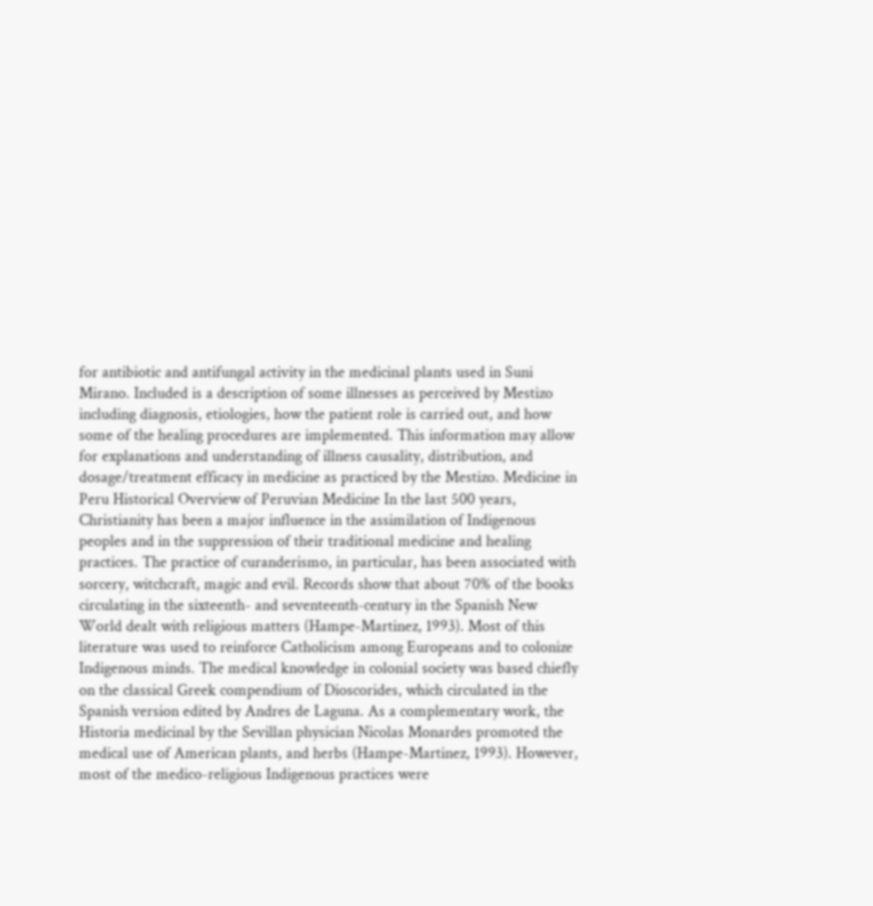for antibiotic and antifungal activity in the medicinal plants used in Suni Mirano. Included is a description of some illnesses as perceived by Mestizo including diagnosis, etiologies, how the patient role is carried out, and how some of the healing procedures are implemented. This information may allow for explanations and understanding of illness causality, distribution, and dosage/treatment efficacy in medicine as practiced by the Mestizo. Medicine in Peru Historical Overview of Peruvian Medicine In the last 500 years, Christianity has been a major influence in the assimilation of Indigenous peoples and in the suppression of their traditional medicine and healing practices. The practice of curanderismo, in particular, has been associated with sorcery, witchcraft, magic and evil. Records show that about 70% of the books circulating in the sixteenth- and seventeenth-century in the Spanish New World dealt with religious matters (Hampe-Martinez, 1993). Most of this literature was used to reinforce Catholicism among Europeans and to colonize Indigenous minds. The medical knowledge in colonial society was based chiefly on the classical Greek compendium of Dioscorides, which circulated in the Spanish version edited by Andres de Laguna. As a complementary work, the Historia medicinal by the Sevillan physician Nicolas Monardes promoted the medical use of American plants, and herbs (Hampe-Martinez, 1993). However, most of the medico-religious Indigenous practices were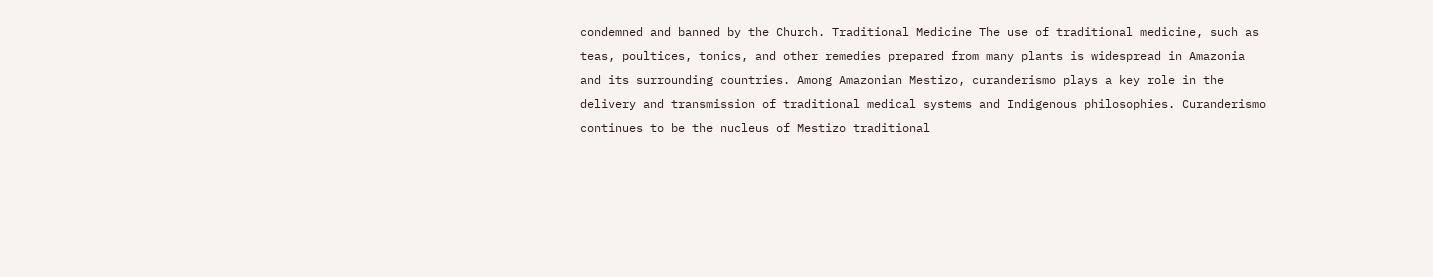condemned and banned by the Church. Traditional Medicine The use of traditional medicine, such as teas, poultices, tonics, and other remedies prepared from many plants is widespread in Amazonia and its surrounding countries. Among Amazonian Mestizo, curanderismo plays a key role in the delivery and transmission of traditional medical systems and Indigenous philosophies. Curanderismo continues to be the nucleus of Mestizo traditional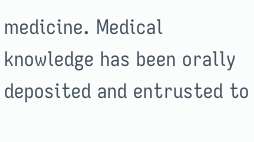medicine. Medical knowledge has been orally deposited and entrusted to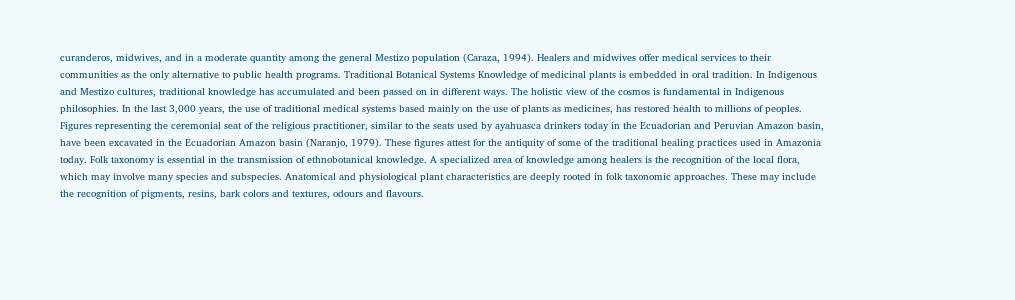curanderos, midwives, and in a moderate quantity among the general Mestizo population (Caraza, 1994). Healers and midwives offer medical services to their communities as the only alternative to public health programs. Traditional Botanical Systems Knowledge of medicinal plants is embedded in oral tradition. In Indigenous and Mestizo cultures, traditional knowledge has accumulated and been passed on in different ways. The holistic view of the cosmos is fundamental in Indigenous philosophies. In the last 3,000 years, the use of traditional medical systems based mainly on the use of plants as medicines, has restored health to millions of peoples. Figures representing the ceremonial seat of the religious practitioner, similar to the seats used by ayahuasca drinkers today in the Ecuadorian and Peruvian Amazon basin, have been excavated in the Ecuadorian Amazon basin (Naranjo, 1979). These figures attest for the antiquity of some of the traditional healing practices used in Amazonia today. Folk taxonomy is essential in the transmission of ethnobotanical knowledge. A specialized area of knowledge among healers is the recognition of the local flora, which may involve many species and subspecies. Anatomical and physiological plant characteristics are deeply rooted in folk taxonomic approaches. These may include the recognition of pigments, resins, bark colors and textures, odours and flavours.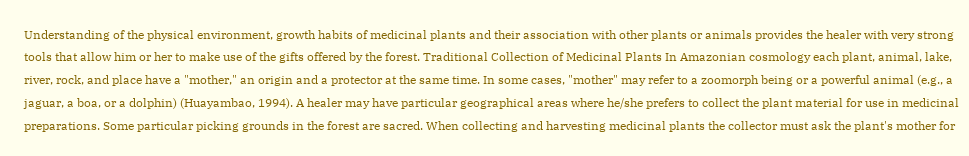Understanding of the physical environment, growth habits of medicinal plants and their association with other plants or animals provides the healer with very strong tools that allow him or her to make use of the gifts offered by the forest. Traditional Collection of Medicinal Plants In Amazonian cosmology each plant, animal, lake, river, rock, and place have a "mother," an origin and a protector at the same time. In some cases, "mother" may refer to a zoomorph being or a powerful animal (e.g., a jaguar, a boa, or a dolphin) (Huayambao, 1994). A healer may have particular geographical areas where he/she prefers to collect the plant material for use in medicinal preparations. Some particular picking grounds in the forest are sacred. When collecting and harvesting medicinal plants the collector must ask the plant's mother for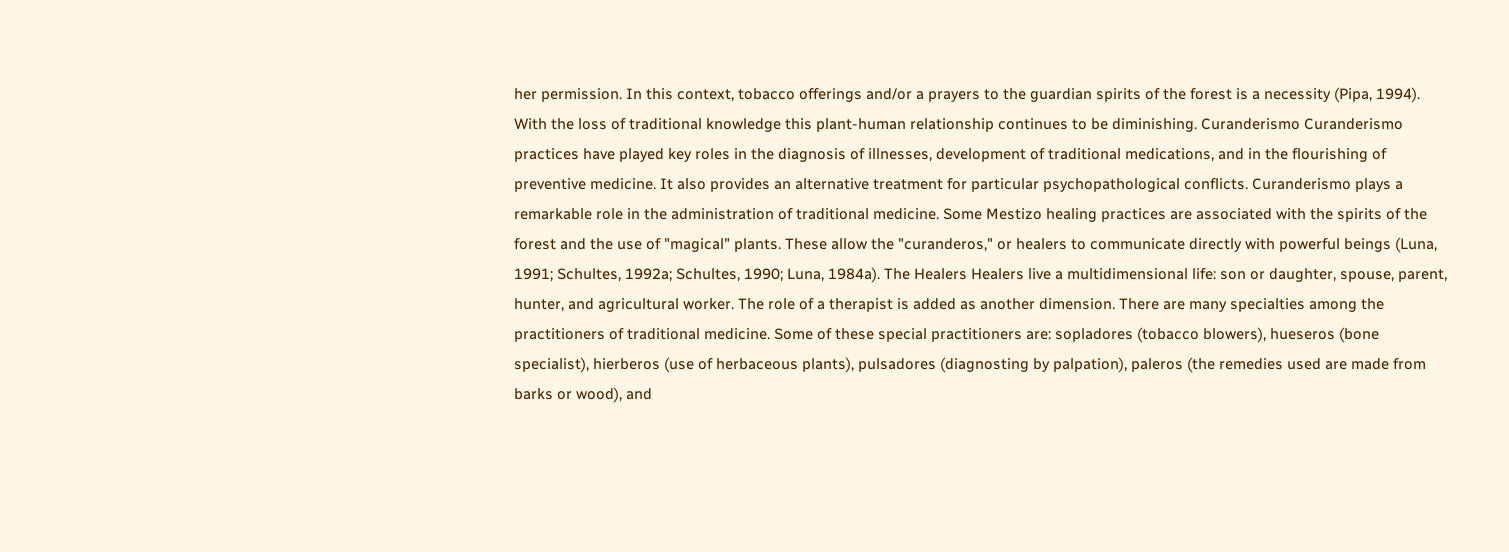her permission. In this context, tobacco offerings and/or a prayers to the guardian spirits of the forest is a necessity (Pipa, 1994). With the loss of traditional knowledge this plant-human relationship continues to be diminishing. Curanderismo Curanderismo practices have played key roles in the diagnosis of illnesses, development of traditional medications, and in the flourishing of preventive medicine. It also provides an alternative treatment for particular psychopathological conflicts. Curanderismo plays a remarkable role in the administration of traditional medicine. Some Mestizo healing practices are associated with the spirits of the forest and the use of "magical" plants. These allow the "curanderos," or healers to communicate directly with powerful beings (Luna, 1991; Schultes, 1992a; Schultes, 1990; Luna, 1984a). The Healers Healers live a multidimensional life: son or daughter, spouse, parent, hunter, and agricultural worker. The role of a therapist is added as another dimension. There are many specialties among the practitioners of traditional medicine. Some of these special practitioners are: sopladores (tobacco blowers), hueseros (bone specialist), hierberos (use of herbaceous plants), pulsadores (diagnosting by palpation), paleros (the remedies used are made from barks or wood), and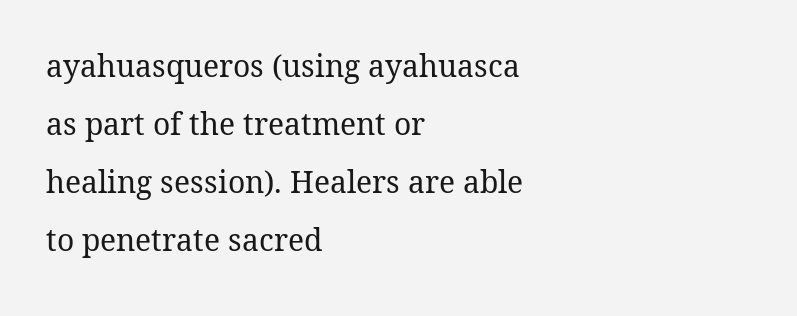ayahuasqueros (using ayahuasca as part of the treatment or healing session). Healers are able to penetrate sacred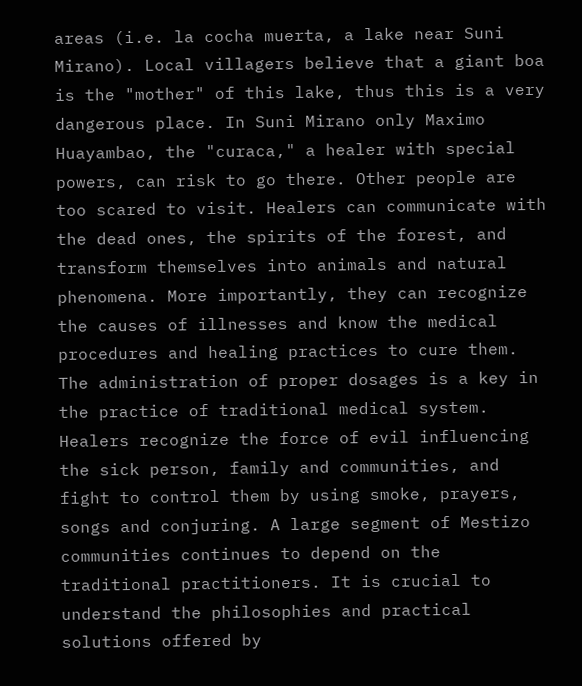areas (i.e. la cocha muerta, a lake near Suni Mirano). Local villagers believe that a giant boa is the "mother" of this lake, thus this is a very dangerous place. In Suni Mirano only Maximo Huayambao, the "curaca," a healer with special powers, can risk to go there. Other people are too scared to visit. Healers can communicate with the dead ones, the spirits of the forest, and transform themselves into animals and natural phenomena. More importantly, they can recognize the causes of illnesses and know the medical procedures and healing practices to cure them. The administration of proper dosages is a key in the practice of traditional medical system. Healers recognize the force of evil influencing the sick person, family and communities, and fight to control them by using smoke, prayers, songs and conjuring. A large segment of Mestizo communities continues to depend on the traditional practitioners. It is crucial to understand the philosophies and practical solutions offered by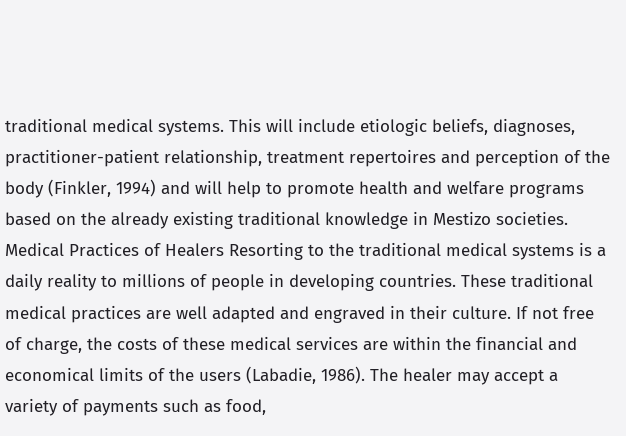traditional medical systems. This will include etiologic beliefs, diagnoses, practitioner-patient relationship, treatment repertoires and perception of the body (Finkler, 1994) and will help to promote health and welfare programs based on the already existing traditional knowledge in Mestizo societies. Medical Practices of Healers Resorting to the traditional medical systems is a daily reality to millions of people in developing countries. These traditional medical practices are well adapted and engraved in their culture. If not free of charge, the costs of these medical services are within the financial and economical limits of the users (Labadie, 1986). The healer may accept a variety of payments such as food,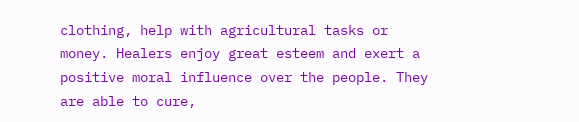clothing, help with agricultural tasks or money. Healers enjoy great esteem and exert a positive moral influence over the people. They are able to cure,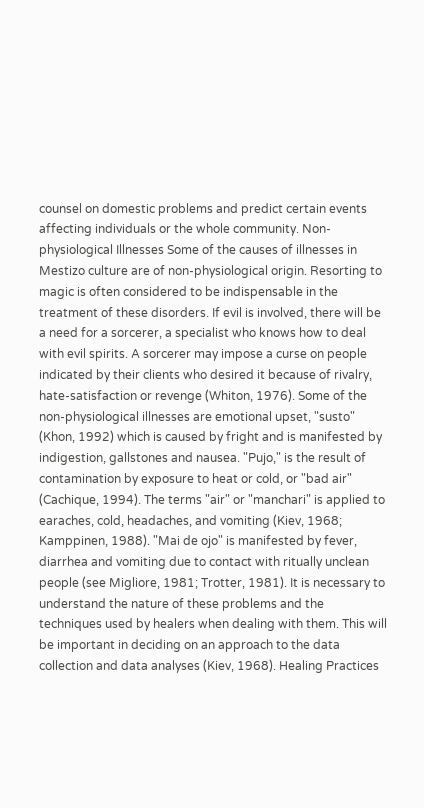counsel on domestic problems and predict certain events affecting individuals or the whole community. Non-physiological Illnesses Some of the causes of illnesses in Mestizo culture are of non-physiological origin. Resorting to magic is often considered to be indispensable in the treatment of these disorders. If evil is involved, there will be a need for a sorcerer, a specialist who knows how to deal with evil spirits. A sorcerer may impose a curse on people indicated by their clients who desired it because of rivalry, hate-satisfaction or revenge (Whiton, 1976). Some of the non-physiological illnesses are emotional upset, "susto" (Khon, 1992) which is caused by fright and is manifested by indigestion, gallstones and nausea. "Pujo," is the result of contamination by exposure to heat or cold, or "bad air" (Cachique, 1994). The terms "air" or "manchari" is applied to earaches, cold, headaches, and vomiting (Kiev, 1968; Kamppinen, 1988). "Mai de ojo" is manifested by fever, diarrhea and vomiting due to contact with ritually unclean people (see Migliore, 1981; Trotter, 1981). It is necessary to understand the nature of these problems and the techniques used by healers when dealing with them. This will be important in deciding on an approach to the data collection and data analyses (Kiev, 1968). Healing Practices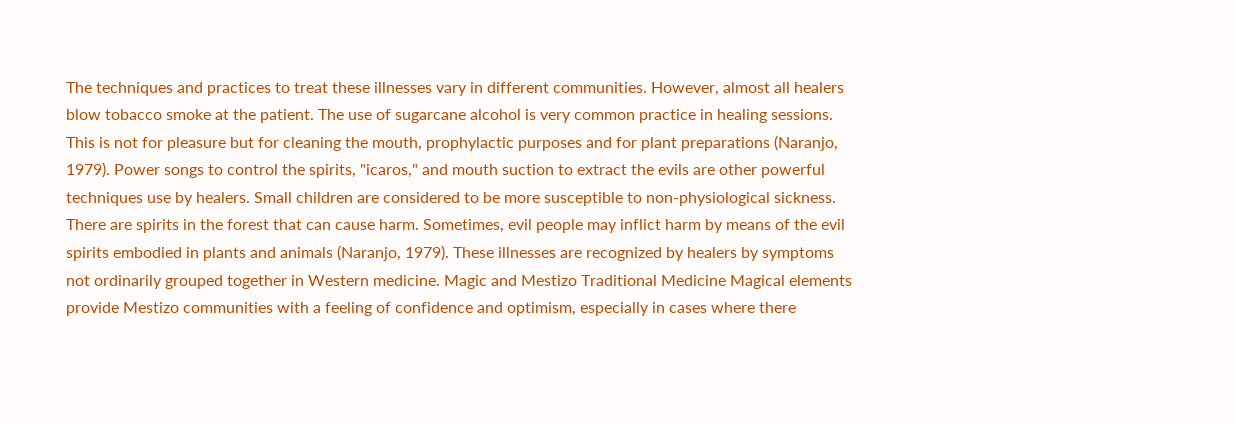The techniques and practices to treat these illnesses vary in different communities. However, almost all healers blow tobacco smoke at the patient. The use of sugarcane alcohol is very common practice in healing sessions. This is not for pleasure but for cleaning the mouth, prophylactic purposes and for plant preparations (Naranjo, 1979). Power songs to control the spirits, "icaros," and mouth suction to extract the evils are other powerful techniques use by healers. Small children are considered to be more susceptible to non-physiological sickness. There are spirits in the forest that can cause harm. Sometimes, evil people may inflict harm by means of the evil spirits embodied in plants and animals (Naranjo, 1979). These illnesses are recognized by healers by symptoms not ordinarily grouped together in Western medicine. Magic and Mestizo Traditional Medicine Magical elements provide Mestizo communities with a feeling of confidence and optimism, especially in cases where there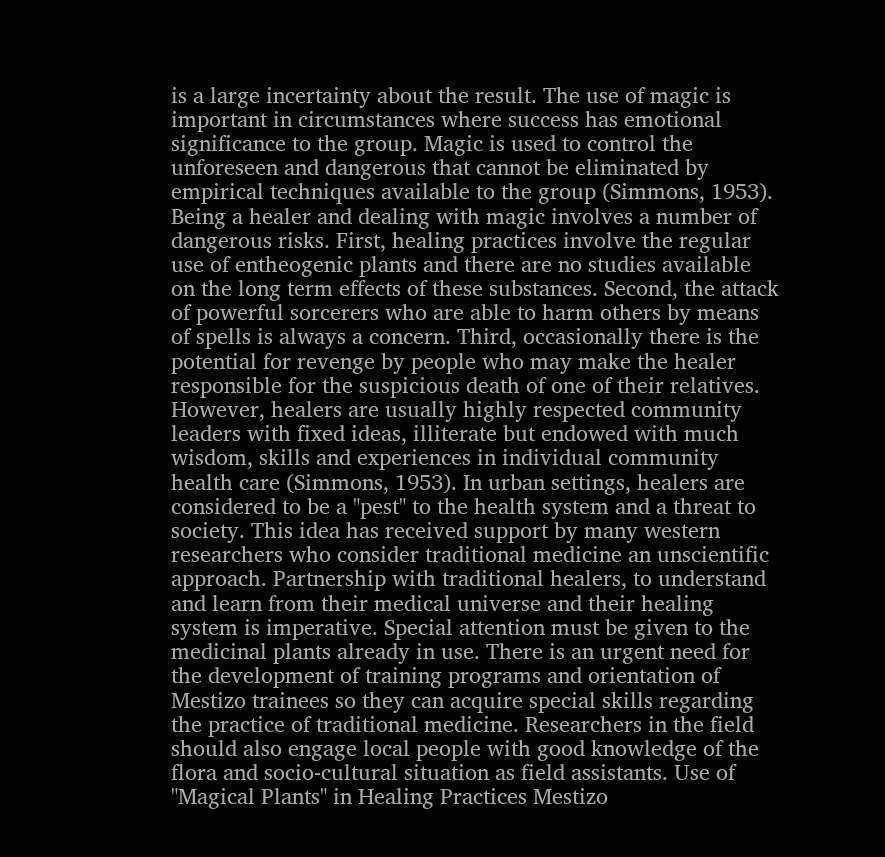is a large incertainty about the result. The use of magic is important in circumstances where success has emotional significance to the group. Magic is used to control the unforeseen and dangerous that cannot be eliminated by empirical techniques available to the group (Simmons, 1953). Being a healer and dealing with magic involves a number of dangerous risks. First, healing practices involve the regular use of entheogenic plants and there are no studies available on the long term effects of these substances. Second, the attack of powerful sorcerers who are able to harm others by means of spells is always a concern. Third, occasionally there is the potential for revenge by people who may make the healer responsible for the suspicious death of one of their relatives. However, healers are usually highly respected community leaders with fixed ideas, illiterate but endowed with much wisdom, skills and experiences in individual community health care (Simmons, 1953). In urban settings, healers are considered to be a "pest" to the health system and a threat to society. This idea has received support by many western researchers who consider traditional medicine an unscientific approach. Partnership with traditional healers, to understand and learn from their medical universe and their healing system is imperative. Special attention must be given to the medicinal plants already in use. There is an urgent need for the development of training programs and orientation of Mestizo trainees so they can acquire special skills regarding the practice of traditional medicine. Researchers in the field should also engage local people with good knowledge of the flora and socio-cultural situation as field assistants. Use of "Magical Plants" in Healing Practices Mestizo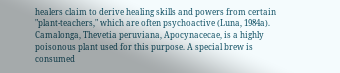healers claim to derive healing skills and powers from certain "plant-teachers," which are often psychoactive (Luna, 1984a). Camalonga, Thevetia peruviana, Apocynacecae, is a highly poisonous plant used for this purpose. A special brew is consumed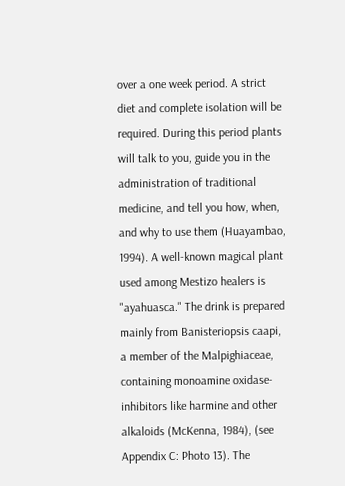over a one week period. A strict diet and complete isolation will be required. During this period plants will talk to you, guide you in the administration of traditional medicine, and tell you how, when, and why to use them (Huayambao, 1994). A well-known magical plant used among Mestizo healers is "ayahuasca." The drink is prepared mainly from Banisteriopsis caapi, a member of the Malpighiaceae, containing monoamine oxidase-inhibitors like harmine and other alkaloids (McKenna, 1984), (see Appendix C: Photo 13). The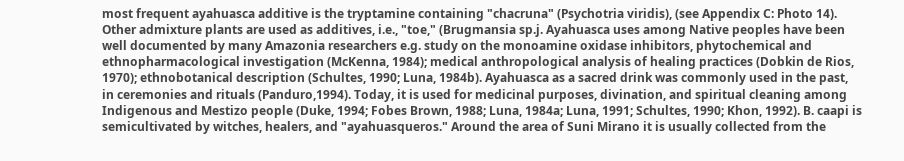most frequent ayahuasca additive is the tryptamine containing "chacruna" (Psychotria viridis), (see Appendix C: Photo 14). Other admixture plants are used as additives, i.e., "toe," (Brugmansia sp.j. Ayahuasca uses among Native peoples have been well documented by many Amazonia researchers e.g. study on the monoamine oxidase inhibitors, phytochemical and ethnopharmacological investigation (McKenna, 1984); medical anthropological analysis of healing practices (Dobkin de Rios, 1970); ethnobotanical description (Schultes, 1990; Luna, 1984b). Ayahuasca as a sacred drink was commonly used in the past, in ceremonies and rituals (Panduro,1994). Today, it is used for medicinal purposes, divination, and spiritual cleaning among Indigenous and Mestizo people (Duke, 1994; Fobes Brown, 1988; Luna, 1984a; Luna, 1991; Schultes, 1990; Khon, 1992). B. caapi is semicultivated by witches, healers, and "ayahuasqueros." Around the area of Suni Mirano it is usually collected from the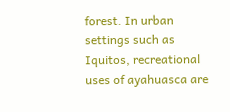forest. In urban settings such as Iquitos, recreational uses of ayahuasca are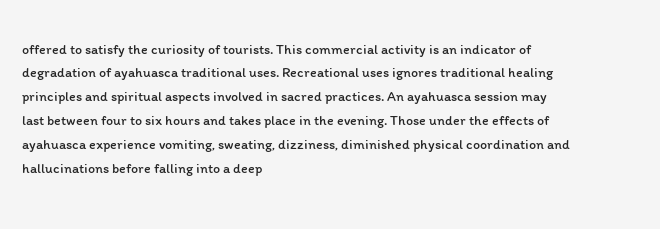offered to satisfy the curiosity of tourists. This commercial activity is an indicator of degradation of ayahuasca traditional uses. Recreational uses ignores traditional healing principles and spiritual aspects involved in sacred practices. An ayahuasca session may last between four to six hours and takes place in the evening. Those under the effects of ayahuasca experience vomiting, sweating, dizziness, diminished physical coordination and hallucinations before falling into a deep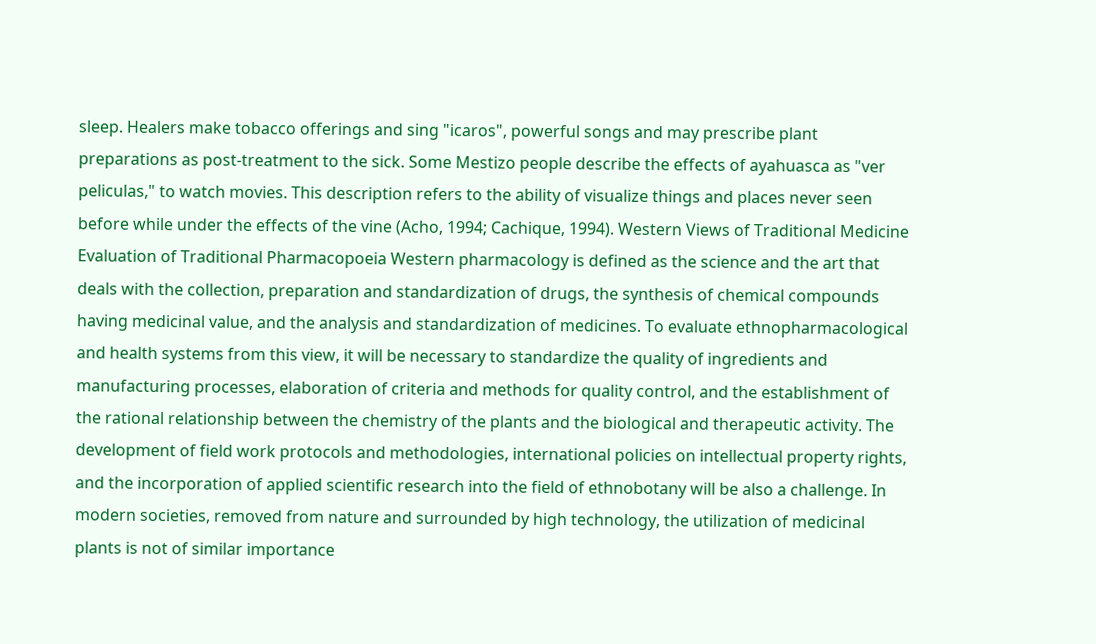sleep. Healers make tobacco offerings and sing "icaros", powerful songs and may prescribe plant preparations as post-treatment to the sick. Some Mestizo people describe the effects of ayahuasca as "ver peliculas," to watch movies. This description refers to the ability of visualize things and places never seen before while under the effects of the vine (Acho, 1994; Cachique, 1994). Western Views of Traditional Medicine Evaluation of Traditional Pharmacopoeia Western pharmacology is defined as the science and the art that deals with the collection, preparation and standardization of drugs, the synthesis of chemical compounds having medicinal value, and the analysis and standardization of medicines. To evaluate ethnopharmacological and health systems from this view, it will be necessary to standardize the quality of ingredients and manufacturing processes, elaboration of criteria and methods for quality control, and the establishment of the rational relationship between the chemistry of the plants and the biological and therapeutic activity. The development of field work protocols and methodologies, international policies on intellectual property rights, and the incorporation of applied scientific research into the field of ethnobotany will be also a challenge. In modern societies, removed from nature and surrounded by high technology, the utilization of medicinal plants is not of similar importance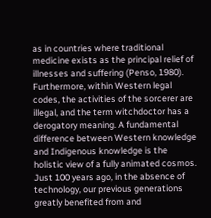as in countries where traditional medicine exists as the principal relief of illnesses and suffering (Penso, 1980). Furthermore, within Western legal codes, the activities of the sorcerer are illegal, and the term witchdoctor has a derogatory meaning. A fundamental difference between Western knowledge and Indigenous knowledge is the holistic view of a fully animated cosmos. Just 100 years ago, in the absence of technology, our previous generations greatly benefited from and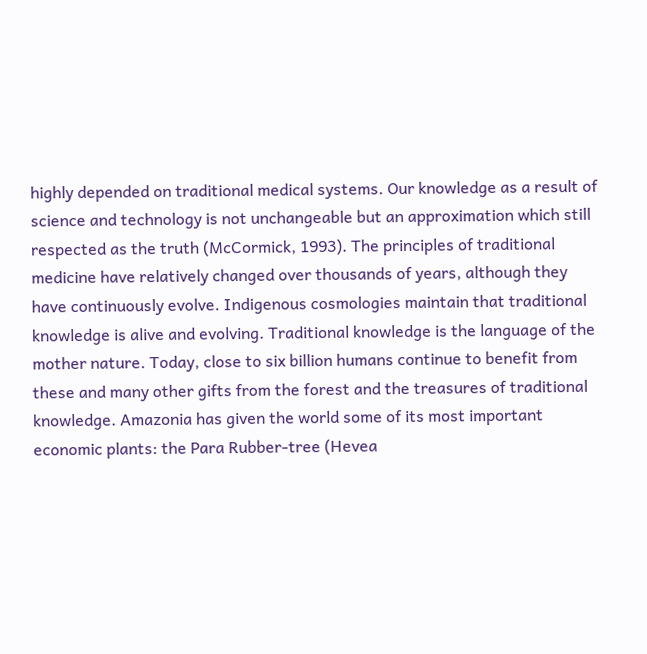highly depended on traditional medical systems. Our knowledge as a result of science and technology is not unchangeable but an approximation which still respected as the truth (McCormick, 1993). The principles of traditional medicine have relatively changed over thousands of years, although they have continuously evolve. Indigenous cosmologies maintain that traditional knowledge is alive and evolving. Traditional knowledge is the language of the mother nature. Today, close to six billion humans continue to benefit from these and many other gifts from the forest and the treasures of traditional knowledge. Amazonia has given the world some of its most important economic plants: the Para Rubber-tree (Hevea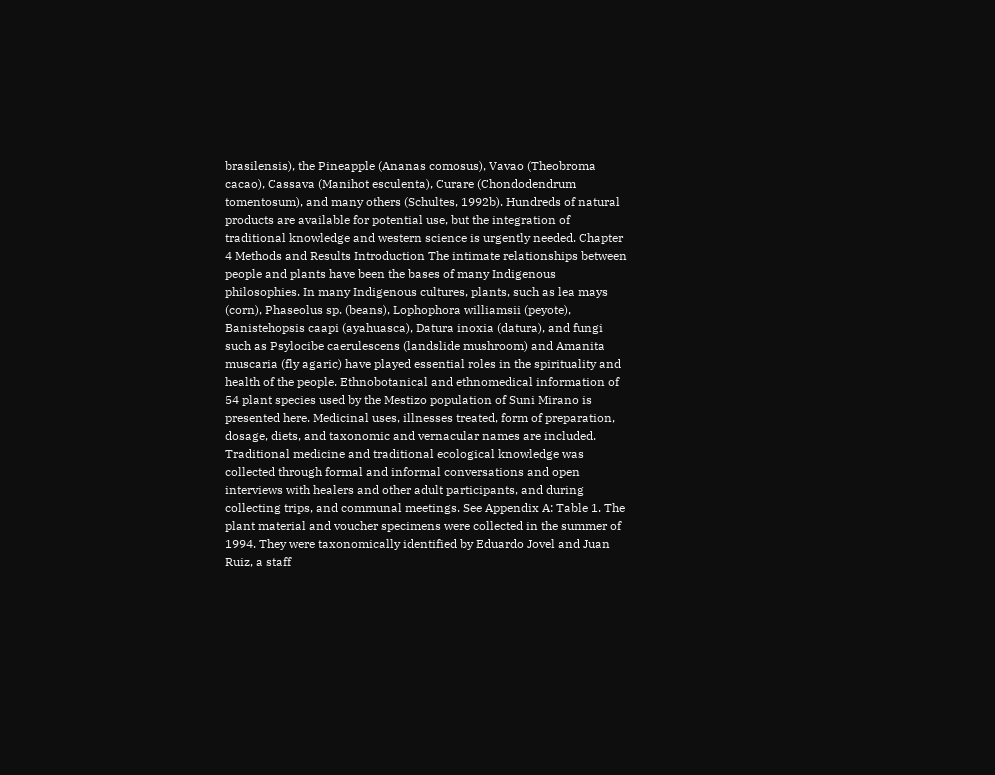brasilensis), the Pineapple (Ananas comosus), Vavao (Theobroma cacao), Cassava (Manihot esculenta), Curare (Chondodendrum tomentosum), and many others (Schultes, 1992b). Hundreds of natural products are available for potential use, but the integration of traditional knowledge and western science is urgently needed. Chapter 4 Methods and Results Introduction The intimate relationships between people and plants have been the bases of many Indigenous philosophies. In many Indigenous cultures, plants, such as lea mays (corn), Phaseolus sp. (beans), Lophophora williamsii (peyote), Banistehopsis caapi (ayahuasca), Datura inoxia (datura), and fungi such as Psylocibe caerulescens (landslide mushroom) and Amanita muscaria (fly agaric) have played essential roles in the spirituality and health of the people. Ethnobotanical and ethnomedical information of 54 plant species used by the Mestizo population of Suni Mirano is presented here. Medicinal uses, illnesses treated, form of preparation, dosage, diets, and taxonomic and vernacular names are included. Traditional medicine and traditional ecological knowledge was collected through formal and informal conversations and open interviews with healers and other adult participants, and during collecting trips, and communal meetings. See Appendix A: Table 1. The plant material and voucher specimens were collected in the summer of 1994. They were taxonomically identified by Eduardo Jovel and Juan Ruiz, a staff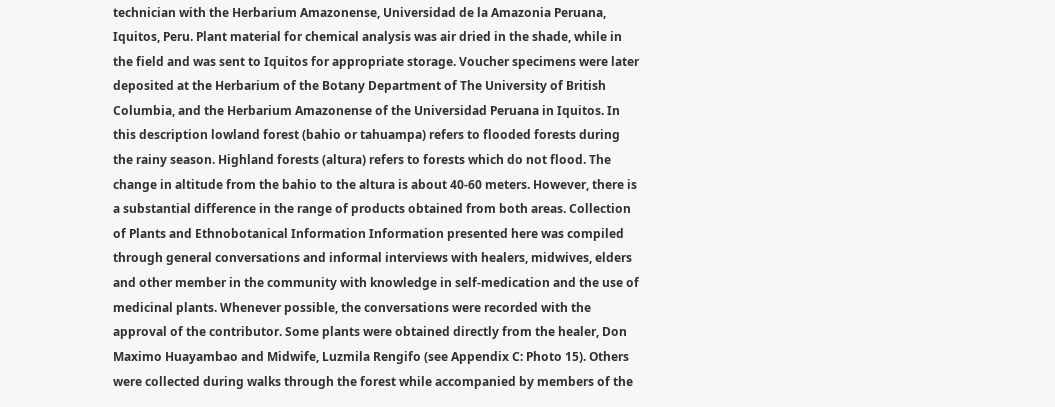technician with the Herbarium Amazonense, Universidad de la Amazonia Peruana, Iquitos, Peru. Plant material for chemical analysis was air dried in the shade, while in the field and was sent to Iquitos for appropriate storage. Voucher specimens were later deposited at the Herbarium of the Botany Department of The University of British Columbia, and the Herbarium Amazonense of the Universidad Peruana in Iquitos. In this description lowland forest (bahio or tahuampa) refers to flooded forests during the rainy season. Highland forests (altura) refers to forests which do not flood. The change in altitude from the bahio to the altura is about 40-60 meters. However, there is a substantial difference in the range of products obtained from both areas. Collection of Plants and Ethnobotanical Information Information presented here was compiled through general conversations and informal interviews with healers, midwives, elders and other member in the community with knowledge in self-medication and the use of medicinal plants. Whenever possible, the conversations were recorded with the approval of the contributor. Some plants were obtained directly from the healer, Don Maximo Huayambao and Midwife, Luzmila Rengifo (see Appendix C: Photo 15). Others were collected during walks through the forest while accompanied by members of the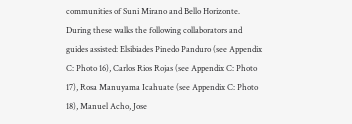communities of Suni Mirano and Bello Horizonte. During these walks the following collaborators and guides assisted: Elsibiades Pinedo Panduro (see Appendix C: Photo 16), Carlos Rios Rojas (see Appendix C: Photo 17), Rosa Manuyama Icahuate (see Appendix C: Photo 18), Manuel Acho, Jose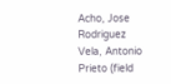Acho, Jose Rodriguez Vela, Antonio Prieto (field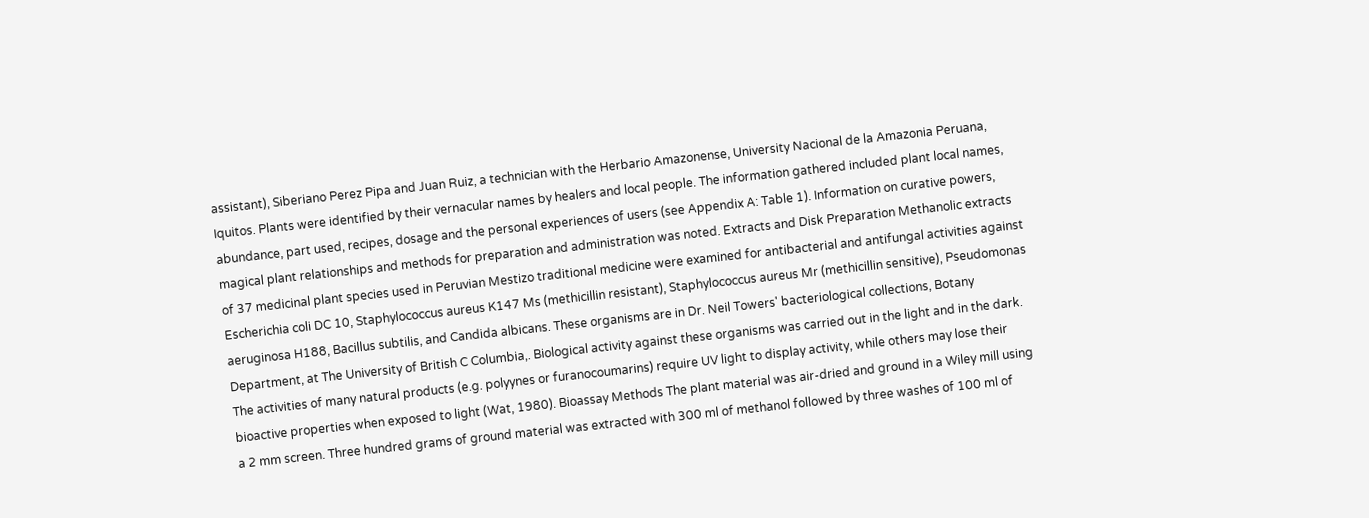assistant), Siberiano Perez Pipa and Juan Ruiz, a technician with the Herbario Amazonense, University Nacional de la Amazonia Peruana, Iquitos. Plants were identified by their vernacular names by healers and local people. The information gathered included plant local names, abundance, part used, recipes, dosage and the personal experiences of users (see Appendix A: Table 1). Information on curative powers, magical plant relationships and methods for preparation and administration was noted. Extracts and Disk Preparation Methanolic extracts of 37 medicinal plant species used in Peruvian Mestizo traditional medicine were examined for antibacterial and antifungal activities against Escherichia coli DC 10, Staphylococcus aureus K147 Ms (methicillin resistant), Staphylococcus aureus Mr (methicillin sensitive), Pseudomonas aeruginosa H188, Bacillus subtilis, and Candida albicans. These organisms are in Dr. Neil Towers' bacteriological collections, Botany Department, at The University of British C Columbia,. Biological activity against these organisms was carried out in the light and in the dark. The activities of many natural products (e.g. polyynes or furanocoumarins) require UV light to display activity, while others may lose their bioactive properties when exposed to light (Wat, 1980). Bioassay Methods The plant material was air-dried and ground in a Wiley mill using a 2 mm screen. Three hundred grams of ground material was extracted with 300 ml of methanol followed by three washes of 100 ml of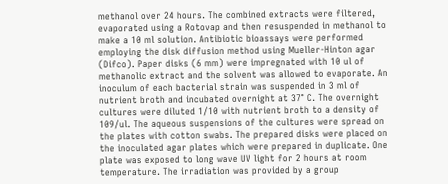methanol over 24 hours. The combined extracts were filtered, evaporated using a Rotovap and then resuspended in methanol to make a 10 ml solution. Antibiotic bioassays were performed employing the disk diffusion method using Mueller-Hinton agar (Difco). Paper disks (6 mm) were impregnated with 10 ul of methanolic extract and the solvent was allowed to evaporate. An inoculum of each bacterial strain was suspended in 3 ml of nutrient broth and incubated overnight at 37° C. The overnight cultures were diluted 1/10 with nutrient broth to a density of 109/ul. The aqueous suspensions of the cultures were spread on the plates with cotton swabs. The prepared disks were placed on the inoculated agar plates which were prepared in duplicate. One plate was exposed to long wave UV light for 2 hours at room temperature. The irradiation was provided by a group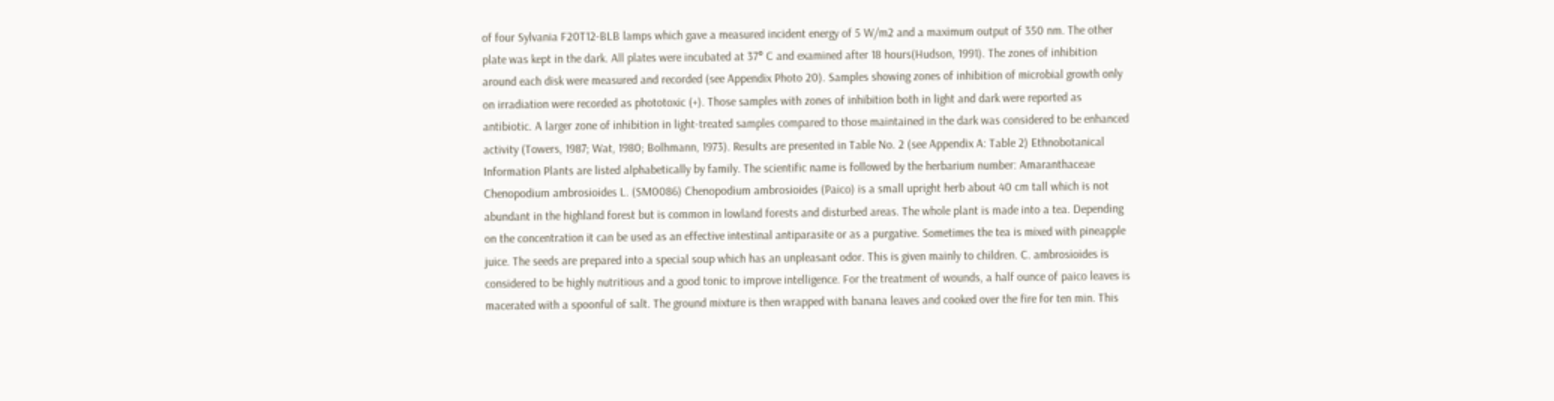of four Sylvania F20T12-BLB lamps which gave a measured incident energy of 5 W/m2 and a maximum output of 350 nm. The other plate was kept in the dark. All plates were incubated at 37° C and examined after 18 hours(Hudson, 1991). The zones of inhibition around each disk were measured and recorded (see Appendix Photo 20). Samples showing zones of inhibition of microbial growth only on irradiation were recorded as phototoxic (+). Those samples with zones of inhibition both in light and dark were reported as antibiotic. A larger zone of inhibition in light-treated samples compared to those maintained in the dark was considered to be enhanced activity (Towers, 1987; Wat, 1980; Bolhmann, 1973). Results are presented in Table No. 2 (see Appendix A: Table 2) Ethnobotanical Information Plants are listed alphabetically by family. The scientific name is followed by the herbarium number: Amaranthaceae Chenopodium ambrosioides L. (SM0086) Chenopodium ambrosioides (Paico) is a small upright herb about 40 cm tall which is not abundant in the highland forest but is common in lowland forests and disturbed areas. The whole plant is made into a tea. Depending on the concentration it can be used as an effective intestinal antiparasite or as a purgative. Sometimes the tea is mixed with pineapple juice. The seeds are prepared into a special soup which has an unpleasant odor. This is given mainly to children. C. ambrosioides is considered to be highly nutritious and a good tonic to improve intelligence. For the treatment of wounds, a half ounce of paico leaves is macerated with a spoonful of salt. The ground mixture is then wrapped with banana leaves and cooked over the fire for ten min. This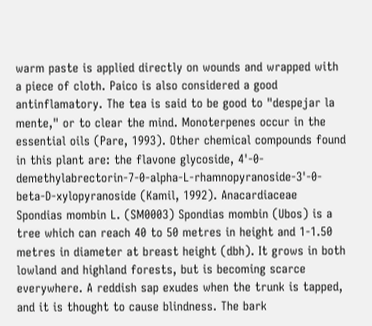warm paste is applied directly on wounds and wrapped with a piece of cloth. Paico is also considered a good antinflamatory. The tea is said to be good to "despejar la mente," or to clear the mind. Monoterpenes occur in the essential oils (Pare, 1993). Other chemical compounds found in this plant are: the flavone glycoside, 4'-0-demethylabrectorin-7-0-alpha-L-rhamnopyranoside-3'-0-beta-D-xylopyranoside (Kamil, 1992). Anacardiaceae Spondias mombin L. (SM0003) Spondias mombin (Ubos) is a tree which can reach 40 to 50 metres in height and 1-1.50 metres in diameter at breast height (dbh). It grows in both lowland and highland forests, but is becoming scarce everywhere. A reddish sap exudes when the trunk is tapped, and it is thought to cause blindness. The bark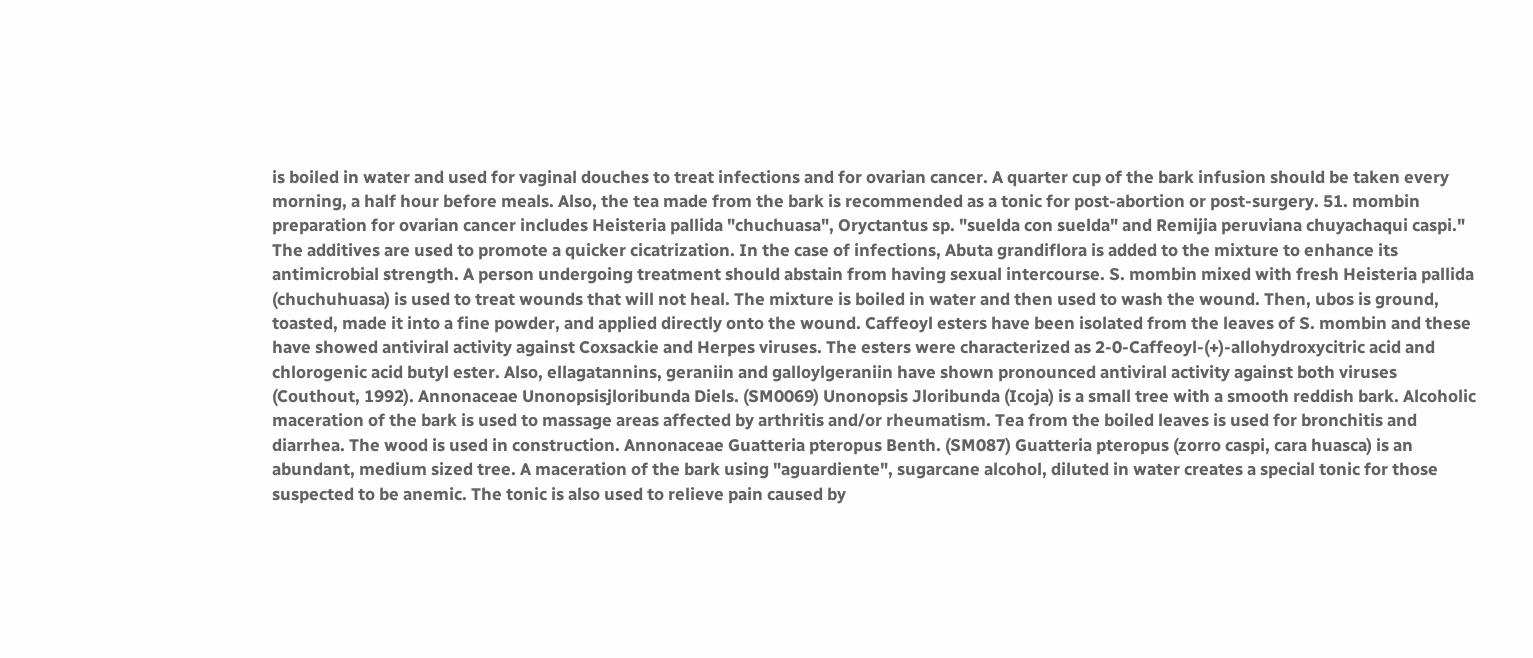is boiled in water and used for vaginal douches to treat infections and for ovarian cancer. A quarter cup of the bark infusion should be taken every morning, a half hour before meals. Also, the tea made from the bark is recommended as a tonic for post-abortion or post-surgery. 51. mombin preparation for ovarian cancer includes Heisteria pallida "chuchuasa", Oryctantus sp. "suelda con suelda" and Remijia peruviana chuyachaqui caspi." The additives are used to promote a quicker cicatrization. In the case of infections, Abuta grandiflora is added to the mixture to enhance its antimicrobial strength. A person undergoing treatment should abstain from having sexual intercourse. S. mombin mixed with fresh Heisteria pallida (chuchuhuasa) is used to treat wounds that will not heal. The mixture is boiled in water and then used to wash the wound. Then, ubos is ground, toasted, made it into a fine powder, and applied directly onto the wound. Caffeoyl esters have been isolated from the leaves of S. mombin and these have showed antiviral activity against Coxsackie and Herpes viruses. The esters were characterized as 2-0-Caffeoyl-(+)-allohydroxycitric acid and chlorogenic acid butyl ester. Also, ellagatannins, geraniin and galloylgeraniin have shown pronounced antiviral activity against both viruses (Couthout, 1992). Annonaceae Unonopsisjloribunda Diels. (SM0069) Unonopsis Jloribunda (Icoja) is a small tree with a smooth reddish bark. Alcoholic maceration of the bark is used to massage areas affected by arthritis and/or rheumatism. Tea from the boiled leaves is used for bronchitis and diarrhea. The wood is used in construction. Annonaceae Guatteria pteropus Benth. (SM087) Guatteria pteropus (zorro caspi, cara huasca) is an abundant, medium sized tree. A maceration of the bark using "aguardiente", sugarcane alcohol, diluted in water creates a special tonic for those suspected to be anemic. The tonic is also used to relieve pain caused by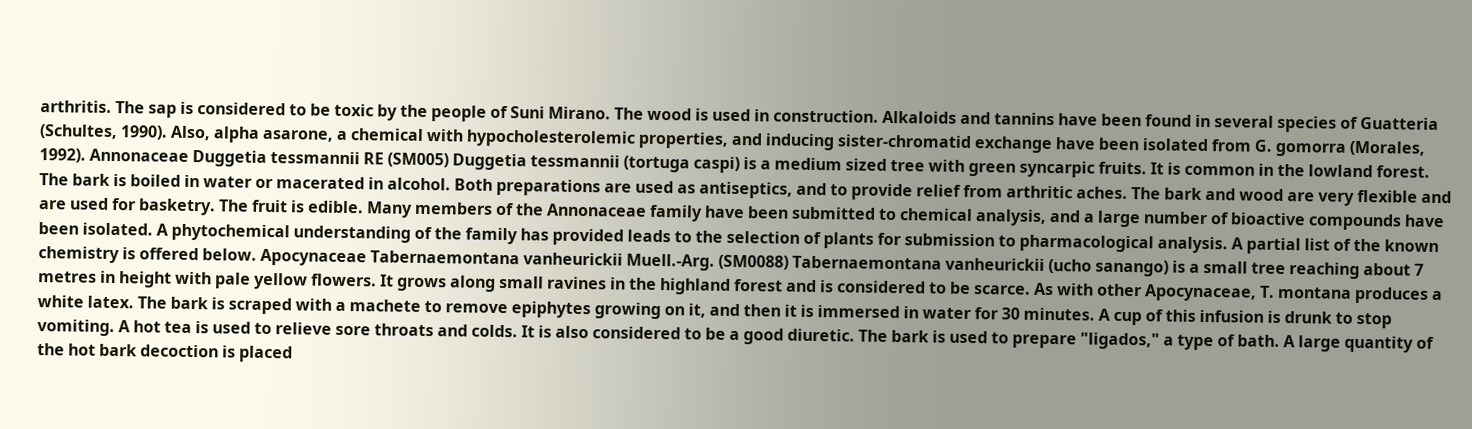arthritis. The sap is considered to be toxic by the people of Suni Mirano. The wood is used in construction. Alkaloids and tannins have been found in several species of Guatteria (Schultes, 1990). Also, alpha asarone, a chemical with hypocholesterolemic properties, and inducing sister-chromatid exchange have been isolated from G. gomorra (Morales, 1992). Annonaceae Duggetia tessmannii RE (SM005) Duggetia tessmannii (tortuga caspi) is a medium sized tree with green syncarpic fruits. It is common in the lowland forest. The bark is boiled in water or macerated in alcohol. Both preparations are used as antiseptics, and to provide relief from arthritic aches. The bark and wood are very flexible and are used for basketry. The fruit is edible. Many members of the Annonaceae family have been submitted to chemical analysis, and a large number of bioactive compounds have been isolated. A phytochemical understanding of the family has provided leads to the selection of plants for submission to pharmacological analysis. A partial list of the known chemistry is offered below. Apocynaceae Tabernaemontana vanheurickii Muell.-Arg. (SM0088) Tabernaemontana vanheurickii (ucho sanango) is a small tree reaching about 7 metres in height with pale yellow flowers. It grows along small ravines in the highland forest and is considered to be scarce. As with other Apocynaceae, T. montana produces a white latex. The bark is scraped with a machete to remove epiphytes growing on it, and then it is immersed in water for 30 minutes. A cup of this infusion is drunk to stop vomiting. A hot tea is used to relieve sore throats and colds. It is also considered to be a good diuretic. The bark is used to prepare "ligados," a type of bath. A large quantity of the hot bark decoction is placed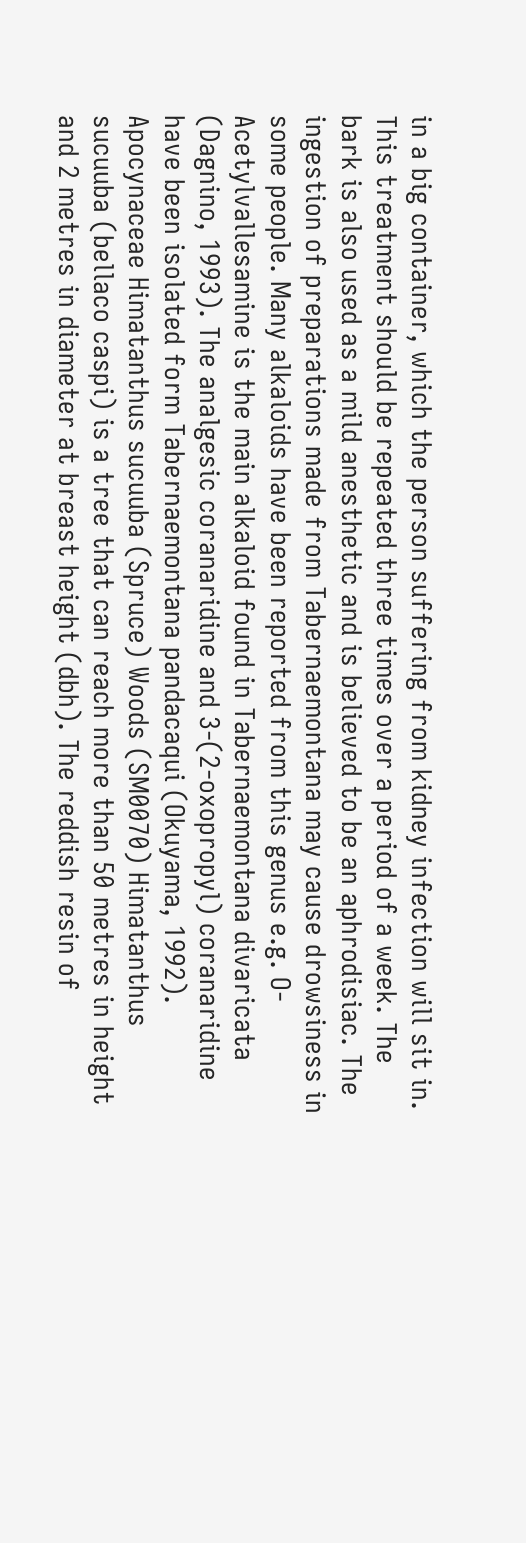in a big container, which the person suffering from kidney infection will sit in. This treatment should be repeated three times over a period of a week. The bark is also used as a mild anesthetic and is believed to be an aphrodisiac. The ingestion of preparations made from Tabernaemontana may cause drowsiness in some people. Many alkaloids have been reported from this genus e.g. O- Acetylvallesamine is the main alkaloid found in Tabernaemontana divaricata (Dagnino, 1993). The analgesic coranaridine and 3-(2-oxopropyl) coranaridine have been isolated form Tabernaemontana pandacaqui (Okuyama, 1992). Apocynaceae Himatanthus sucuuba (Spruce) Woods (SM0070) Himatanthus sucuuba (bellaco caspi) is a tree that can reach more than 50 metres in height and 2 metres in diameter at breast height (dbh). The reddish resin of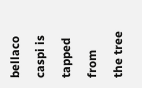bellaco caspi is tapped from the tree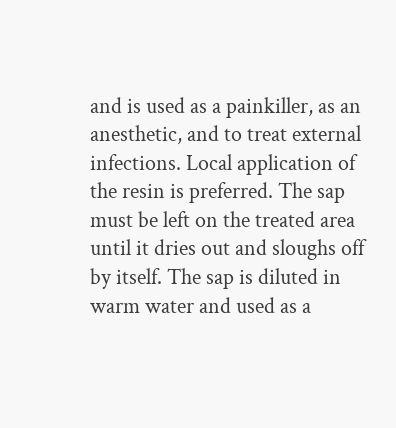and is used as a painkiller, as an anesthetic, and to treat external infections. Local application of the resin is preferred. The sap must be left on the treated area until it dries out and sloughs off by itself. The sap is diluted in warm water and used as a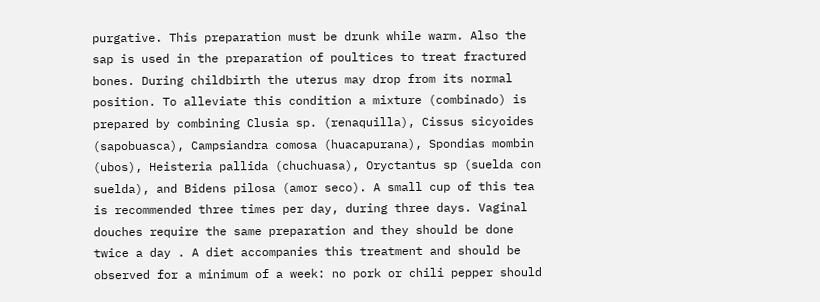purgative. This preparation must be drunk while warm. Also the sap is used in the preparation of poultices to treat fractured bones. During childbirth the uterus may drop from its normal position. To alleviate this condition a mixture (combinado) is prepared by combining Clusia sp. (renaquilla), Cissus sicyoides (sapobuasca), Campsiandra comosa (huacapurana), Spondias mombin (ubos), Heisteria pallida (chuchuasa), Oryctantus sp (suelda con suelda), and Bidens pilosa (amor seco). A small cup of this tea is recommended three times per day, during three days. Vaginal douches require the same preparation and they should be done twice a day . A diet accompanies this treatment and should be observed for a minimum of a week: no pork or chili pepper should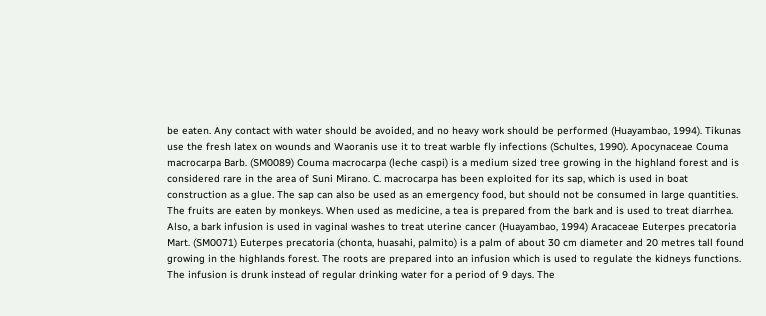be eaten. Any contact with water should be avoided, and no heavy work should be performed (Huayambao, 1994). Tikunas use the fresh latex on wounds and Waoranis use it to treat warble fly infections (Schultes, 1990). Apocynaceae Couma macrocarpa Barb. (SM0089) Couma macrocarpa (leche caspi) is a medium sized tree growing in the highland forest and is considered rare in the area of Suni Mirano. C. macrocarpa has been exploited for its sap, which is used in boat construction as a glue. The sap can also be used as an emergency food, but should not be consumed in large quantities. The fruits are eaten by monkeys. When used as medicine, a tea is prepared from the bark and is used to treat diarrhea. Also, a bark infusion is used in vaginal washes to treat uterine cancer (Huayambao, 1994) Aracaceae Euterpes precatoria Mart. (SM0071) Euterpes precatoria (chonta, huasahi, palmito) is a palm of about 30 cm diameter and 20 metres tall found growing in the highlands forest. The roots are prepared into an infusion which is used to regulate the kidneys functions. The infusion is drunk instead of regular drinking water for a period of 9 days. The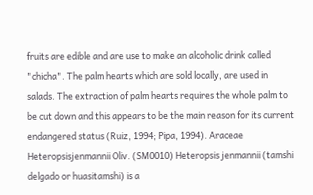fruits are edible and are use to make an alcoholic drink called "chicha". The palm hearts which are sold locally, are used in salads. The extraction of palm hearts requires the whole palm to be cut down and this appears to be the main reason for its current endangered status (Ruiz, 1994; Pipa, 1994). Araceae Heteropsisjenmannii Oliv. (SM0010) Heteropsis jenmannii (tamshi delgado or huasitamshi) is a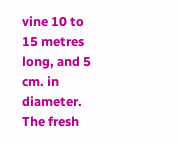vine 10 to 15 metres long, and 5 cm. in diameter. The fresh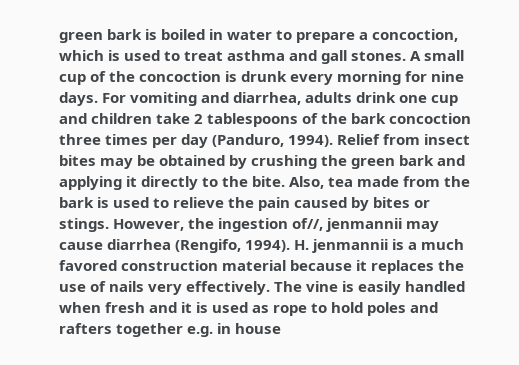green bark is boiled in water to prepare a concoction, which is used to treat asthma and gall stones. A small cup of the concoction is drunk every morning for nine days. For vomiting and diarrhea, adults drink one cup and children take 2 tablespoons of the bark concoction three times per day (Panduro, 1994). Relief from insect bites may be obtained by crushing the green bark and applying it directly to the bite. Also, tea made from the bark is used to relieve the pain caused by bites or stings. However, the ingestion of//, jenmannii may cause diarrhea (Rengifo, 1994). H. jenmannii is a much favored construction material because it replaces the use of nails very effectively. The vine is easily handled when fresh and it is used as rope to hold poles and rafters together e.g. in house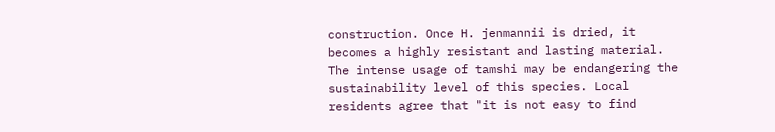construction. Once H. jenmannii is dried, it becomes a highly resistant and lasting material. The intense usage of tamshi may be endangering the sustainability level of this species. Local residents agree that "it is not easy to find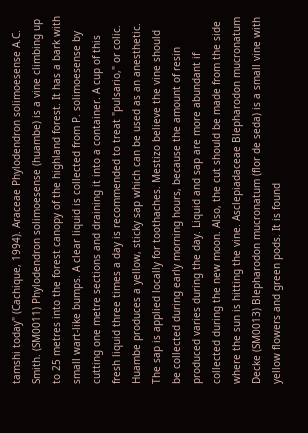tamshi today" (Cachique, 1994). Araceae Phylodendron solimoesense A.C. Smith. (SM0011) Phylodendron solimoesense (huambe) is a vine climbing up to 25 metres into the forest canopy of the highland forest. It has a bark with small wart-like bumps. A clear liquid is collected from P. solimoesense by cutting one metre sections and draining it into a container. A cup of this fresh liquid three times a day is recommended to treat "pulsario," or colic. Huambe produces a yellow, sticky sap which can be used as an anesthetic. The sap is applied locally for toothaches. Mestizo believe the vine should be collected during early morning hours, because the amount of resin produced varies during the day. Liquid and sap are more abundant if collected during the new moon. Also, the cut should be made from the side where the sun is hitting the vine. Asclepiadaceae Blepharodon mucronatum Decke (SM0013) Blepharodon mucronatum (flor de seda) is a small vine with yellow flowers and green pods. It is found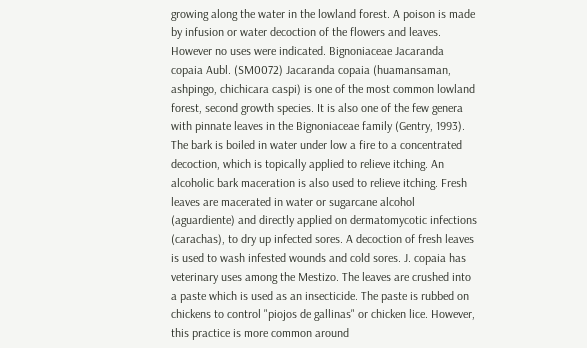growing along the water in the lowland forest. A poison is made by infusion or water decoction of the flowers and leaves. However no uses were indicated. Bignoniaceae Jacaranda copaia Aubl. (SM0072) Jacaranda copaia (huamansaman, ashpingo, chichicara caspi) is one of the most common lowland forest, second growth species. It is also one of the few genera with pinnate leaves in the Bignoniaceae family (Gentry, 1993). The bark is boiled in water under low a fire to a concentrated decoction, which is topically applied to relieve itching. An alcoholic bark maceration is also used to relieve itching. Fresh leaves are macerated in water or sugarcane alcohol (aguardiente) and directly applied on dermatomycotic infections (carachas), to dry up infected sores. A decoction of fresh leaves is used to wash infested wounds and cold sores. J. copaia has veterinary uses among the Mestizo. The leaves are crushed into a paste which is used as an insecticide. The paste is rubbed on chickens to control "piojos de gallinas" or chicken lice. However, this practice is more common around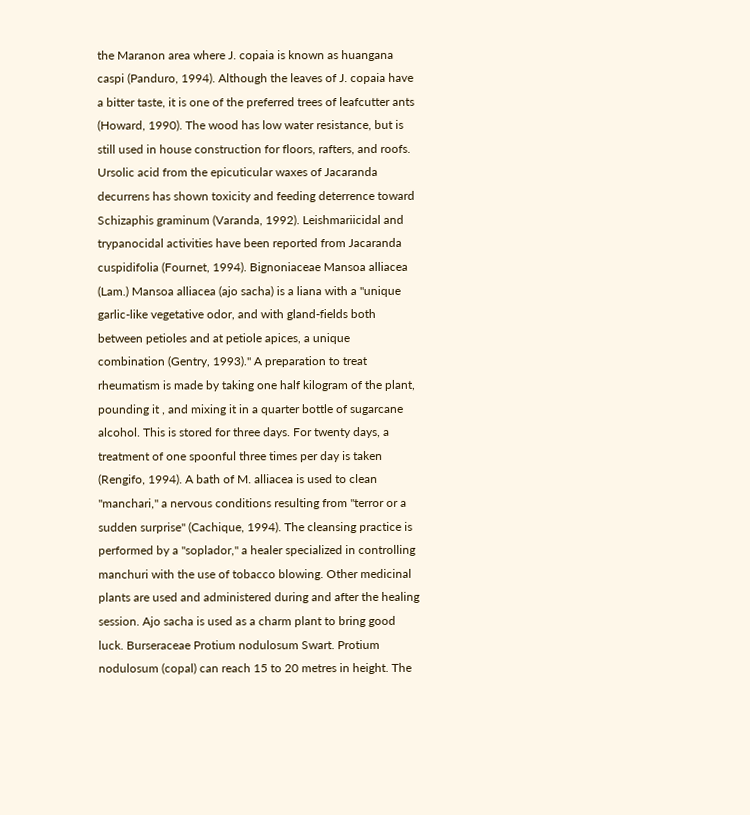the Maranon area where J. copaia is known as huangana caspi (Panduro, 1994). Although the leaves of J. copaia have a bitter taste, it is one of the preferred trees of leafcutter ants (Howard, 1990). The wood has low water resistance, but is still used in house construction for floors, rafters, and roofs. Ursolic acid from the epicuticular waxes of Jacaranda decurrens has shown toxicity and feeding deterrence toward Schizaphis graminum (Varanda, 1992). Leishmariicidal and trypanocidal activities have been reported from Jacaranda cuspidifolia (Fournet, 1994). Bignoniaceae Mansoa alliacea (Lam.) Mansoa alliacea (ajo sacha) is a liana with a "unique garlic-like vegetative odor, and with gland-fields both between petioles and at petiole apices, a unique combination (Gentry, 1993)." A preparation to treat rheumatism is made by taking one half kilogram of the plant, pounding it , and mixing it in a quarter bottle of sugarcane alcohol. This is stored for three days. For twenty days, a treatment of one spoonful three times per day is taken (Rengifo, 1994). A bath of M. alliacea is used to clean "manchari," a nervous conditions resulting from "terror or a sudden surprise" (Cachique, 1994). The cleansing practice is performed by a "soplador," a healer specialized in controlling manchuri with the use of tobacco blowing. Other medicinal plants are used and administered during and after the healing session. Ajo sacha is used as a charm plant to bring good luck. Burseraceae Protium nodulosum Swart. Protium nodulosum (copal) can reach 15 to 20 metres in height. The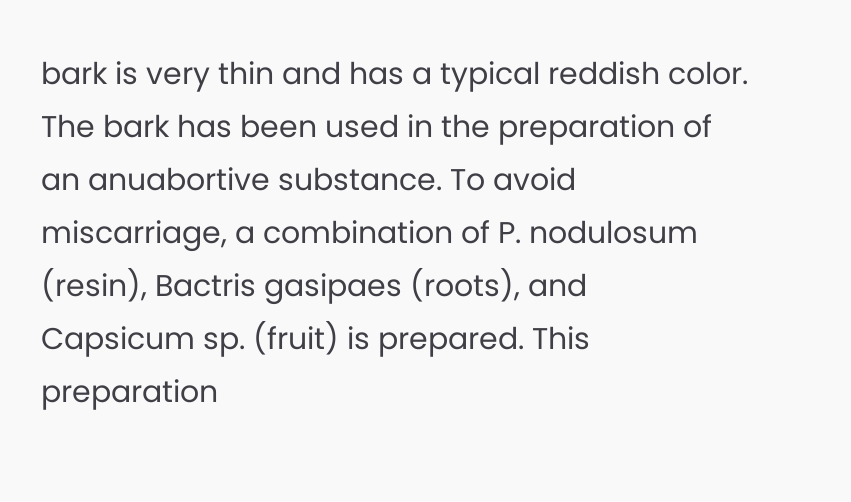bark is very thin and has a typical reddish color. The bark has been used in the preparation of an anuabortive substance. To avoid miscarriage, a combination of P. nodulosum (resin), Bactris gasipaes (roots), and Capsicum sp. (fruit) is prepared. This preparation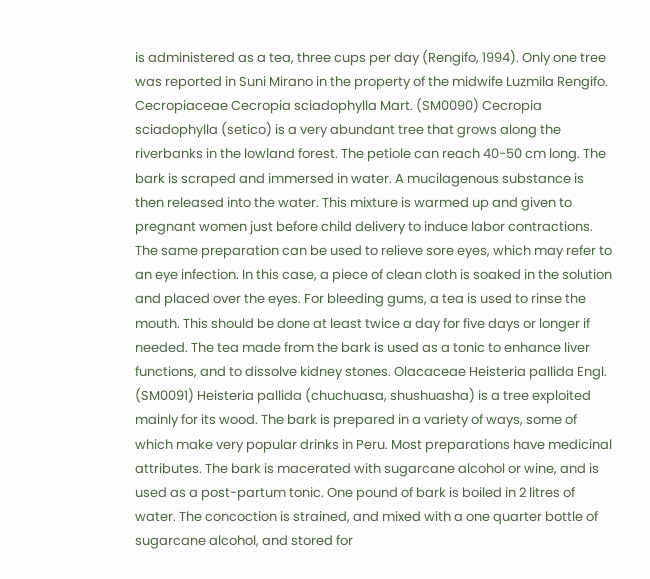is administered as a tea, three cups per day (Rengifo, 1994). Only one tree was reported in Suni Mirano in the property of the midwife Luzmila Rengifo. Cecropiaceae Cecropia sciadophylla Mart. (SM0090) Cecropia sciadophylla (setico) is a very abundant tree that grows along the riverbanks in the lowland forest. The petiole can reach 40-50 cm long. The bark is scraped and immersed in water. A mucilagenous substance is then released into the water. This mixture is warmed up and given to pregnant women just before child delivery to induce labor contractions. The same preparation can be used to relieve sore eyes, which may refer to an eye infection. In this case, a piece of clean cloth is soaked in the solution and placed over the eyes. For bleeding gums, a tea is used to rinse the mouth. This should be done at least twice a day for five days or longer if needed. The tea made from the bark is used as a tonic to enhance liver functions, and to dissolve kidney stones. Olacaceae Heisteria pallida Engl. (SM0091) Heisteria pallida (chuchuasa, shushuasha) is a tree exploited mainly for its wood. The bark is prepared in a variety of ways, some of which make very popular drinks in Peru. Most preparations have medicinal attributes. The bark is macerated with sugarcane alcohol or wine, and is used as a post-partum tonic. One pound of bark is boiled in 2 litres of water. The concoction is strained, and mixed with a one quarter bottle of sugarcane alcohol, and stored for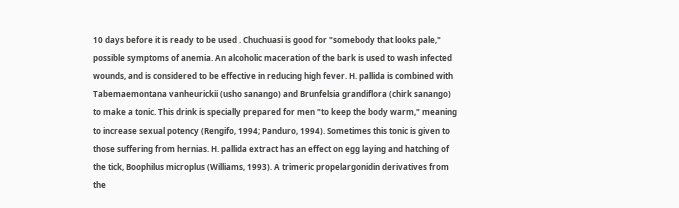10 days before it is ready to be used . Chuchuasi is good for "somebody that looks pale," possible symptoms of anemia. An alcoholic maceration of the bark is used to wash infected wounds, and is considered to be effective in reducing high fever. H. pallida is combined with Tabemaemontana vanheurickii (usho sanango) and Brunfelsia grandiflora (chirk sanango) to make a tonic. This drink is specially prepared for men "to keep the body warm," meaning to increase sexual potency (Rengifo, 1994; Panduro, 1994). Sometimes this tonic is given to those suffering from hernias. H. pallida extract has an effect on egg laying and hatching of the tick, Boophilus microplus (Williams, 1993). A trimeric propelargonidin derivatives from the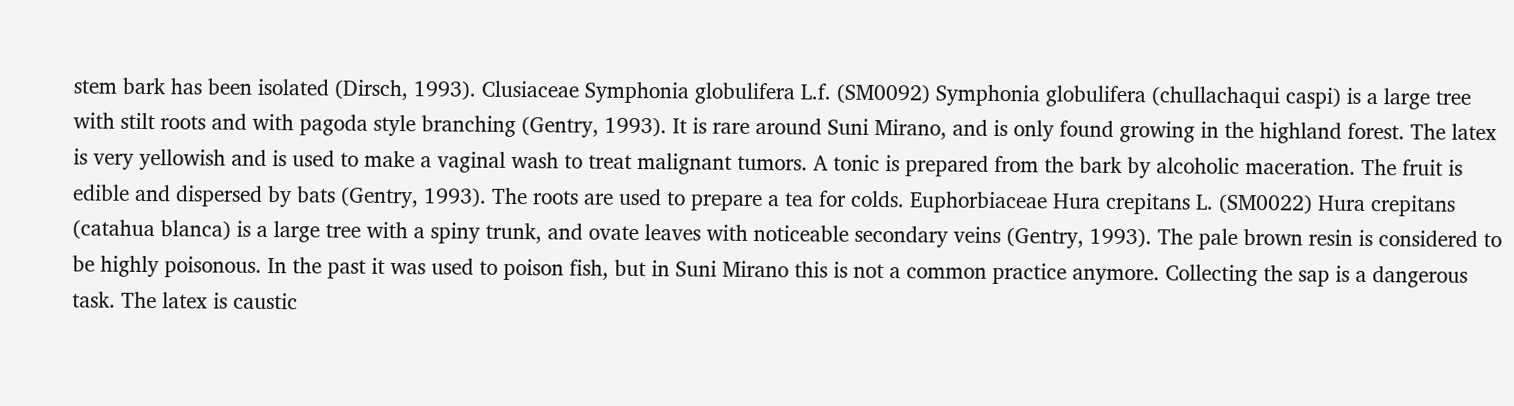stem bark has been isolated (Dirsch, 1993). Clusiaceae Symphonia globulifera L.f. (SM0092) Symphonia globulifera (chullachaqui caspi) is a large tree with stilt roots and with pagoda style branching (Gentry, 1993). It is rare around Suni Mirano, and is only found growing in the highland forest. The latex is very yellowish and is used to make a vaginal wash to treat malignant tumors. A tonic is prepared from the bark by alcoholic maceration. The fruit is edible and dispersed by bats (Gentry, 1993). The roots are used to prepare a tea for colds. Euphorbiaceae Hura crepitans L. (SM0022) Hura crepitans (catahua blanca) is a large tree with a spiny trunk, and ovate leaves with noticeable secondary veins (Gentry, 1993). The pale brown resin is considered to be highly poisonous. In the past it was used to poison fish, but in Suni Mirano this is not a common practice anymore. Collecting the sap is a dangerous task. The latex is caustic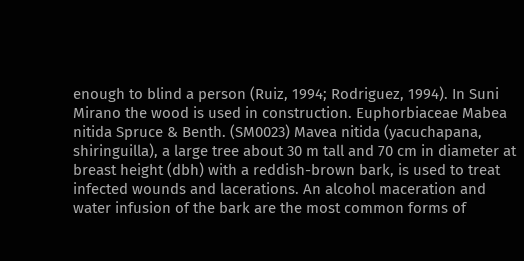enough to blind a person (Ruiz, 1994; Rodriguez, 1994). In Suni Mirano the wood is used in construction. Euphorbiaceae Mabea nitida Spruce & Benth. (SM0023) Mavea nitida (yacuchapana, shiringuilla), a large tree about 30 m tall and 70 cm in diameter at breast height (dbh) with a reddish-brown bark, is used to treat infected wounds and lacerations. An alcohol maceration and water infusion of the bark are the most common forms of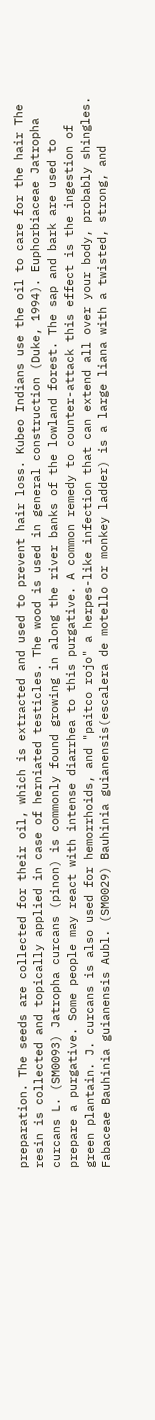preparation. The seeds are collected for their oil, which is extracted and used to prevent hair loss. Kubeo Indians use the oil to care for the hair The resin is collected and topically applied in case of herniated testicles. The wood is used in general construction (Duke, 1994). Euphorbiaceae Jatropha curcans L. (SM0093) Jatropha curcans (pinon) is commonly found growing in along the river banks of the lowland forest. The sap and bark are used to prepare a purgative. Some people may react with intense diarrhea to this purgative. A common remedy to counter-attack this effect is the ingestion of green plantain. J. curcans is also used for hemorrhoids, and "paitco rojo" a herpes-like infection that can extend all over your body, probably shingles. Fabaceae Bauhinia guianensis Aubl. (SM0029) Bauhinia guianensis(escalera de motello or monkey ladder) is a large liana with a twisted, strong, and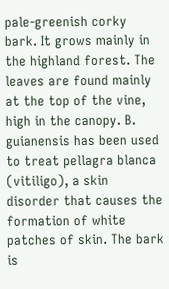pale-greenish corky bark. It grows mainly in the highland forest. The leaves are found mainly at the top of the vine, high in the canopy. B. guianensis has been used to treat pellagra blanca (vitiligo), a skin disorder that causes the formation of white patches of skin. The bark is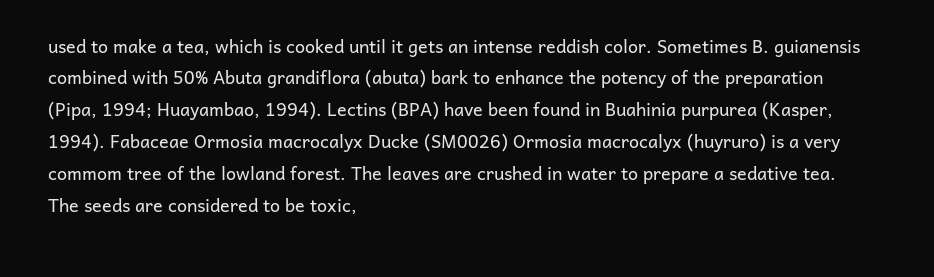used to make a tea, which is cooked until it gets an intense reddish color. Sometimes B. guianensis combined with 50% Abuta grandiflora (abuta) bark to enhance the potency of the preparation (Pipa, 1994; Huayambao, 1994). Lectins (BPA) have been found in Buahinia purpurea (Kasper, 1994). Fabaceae Ormosia macrocalyx Ducke (SM0026) Ormosia macrocalyx (huyruro) is a very commom tree of the lowland forest. The leaves are crushed in water to prepare a sedative tea. The seeds are considered to be toxic,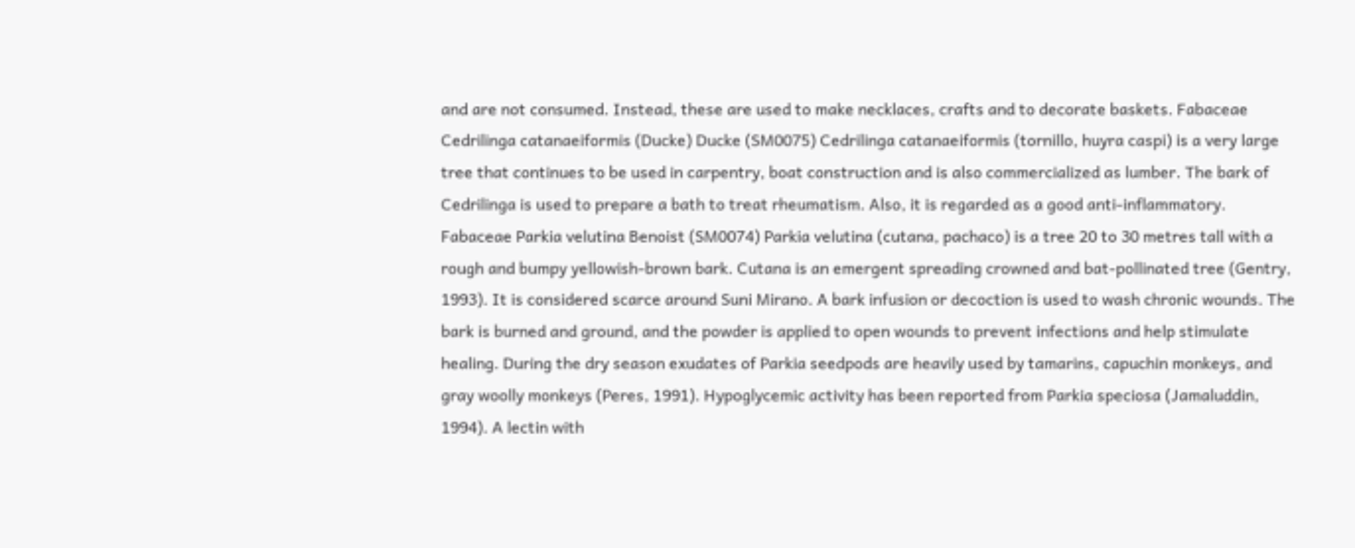and are not consumed. Instead, these are used to make necklaces, crafts and to decorate baskets. Fabaceae Cedrilinga catanaeiformis (Ducke) Ducke (SM0075) Cedrilinga catanaeiformis (tornillo, huyra caspi) is a very large tree that continues to be used in carpentry, boat construction and is also commercialized as lumber. The bark of Cedrilinga is used to prepare a bath to treat rheumatism. Also, it is regarded as a good anti-inflammatory. Fabaceae Parkia velutina Benoist (SM0074) Parkia velutina (cutana, pachaco) is a tree 20 to 30 metres tall with a rough and bumpy yellowish-brown bark. Cutana is an emergent spreading crowned and bat-pollinated tree (Gentry, 1993). It is considered scarce around Suni Mirano. A bark infusion or decoction is used to wash chronic wounds. The bark is burned and ground, and the powder is applied to open wounds to prevent infections and help stimulate healing. During the dry season exudates of Parkia seedpods are heavily used by tamarins, capuchin monkeys, and gray woolly monkeys (Peres, 1991). Hypoglycemic activity has been reported from Parkia speciosa (Jamaluddin, 1994). A lectin with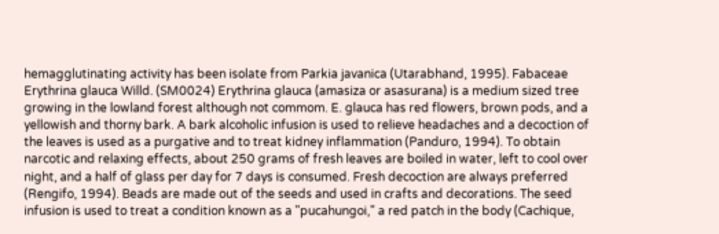hemagglutinating activity has been isolate from Parkia javanica (Utarabhand, 1995). Fabaceae Erythrina glauca Willd. (SM0024) Erythrina glauca (amasiza or asasurana) is a medium sized tree growing in the lowland forest although not commom. E. glauca has red flowers, brown pods, and a yellowish and thorny bark. A bark alcoholic infusion is used to relieve headaches and a decoction of the leaves is used as a purgative and to treat kidney inflammation (Panduro, 1994). To obtain narcotic and relaxing effects, about 250 grams of fresh leaves are boiled in water, left to cool over night, and a half of glass per day for 7 days is consumed. Fresh decoction are always preferred (Rengifo, 1994). Beads are made out of the seeds and used in crafts and decorations. The seed infusion is used to treat a condition known as a "pucahungoi," a red patch in the body (Cachique,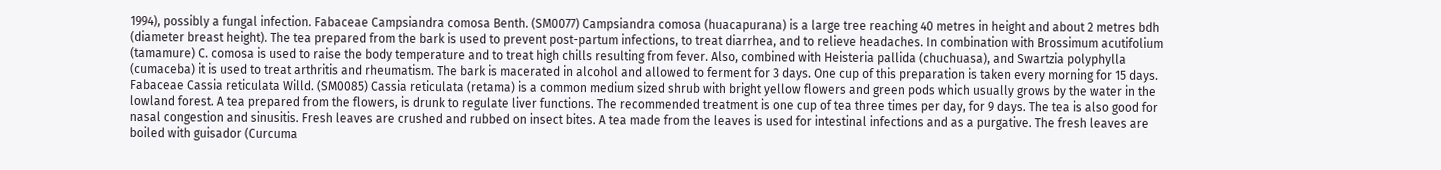1994), possibly a fungal infection. Fabaceae Campsiandra comosa Benth. (SM0077) Campsiandra comosa (huacapurana) is a large tree reaching 40 metres in height and about 2 metres bdh (diameter breast height). The tea prepared from the bark is used to prevent post-partum infections, to treat diarrhea, and to relieve headaches. In combination with Brossimum acutifolium (tamamure) C. comosa is used to raise the body temperature and to treat high chills resulting from fever. Also, combined with Heisteria pallida (chuchuasa), and Swartzia polyphylla (cumaceba) it is used to treat arthritis and rheumatism. The bark is macerated in alcohol and allowed to ferment for 3 days. One cup of this preparation is taken every morning for 15 days. Fabaceae Cassia reticulata Willd. (SM0085) Cassia reticulata (retama) is a common medium sized shrub with bright yellow flowers and green pods which usually grows by the water in the lowland forest. A tea prepared from the flowers, is drunk to regulate liver functions. The recommended treatment is one cup of tea three times per day, for 9 days. The tea is also good for nasal congestion and sinusitis. Fresh leaves are crushed and rubbed on insect bites. A tea made from the leaves is used for intestinal infections and as a purgative. The fresh leaves are boiled with guisador (Curcuma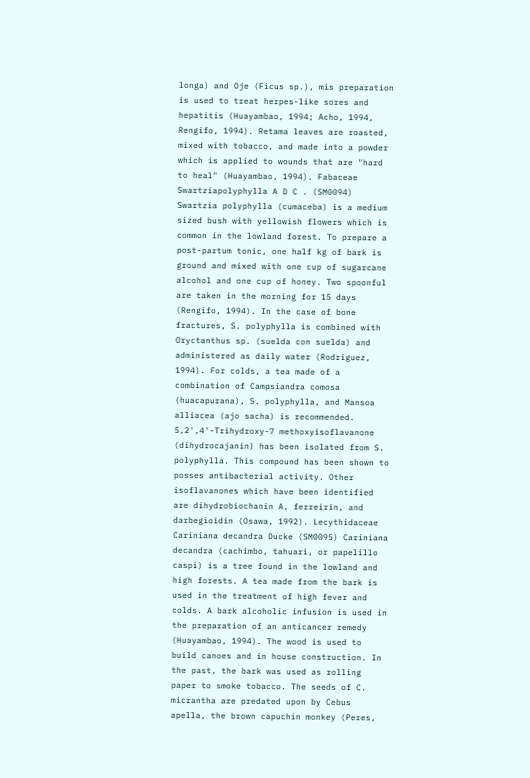longa) and Oje (Ficus sp.), mis preparation is used to treat herpes-like sores and hepatitis (Huayambao, 1994; Acho, 1994, Rengifo, 1994). Retama leaves are roasted, mixed with tobacco, and made into a powder which is applied to wounds that are "hard to heal" (Huayambao, 1994). Fabaceae Swartziapolyphylla A D C . (SM0094) Swartzia polyphylla (cumaceba) is a medium sized bush with yellowish flowers which is common in the lowland forest. To prepare a post-partum tonic, one half kg of bark is ground and mixed with one cup of sugarcane alcohol and one cup of honey. Two spoonful are taken in the morning for 15 days (Rengifo, 1994). In the case of bone fractures, S. polyphylla is combined with Oryctanthus sp. (suelda con suelda) and administered as daily water (Rodriguez, 1994). For colds, a tea made of a combination of Campsiandra comosa (huacapurana), S. polyphylla, and Mansoa alliacea (ajo sacha) is recommended. 5,2',4'-Trihydroxy-7 methoxyisoflavanone (dihydrocajanin) has been isolated from S. polyphylla. This compound has been shown to posses antibacterial activity. Other isoflavanones which have been identified are dihydrobiochanin A, ferreirin, and darbegioidin (Osawa, 1992). Lecythidaceae Cariniana decandra Ducke (SM0095) Cariniana decandra (cachimbo, tahuari, or papelillo caspi) is a tree found in the lowland and high forests. A tea made from the bark is used in the treatment of high fever and colds. A bark alcoholic infusion is used in the preparation of an anticancer remedy (Huayambao, 1994). The wood is used to build canoes and in house construction. In the past, the bark was used as rolling paper to smoke tobacco. The seeds of C. micrantha are predated upon by Cebus apella, the brown capuchin monkey (Peres,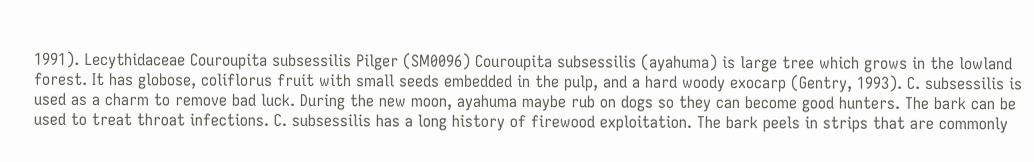1991). Lecythidaceae Couroupita subsessilis Pilger (SM0096) Couroupita subsessilis (ayahuma) is large tree which grows in the lowland forest. It has globose, coliflorus fruit with small seeds embedded in the pulp, and a hard woody exocarp (Gentry, 1993). C. subsessilis is used as a charm to remove bad luck. During the new moon, ayahuma maybe rub on dogs so they can become good hunters. The bark can be used to treat throat infections. C. subsessilis has a long history of firewood exploitation. The bark peels in strips that are commonly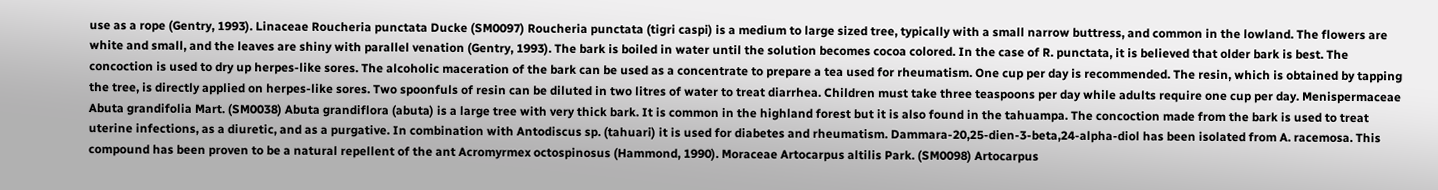use as a rope (Gentry, 1993). Linaceae Roucheria punctata Ducke (SM0097) Roucheria punctata (tigri caspi) is a medium to large sized tree, typically with a small narrow buttress, and common in the lowland. The flowers are white and small, and the leaves are shiny with parallel venation (Gentry, 1993). The bark is boiled in water until the solution becomes cocoa colored. In the case of R. punctata, it is believed that older bark is best. The concoction is used to dry up herpes-like sores. The alcoholic maceration of the bark can be used as a concentrate to prepare a tea used for rheumatism. One cup per day is recommended. The resin, which is obtained by tapping the tree, is directly applied on herpes-like sores. Two spoonfuls of resin can be diluted in two litres of water to treat diarrhea. Children must take three teaspoons per day while adults require one cup per day. Menispermaceae Abuta grandifolia Mart. (SM0038) Abuta grandiflora (abuta) is a large tree with very thick bark. It is common in the highland forest but it is also found in the tahuampa. The concoction made from the bark is used to treat uterine infections, as a diuretic, and as a purgative. In combination with Antodiscus sp. (tahuari) it is used for diabetes and rheumatism. Dammara-20,25-dien-3-beta,24-alpha-diol has been isolated from A. racemosa. This compound has been proven to be a natural repellent of the ant Acromyrmex octospinosus (Hammond, 1990). Moraceae Artocarpus altilis Park. (SM0098) Artocarpus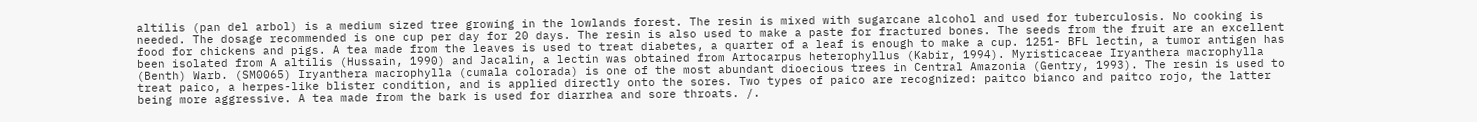altilis (pan del arbol) is a medium sized tree growing in the lowlands forest. The resin is mixed with sugarcane alcohol and used for tuberculosis. No cooking is needed. The dosage recommended is one cup per day for 20 days. The resin is also used to make a paste for fractured bones. The seeds from the fruit are an excellent food for chickens and pigs. A tea made from the leaves is used to treat diabetes, a quarter of a leaf is enough to make a cup. 1251- BFL lectin, a tumor antigen has been isolated from A altilis (Hussain, 1990) and Jacalin, a lectin was obtained from Artocarpus heterophyllus (Kabir, 1994). Myristicaceae Iryanthera macrophylla (Benth) Warb. (SM0065) Iryanthera macrophylla (cumala colorada) is one of the most abundant dioecious trees in Central Amazonia (Gentry, 1993). The resin is used to treat paico, a herpes-like blister condition, and is applied directly onto the sores. Two types of paico are recognized: paitco bianco and paitco rojo, the latter being more aggressive. A tea made from the bark is used for diarrhea and sore throats. /.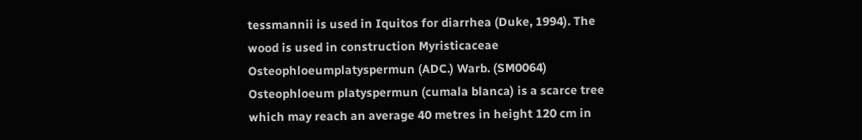tessmannii is used in Iquitos for diarrhea (Duke, 1994). The wood is used in construction Myristicaceae Osteophloeumplatyspermun (ADC.) Warb. (SM0064) Osteophloeum platyspermun (cumala blanca) is a scarce tree which may reach an average 40 metres in height 120 cm in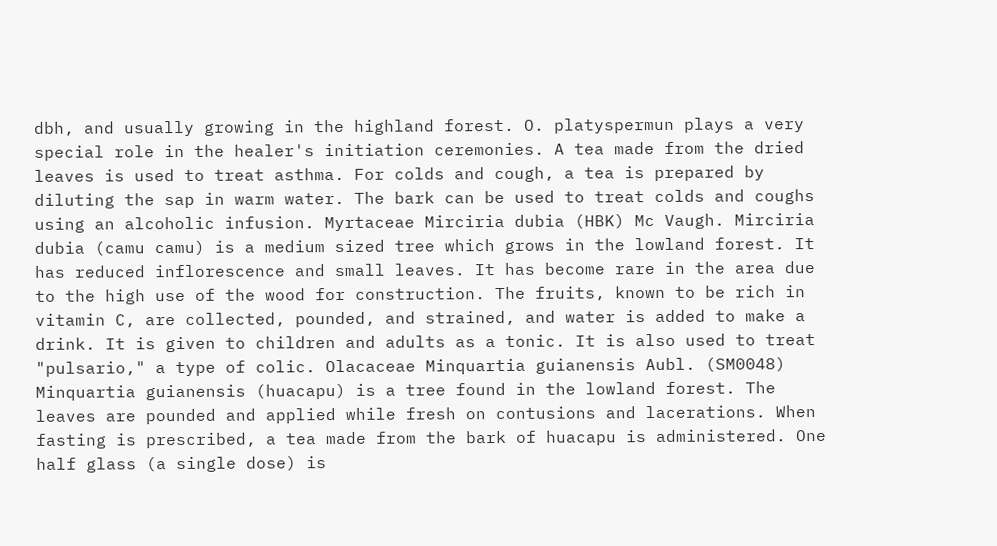dbh, and usually growing in the highland forest. O. platyspermun plays a very special role in the healer's initiation ceremonies. A tea made from the dried leaves is used to treat asthma. For colds and cough, a tea is prepared by diluting the sap in warm water. The bark can be used to treat colds and coughs using an alcoholic infusion. Myrtaceae Mirciria dubia (HBK) Mc Vaugh. Mirciria dubia (camu camu) is a medium sized tree which grows in the lowland forest. It has reduced inflorescence and small leaves. It has become rare in the area due to the high use of the wood for construction. The fruits, known to be rich in vitamin C, are collected, pounded, and strained, and water is added to make a drink. It is given to children and adults as a tonic. It is also used to treat "pulsario," a type of colic. Olacaceae Minquartia guianensis Aubl. (SM0048) Minquartia guianensis (huacapu) is a tree found in the lowland forest. The leaves are pounded and applied while fresh on contusions and lacerations. When fasting is prescribed, a tea made from the bark of huacapu is administered. One half glass (a single dose) is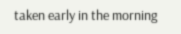taken early in the morning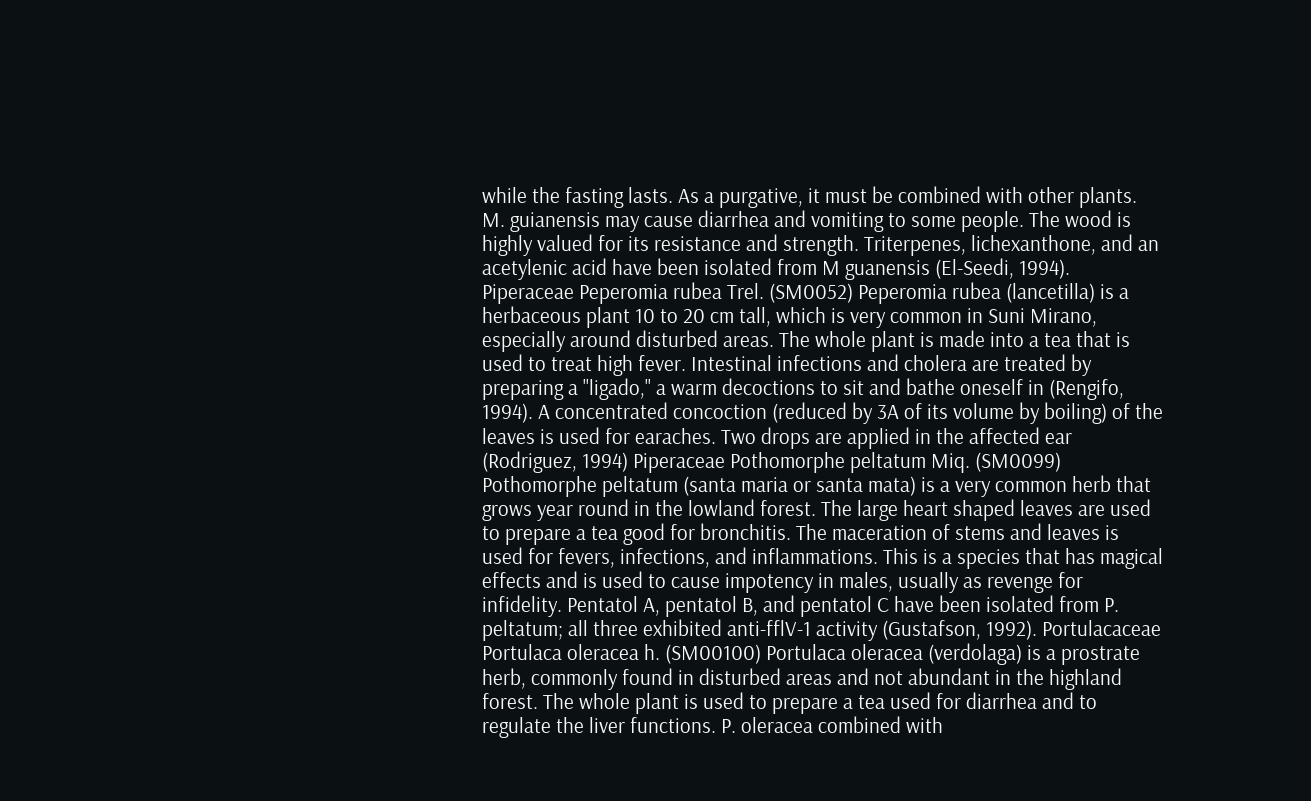while the fasting lasts. As a purgative, it must be combined with other plants. M. guianensis may cause diarrhea and vomiting to some people. The wood is highly valued for its resistance and strength. Triterpenes, lichexanthone, and an acetylenic acid have been isolated from M guanensis (El-Seedi, 1994). Piperaceae Peperomia rubea Trel. (SM0052) Peperomia rubea (lancetilla) is a herbaceous plant 10 to 20 cm tall, which is very common in Suni Mirano, especially around disturbed areas. The whole plant is made into a tea that is used to treat high fever. Intestinal infections and cholera are treated by preparing a "ligado," a warm decoctions to sit and bathe oneself in (Rengifo, 1994). A concentrated concoction (reduced by 3A of its volume by boiling) of the leaves is used for earaches. Two drops are applied in the affected ear (Rodriguez, 1994) Piperaceae Pothomorphe peltatum Miq. (SM0099) Pothomorphe peltatum (santa maria or santa mata) is a very common herb that grows year round in the lowland forest. The large heart shaped leaves are used to prepare a tea good for bronchitis. The maceration of stems and leaves is used for fevers, infections, and inflammations. This is a species that has magical effects and is used to cause impotency in males, usually as revenge for infidelity. Pentatol A, pentatol B, and pentatol C have been isolated from P. peltatum; all three exhibited anti-fflV-1 activity (Gustafson, 1992). Portulacaceae Portulaca oleracea h. (SM00100) Portulaca oleracea (verdolaga) is a prostrate herb, commonly found in disturbed areas and not abundant in the highland forest. The whole plant is used to prepare a tea used for diarrhea and to regulate the liver functions. P. oleracea combined with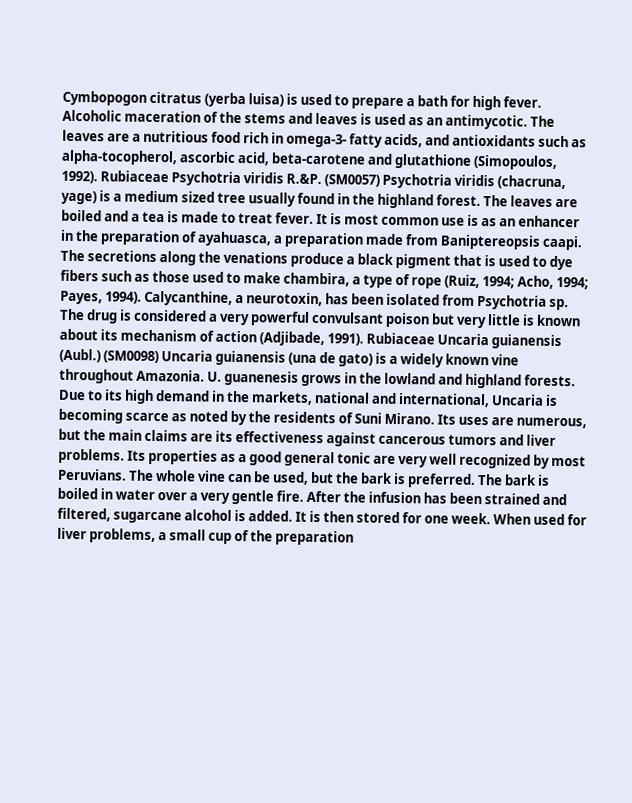Cymbopogon citratus (yerba luisa) is used to prepare a bath for high fever. Alcoholic maceration of the stems and leaves is used as an antimycotic. The leaves are a nutritious food rich in omega-3- fatty acids, and antioxidants such as alpha-tocopherol, ascorbic acid, beta-carotene and glutathione (Simopoulos, 1992). Rubiaceae Psychotria viridis R.&P. (SM0057) Psychotria viridis (chacruna, yage) is a medium sized tree usually found in the highland forest. The leaves are boiled and a tea is made to treat fever. It is most common use is as an enhancer in the preparation of ayahuasca, a preparation made from Baniptereopsis caapi. The secretions along the venations produce a black pigment that is used to dye fibers such as those used to make chambira, a type of rope (Ruiz, 1994; Acho, 1994; Payes, 1994). Calycanthine, a neurotoxin, has been isolated from Psychotria sp. The drug is considered a very powerful convulsant poison but very little is known about its mechanism of action (Adjibade, 1991). Rubiaceae Uncaria guianensis (Aubl.) (SM0098) Uncaria guianensis (una de gato) is a widely known vine throughout Amazonia. U. guanenesis grows in the lowland and highland forests. Due to its high demand in the markets, national and international, Uncaria is becoming scarce as noted by the residents of Suni Mirano. Its uses are numerous, but the main claims are its effectiveness against cancerous tumors and liver problems. Its properties as a good general tonic are very well recognized by most Peruvians. The whole vine can be used, but the bark is preferred. The bark is boiled in water over a very gentle fire. After the infusion has been strained and filtered, sugarcane alcohol is added. It is then stored for one week. When used for liver problems, a small cup of the preparation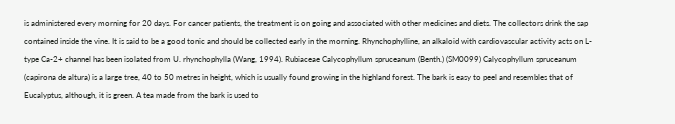is administered every morning for 20 days. For cancer patients, the treatment is on going and associated with other medicines and diets. The collectors drink the sap contained inside the vine. It is said to be a good tonic and should be collected early in the morning. Rhynchophylline, an alkaloid with cardiovascular activity acts on L-type Ca-2+ channel has been isolated from U. rhynchophylla (Wang, 1994). Rubiaceae Calycophyllum spruceanum (Benth.) (SM0099) Calycophyllum spruceanum (capirona de altura) is a large tree, 40 to 50 metres in height, which is usually found growing in the highland forest. The bark is easy to peel and resembles that of Eucalyptus, although, it is green. A tea made from the bark is used to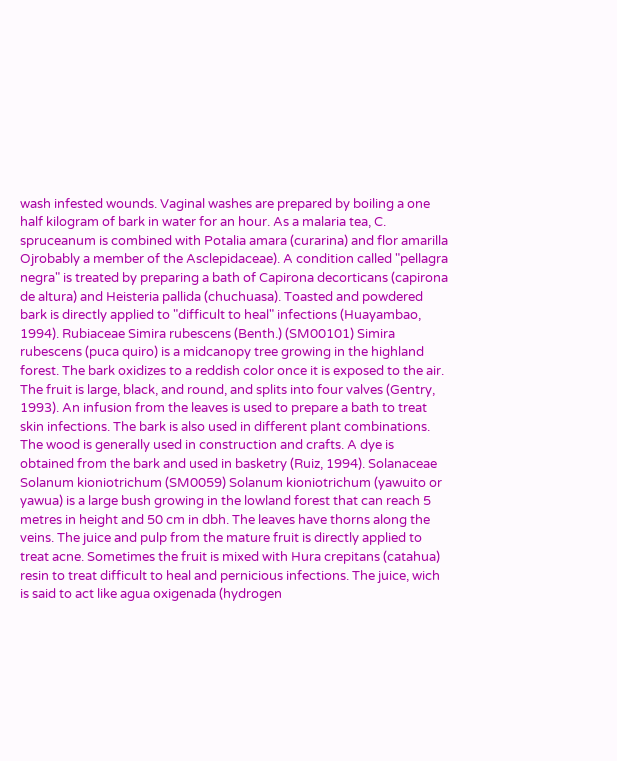wash infested wounds. Vaginal washes are prepared by boiling a one half kilogram of bark in water for an hour. As a malaria tea, C. spruceanum is combined with Potalia amara (curarina) and flor amarilla Ojrobably a member of the Asclepidaceae). A condition called "pellagra negra" is treated by preparing a bath of Capirona decorticans (capirona de altura) and Heisteria pallida (chuchuasa). Toasted and powdered bark is directly applied to "difficult to heal" infections (Huayambao, 1994). Rubiaceae Simira rubescens (Benth.) (SM00101) Simira rubescens (puca quiro) is a midcanopy tree growing in the highland forest. The bark oxidizes to a reddish color once it is exposed to the air. The fruit is large, black, and round, and splits into four valves (Gentry, 1993). An infusion from the leaves is used to prepare a bath to treat skin infections. The bark is also used in different plant combinations. The wood is generally used in construction and crafts. A dye is obtained from the bark and used in basketry (Ruiz, 1994). Solanaceae Solanum kioniotrichum (SM0059) Solanum kioniotrichum (yawuito or yawua) is a large bush growing in the lowland forest that can reach 5 metres in height and 50 cm in dbh. The leaves have thorns along the veins. The juice and pulp from the mature fruit is directly applied to treat acne. Sometimes the fruit is mixed with Hura crepitans (catahua) resin to treat difficult to heal and pernicious infections. The juice, wich is said to act like agua oxigenada (hydrogen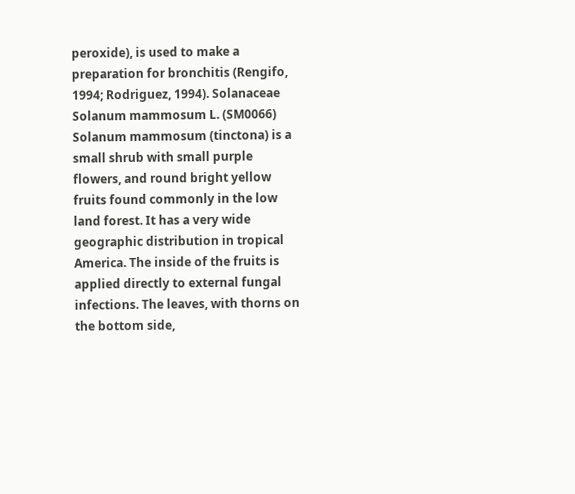peroxide), is used to make a preparation for bronchitis (Rengifo, 1994; Rodriguez, 1994). Solanaceae Solanum mammosum L. (SM0066) Solanum mammosum (tinctona) is a small shrub with small purple flowers, and round bright yellow fruits found commonly in the low land forest. It has a very wide geographic distribution in tropical America. The inside of the fruits is applied directly to external fungal infections. The leaves, with thorns on the bottom side,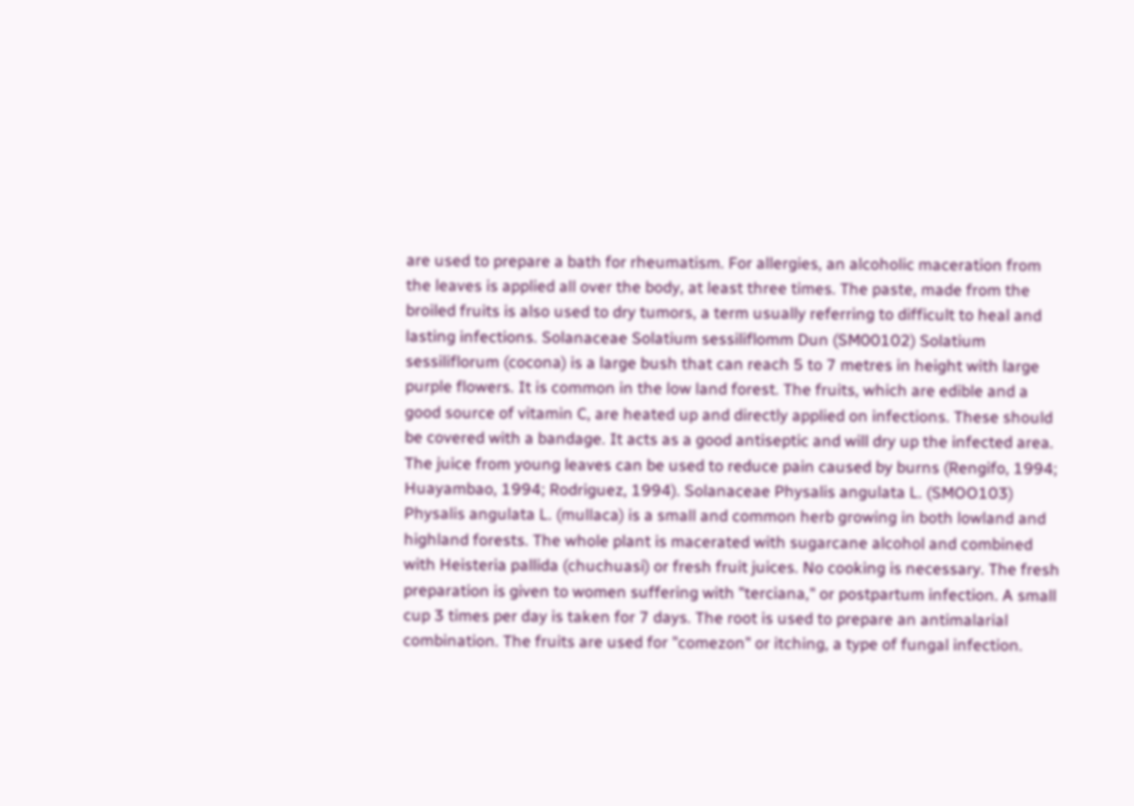are used to prepare a bath for rheumatism. For allergies, an alcoholic maceration from the leaves is applied all over the body, at least three times. The paste, made from the broiled fruits is also used to dry tumors, a term usually referring to difficult to heal and lasting infections. Solanaceae Solatium sessiliflomm Dun (SM00102) Solatium sessiliflorum (cocona) is a large bush that can reach 5 to 7 metres in height with large purple flowers. It is common in the low land forest. The fruits, which are edible and a good source of vitamin C, are heated up and directly applied on infections. These should be covered with a bandage. It acts as a good antiseptic and will dry up the infected area. The juice from young leaves can be used to reduce pain caused by burns (Rengifo, 1994; Huayambao, 1994; Rodriguez, 1994). Solanaceae Physalis angulata L. (SMOO103) Physalis angulata L. (mullaca) is a small and common herb growing in both lowland and highland forests. The whole plant is macerated with sugarcane alcohol and combined with Heisteria pallida (chuchuasi) or fresh fruit juices. No cooking is necessary. The fresh preparation is given to women suffering with "terciana," or postpartum infection. A small cup 3 times per day is taken for 7 days. The root is used to prepare an antimalarial combination. The fruits are used for "comezon" or itching, a type of fungal infection.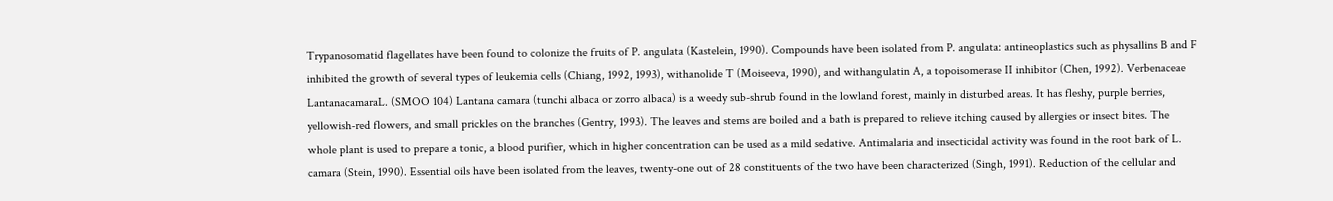Trypanosomatid flagellates have been found to colonize the fruits of P. angulata (Kastelein, 1990). Compounds have been isolated from P. angulata: antineoplastics such as physallins B and F inhibited the growth of several types of leukemia cells (Chiang, 1992, 1993), withanolide T (Moiseeva, 1990), and withangulatin A, a topoisomerase II inhibitor (Chen, 1992). Verbenaceae LantanacamaraL. (SMOO 104) Lantana camara (tunchi albaca or zorro albaca) is a weedy sub-shrub found in the lowland forest, mainly in disturbed areas. It has fleshy, purple berries, yellowish-red flowers, and small prickles on the branches (Gentry, 1993). The leaves and stems are boiled and a bath is prepared to relieve itching caused by allergies or insect bites. The whole plant is used to prepare a tonic, a blood purifier, which in higher concentration can be used as a mild sedative. Antimalaria and insecticidal activity was found in the root bark of L. camara (Stein, 1990). Essential oils have been isolated from the leaves, twenty-one out of 28 constituents of the two have been characterized (Singh, 1991). Reduction of the cellular and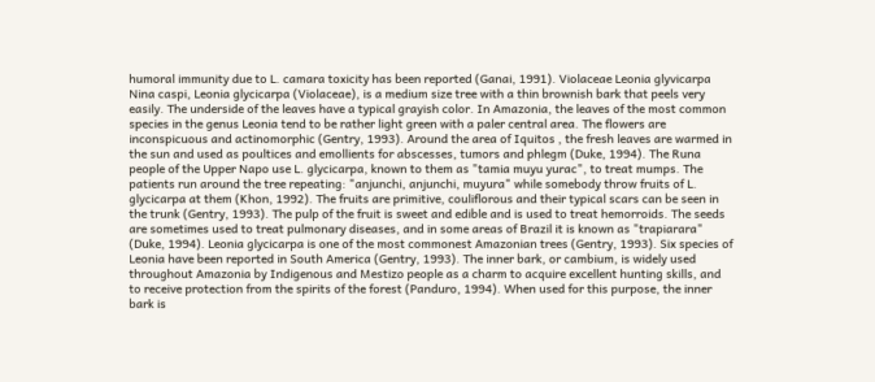humoral immunity due to L. camara toxicity has been reported (Ganai, 1991). Violaceae Leonia glyvicarpa Nina caspi, Leonia glycicarpa (Violaceae), is a medium size tree with a thin brownish bark that peels very easily. The underside of the leaves have a typical grayish color. In Amazonia, the leaves of the most common species in the genus Leonia tend to be rather light green with a paler central area. The flowers are inconspicuous and actinomorphic (Gentry, 1993). Around the area of Iquitos , the fresh leaves are warmed in the sun and used as poultices and emollients for abscesses, tumors and phlegm (Duke, 1994). The Runa people of the Upper Napo use L. glycicarpa, known to them as "tamia muyu yurac", to treat mumps. The patients run around the tree repeating: "anjunchi, anjunchi, muyura" while somebody throw fruits of L. glycicarpa at them (Khon, 1992). The fruits are primitive, couliflorous and their typical scars can be seen in the trunk (Gentry, 1993). The pulp of the fruit is sweet and edible and is used to treat hemorroids. The seeds are sometimes used to treat pulmonary diseases, and in some areas of Brazil it is known as "trapiarara" (Duke, 1994). Leonia glycicarpa is one of the most commonest Amazonian trees (Gentry, 1993). Six species of Leonia have been reported in South America (Gentry, 1993). The inner bark, or cambium, is widely used throughout Amazonia by Indigenous and Mestizo people as a charm to acquire excellent hunting skills, and to receive protection from the spirits of the forest (Panduro, 1994). When used for this purpose, the inner bark is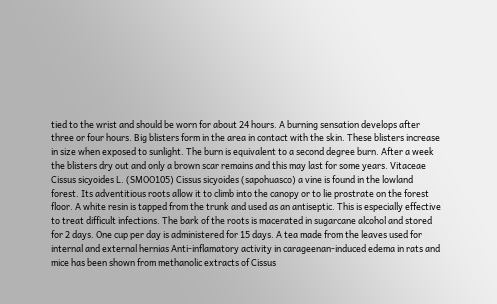tied to the wrist and should be worn for about 24 hours. A burning sensation develops after three or four hours. Big blisters form in the area in contact with the skin. These blisters increase in size when exposed to sunlight. The burn is equivalent to a second degree burn. After a week the blisters dry out and only a brown scar remains and this may last for some years. Vitaceae Cissus sicyoides L. (SMOO105) Cissus sicyoides (sapohuasco) a vine is found in the lowland forest. Its adventitious roots allow it to climb into the canopy or to lie prostrate on the forest floor. A white resin is tapped from the trunk and used as an antiseptic. This is especially effective to treat difficult infections. The bark of the roots is macerated in sugarcane alcohol and stored for 2 days. One cup per day is administered for 15 days. A tea made from the leaves used for internal and external hernias Anti-inflamatory activity in carageenan-induced edema in rats and mice has been shown from methanolic extracts of Cissus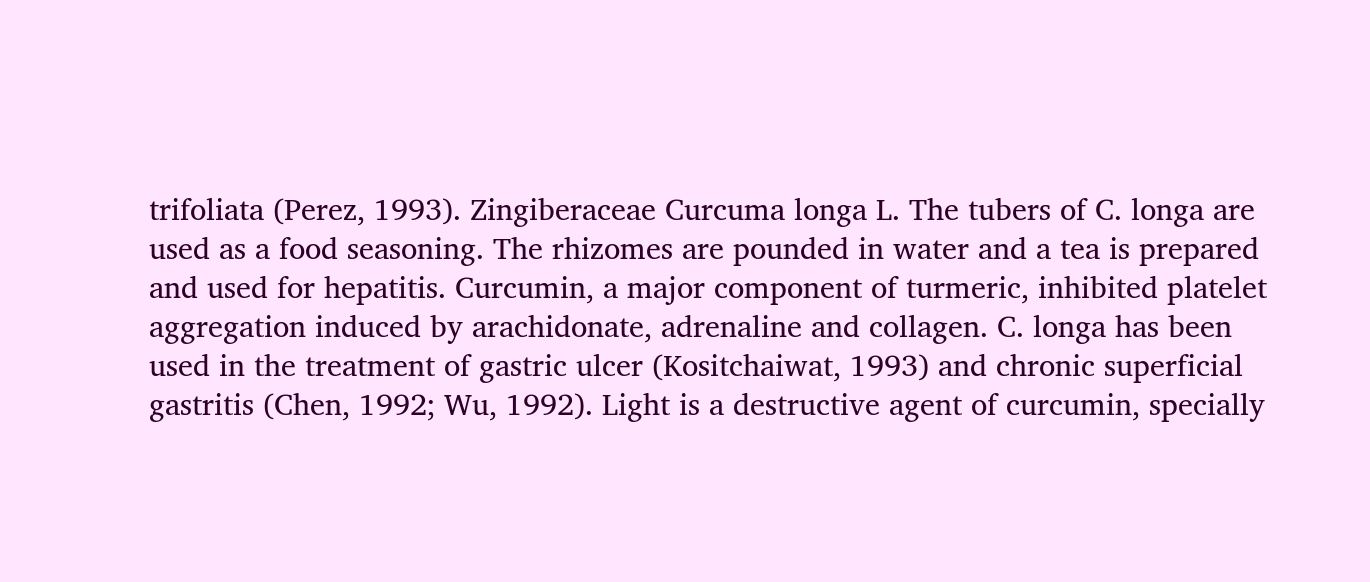trifoliata (Perez, 1993). Zingiberaceae Curcuma longa L. The tubers of C. longa are used as a food seasoning. The rhizomes are pounded in water and a tea is prepared and used for hepatitis. Curcumin, a major component of turmeric, inhibited platelet aggregation induced by arachidonate, adrenaline and collagen. C. longa has been used in the treatment of gastric ulcer (Kositchaiwat, 1993) and chronic superficial gastritis (Chen, 1992; Wu, 1992). Light is a destructive agent of curcumin, specially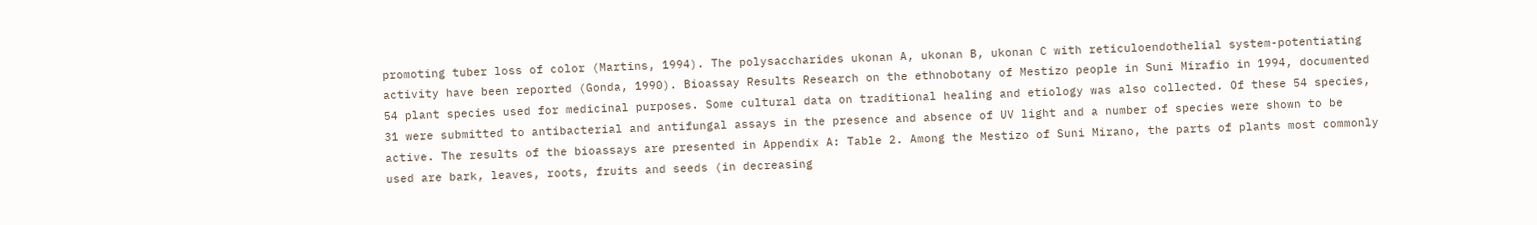promoting tuber loss of color (Martins, 1994). The polysaccharides ukonan A, ukonan B, ukonan C with reticuloendothelial system-potentiating activity have been reported (Gonda, 1990). Bioassay Results Research on the ethnobotany of Mestizo people in Suni Mirafio in 1994, documented 54 plant species used for medicinal purposes. Some cultural data on traditional healing and etiology was also collected. Of these 54 species, 31 were submitted to antibacterial and antifungal assays in the presence and absence of UV light and a number of species were shown to be active. The results of the bioassays are presented in Appendix A: Table 2. Among the Mestizo of Suni Mirano, the parts of plants most commonly used are bark, leaves, roots, fruits and seeds (in decreasing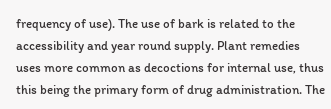frequency of use). The use of bark is related to the accessibility and year round supply. Plant remedies uses more common as decoctions for internal use, thus this being the primary form of drug administration. The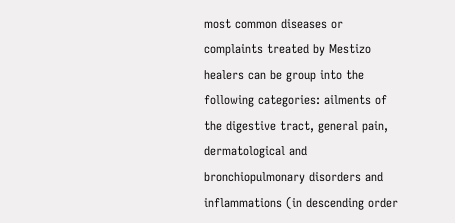most common diseases or complaints treated by Mestizo healers can be group into the following categories: ailments of the digestive tract, general pain, dermatological and bronchiopulmonary disorders and inflammations (in descending order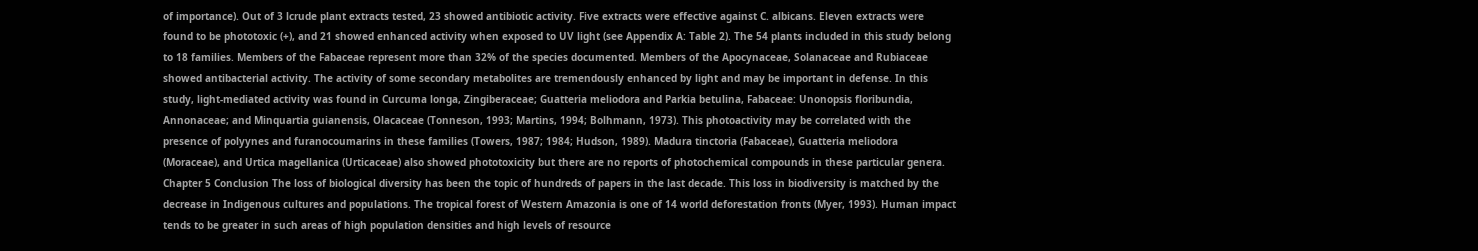of importance). Out of 3 lcrude plant extracts tested, 23 showed antibiotic activity. Five extracts were effective against C. albicans. Eleven extracts were found to be phototoxic (+), and 21 showed enhanced activity when exposed to UV light (see Appendix A: Table 2). The 54 plants included in this study belong to 18 families. Members of the Fabaceae represent more than 32% of the species documented. Members of the Apocynaceae, Solanaceae and Rubiaceae showed antibacterial activity. The activity of some secondary metabolites are tremendously enhanced by light and may be important in defense. In this study, light-mediated activity was found in Curcuma longa, Zingiberaceae; Guatteria meliodora and Parkia betulina, Fabaceae: Unonopsis floribundia, Annonaceae; and Minquartia guianensis, Olacaceae (Tonneson, 1993; Martins, 1994; Bolhmann, 1973). This photoactivity may be correlated with the presence of polyynes and furanocoumarins in these families (Towers, 1987; 1984; Hudson, 1989). Madura tinctoria (Fabaceae), Guatteria meliodora (Moraceae), and Urtica magellanica (Urticaceae) also showed phototoxicity but there are no reports of photochemical compounds in these particular genera. Chapter 5 Conclusion The loss of biological diversity has been the topic of hundreds of papers in the last decade. This loss in biodiversity is matched by the decrease in Indigenous cultures and populations. The tropical forest of Western Amazonia is one of 14 world deforestation fronts (Myer, 1993). Human impact tends to be greater in such areas of high population densities and high levels of resource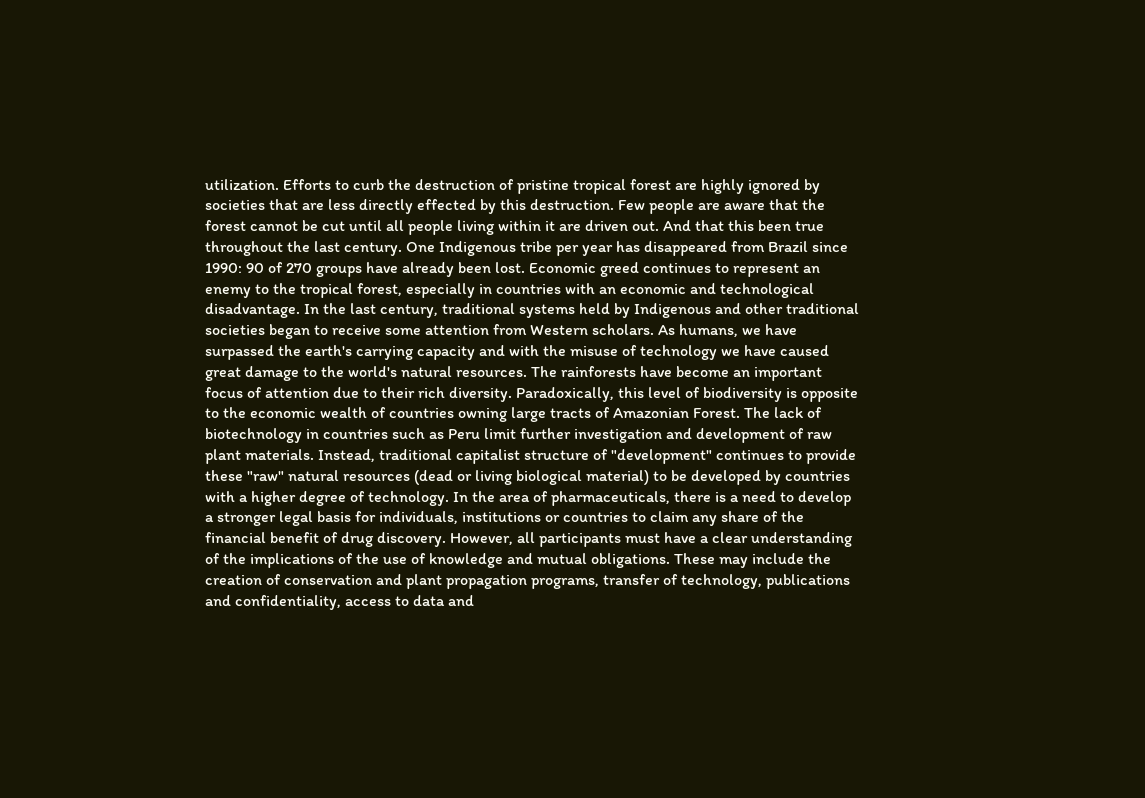utilization. Efforts to curb the destruction of pristine tropical forest are highly ignored by societies that are less directly effected by this destruction. Few people are aware that the forest cannot be cut until all people living within it are driven out. And that this been true throughout the last century. One Indigenous tribe per year has disappeared from Brazil since 1990: 90 of 270 groups have already been lost. Economic greed continues to represent an enemy to the tropical forest, especially in countries with an economic and technological disadvantage. In the last century, traditional systems held by Indigenous and other traditional societies began to receive some attention from Western scholars. As humans, we have surpassed the earth's carrying capacity and with the misuse of technology we have caused great damage to the world's natural resources. The rainforests have become an important focus of attention due to their rich diversity. Paradoxically, this level of biodiversity is opposite to the economic wealth of countries owning large tracts of Amazonian Forest. The lack of biotechnology in countries such as Peru limit further investigation and development of raw plant materials. Instead, traditional capitalist structure of "development" continues to provide these "raw" natural resources (dead or living biological material) to be developed by countries with a higher degree of technology. In the area of pharmaceuticals, there is a need to develop a stronger legal basis for individuals, institutions or countries to claim any share of the financial benefit of drug discovery. However, all participants must have a clear understanding of the implications of the use of knowledge and mutual obligations. These may include the creation of conservation and plant propagation programs, transfer of technology, publications and confidentiality, access to data and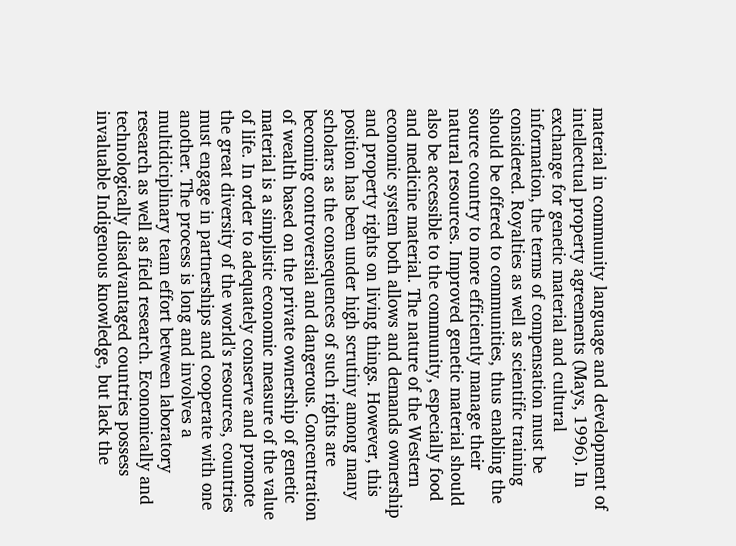material in community language and development of intellectual property agreements (Mays, 1996). In exchange for genetic material and cultural information, the terms of compensation must be considered. Royalties as well as scientific training should be offered to communities, thus enabling the source country to more efficiently manage their natural resources. Improved genetic material should also be accessible to the community, especially food and medicine material. The nature of the Western economic system both allows and demands ownership and property rights on living things. However, this position has been under high scrutiny among many scholars as the consequences of such rights are becoming controversial and dangerous. Concentration of wealth based on the private ownership of genetic material is a simplistic economic measure of the value of life. In order to adequately conserve and promote the great diversity of the world's resources, countries must engage in partnerships and cooperate with one another. The process is long and involves a multidiciplinary team effort between laboratory research as well as field research. Economically and technologically disadvantaged countries possess invaluable Indigenous knowledge, but lack the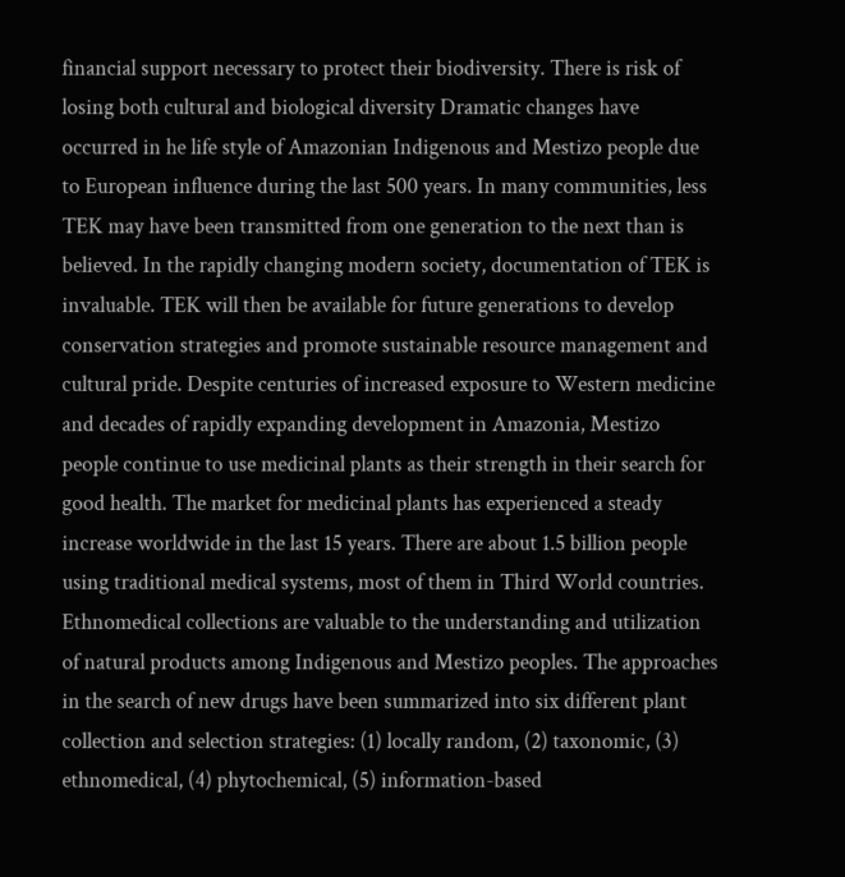financial support necessary to protect their biodiversity. There is risk of losing both cultural and biological diversity Dramatic changes have occurred in he life style of Amazonian Indigenous and Mestizo people due to European influence during the last 500 years. In many communities, less TEK may have been transmitted from one generation to the next than is believed. In the rapidly changing modern society, documentation of TEK is invaluable. TEK will then be available for future generations to develop conservation strategies and promote sustainable resource management and cultural pride. Despite centuries of increased exposure to Western medicine and decades of rapidly expanding development in Amazonia, Mestizo people continue to use medicinal plants as their strength in their search for good health. The market for medicinal plants has experienced a steady increase worldwide in the last 15 years. There are about 1.5 billion people using traditional medical systems, most of them in Third World countries. Ethnomedical collections are valuable to the understanding and utilization of natural products among Indigenous and Mestizo peoples. The approaches in the search of new drugs have been summarized into six different plant collection and selection strategies: (1) locally random, (2) taxonomic, (3) ethnomedical, (4) phytochemical, (5) information-based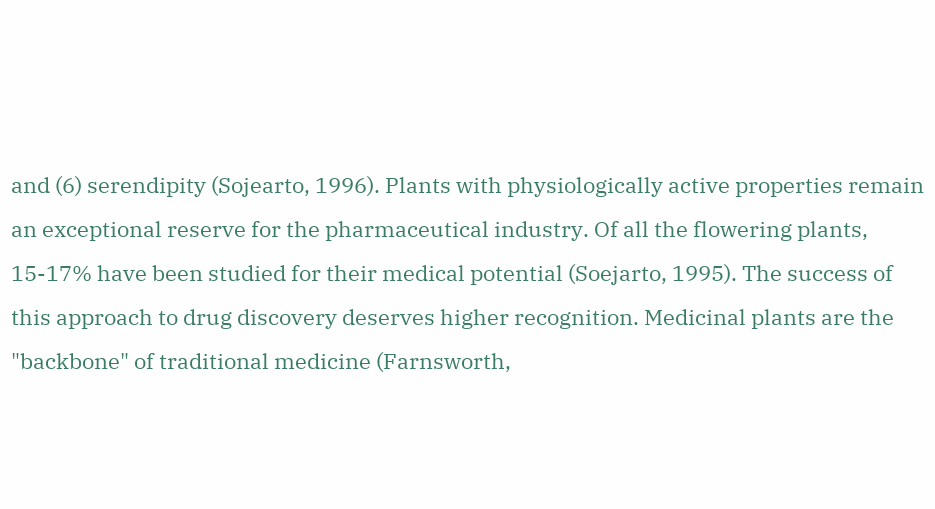and (6) serendipity (Sojearto, 1996). Plants with physiologically active properties remain an exceptional reserve for the pharmaceutical industry. Of all the flowering plants, 15-17% have been studied for their medical potential (Soejarto, 1995). The success of this approach to drug discovery deserves higher recognition. Medicinal plants are the "backbone" of traditional medicine (Farnsworth,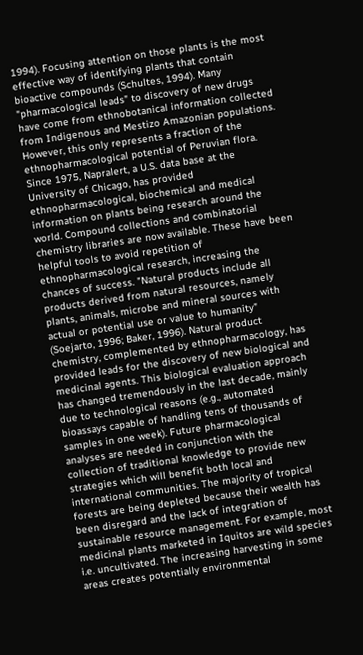1994). Focusing attention on those plants is the most effective way of identifying plants that contain bioactive compounds (Schultes, 1994). Many "pharmacological leads" to discovery of new drugs have come from ethnobotanical information collected from Indigenous and Mestizo Amazonian populations. However, this only represents a fraction of the ethnopharmacological potential of Peruvian flora. Since 1975, Napralert, a U.S. data base at the University of Chicago, has provided ethnopharmacological, biochemical and medical information on plants being research around the world. Compound collections and combinatorial chemistry libraries are now available. These have been helpful tools to avoid repetition of ethnopharmacological research, increasing the chances of success. "Natural products include all products derived from natural resources, namely plants, animals, microbe and mineral sources with actual or potential use or value to humanity" (Soejarto, 1996; Baker, 1996). Natural product chemistry, complemented by ethnopharmacology, has provided leads for the discovery of new biological and medicinal agents. This biological evaluation approach has changed tremendously in the last decade, mainly due to technological reasons (e.g., automated bioassays capable of handling tens of thousands of samples in one week). Future pharmacological analyses are needed in conjunction with the collection of traditional knowledge to provide new strategies which will benefit both local and international communities. The majority of tropical forests are being depleted because their wealth has been disregard and the lack of integration of sustainable resource management. For example, most medicinal plants marketed in Iquitos are wild species i.e. uncultivated. The increasing harvesting in some areas creates potentially environmental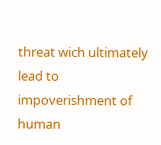threat wich ultimately lead to impoverishment of human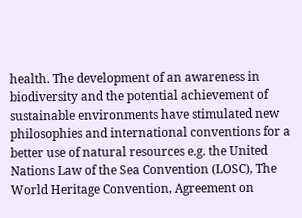health. The development of an awareness in biodiversity and the potential achievement of sustainable environments have stimulated new philosophies and international conventions for a better use of natural resources e.g. the United Nations Law of the Sea Convention (LOSC), The World Heritage Convention, Agreement on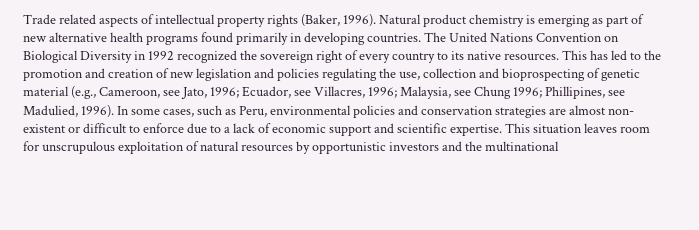Trade related aspects of intellectual property rights (Baker, 1996). Natural product chemistry is emerging as part of new alternative health programs found primarily in developing countries. The United Nations Convention on Biological Diversity in 1992 recognized the sovereign right of every country to its native resources. This has led to the promotion and creation of new legislation and policies regulating the use, collection and bioprospecting of genetic material (e.g., Cameroon, see Jato, 1996; Ecuador, see Villacres, 1996; Malaysia, see Chung 1996; Phillipines, see Madulied, 1996). In some cases, such as Peru, environmental policies and conservation strategies are almost non-existent or difficult to enforce due to a lack of economic support and scientific expertise. This situation leaves room for unscrupulous exploitation of natural resources by opportunistic investors and the multinational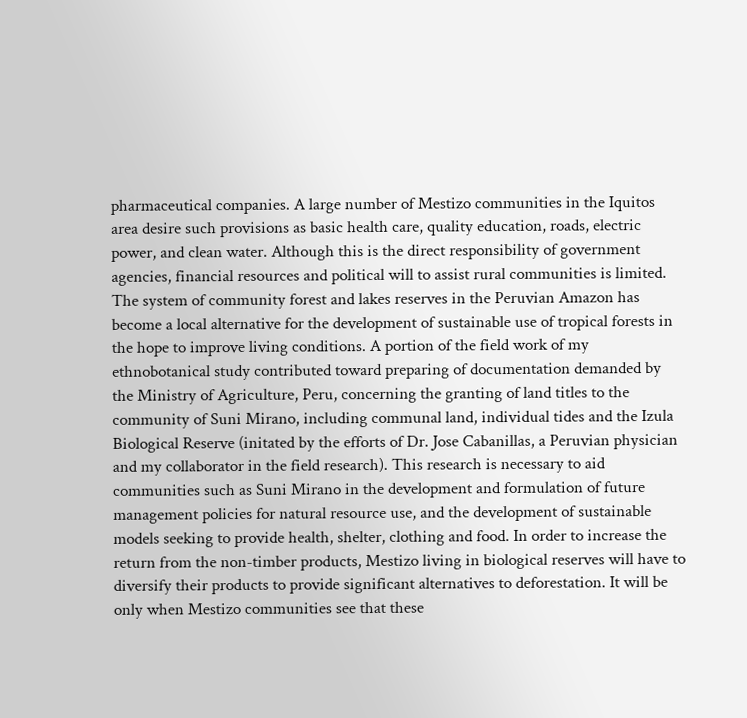pharmaceutical companies. A large number of Mestizo communities in the Iquitos area desire such provisions as basic health care, quality education, roads, electric power, and clean water. Although this is the direct responsibility of government agencies, financial resources and political will to assist rural communities is limited. The system of community forest and lakes reserves in the Peruvian Amazon has become a local alternative for the development of sustainable use of tropical forests in the hope to improve living conditions. A portion of the field work of my ethnobotanical study contributed toward preparing of documentation demanded by the Ministry of Agriculture, Peru, concerning the granting of land titles to the community of Suni Mirano, including communal land, individual tides and the Izula Biological Reserve (initated by the efforts of Dr. Jose Cabanillas, a Peruvian physician and my collaborator in the field research). This research is necessary to aid communities such as Suni Mirano in the development and formulation of future management policies for natural resource use, and the development of sustainable models seeking to provide health, shelter, clothing and food. In order to increase the return from the non-timber products, Mestizo living in biological reserves will have to diversify their products to provide significant alternatives to deforestation. It will be only when Mestizo communities see that these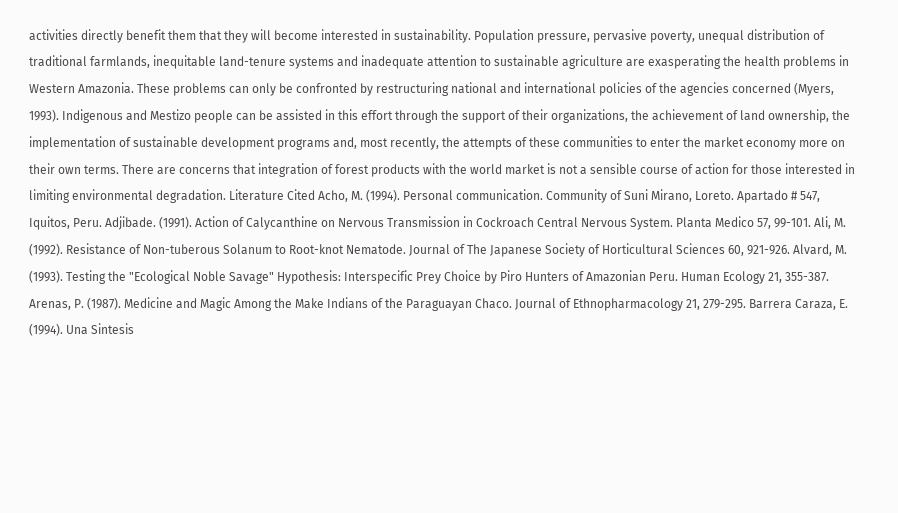activities directly benefit them that they will become interested in sustainability. Population pressure, pervasive poverty, unequal distribution of traditional farmlands, inequitable land-tenure systems and inadequate attention to sustainable agriculture are exasperating the health problems in Western Amazonia. These problems can only be confronted by restructuring national and international policies of the agencies concerned (Myers, 1993). Indigenous and Mestizo people can be assisted in this effort through the support of their organizations, the achievement of land ownership, the implementation of sustainable development programs and, most recently, the attempts of these communities to enter the market economy more on their own terms. There are concerns that integration of forest products with the world market is not a sensible course of action for those interested in limiting environmental degradation. Literature Cited Acho, M. (1994). Personal communication. Community of Suni Mirano, Loreto. Apartado # 547, Iquitos, Peru. Adjibade. (1991). Action of Calycanthine on Nervous Transmission in Cockroach Central Nervous System. Planta Medico 57, 99-101. Ali, M. (1992). Resistance of Non-tuberous Solanum to Root-knot Nematode. Journal of The Japanese Society of Horticultural Sciences 60, 921-926. Alvard, M. (1993). Testing the "Ecological Noble Savage" Hypothesis: Interspecific Prey Choice by Piro Hunters of Amazonian Peru. Human Ecology 21, 355-387. Arenas, P. (1987). Medicine and Magic Among the Make Indians of the Paraguayan Chaco. Journal of Ethnopharmacology 21, 279-295. Barrera Caraza, E. (1994). Una Sintesis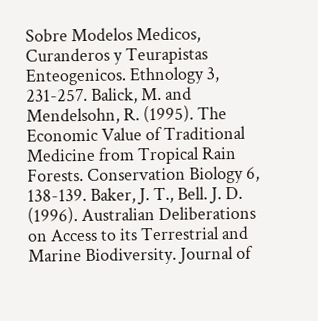Sobre Modelos Medicos, Curanderos y Teurapistas Enteogenicos. Ethnology 3, 231-257. Balick, M. and Mendelsohn, R. (1995). The Economic Value of Traditional Medicine from Tropical Rain Forests. Conservation Biology 6, 138-139. Baker, J. T., Bell. J. D. (1996). Australian Deliberations on Access to its Terrestrial and Marine Biodiversity. Journal of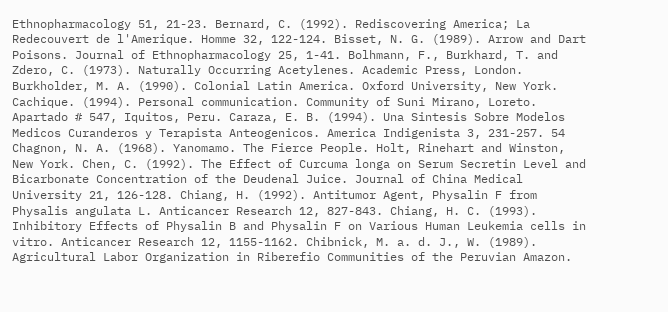Ethnopharmacology 51, 21-23. Bernard, C. (1992). Rediscovering America; La Redecouvert de l'Amerique. Homme 32, 122-124. Bisset, N. G. (1989). Arrow and Dart Poisons. Journal of Ethnopharmacology 25, 1-41. Bolhmann, F., Burkhard, T. and Zdero, C. (1973). Naturally Occurring Acetylenes. Academic Press, London. Burkholder, M. A. (1990). Colonial Latin America. Oxford University, New York. Cachique. (1994). Personal communication. Community of Suni Mirano, Loreto. Apartado # 547, Iquitos, Peru. Caraza, E. B. (1994). Una Sintesis Sobre Modelos Medicos Curanderos y Terapista Anteogenicos. America Indigenista 3, 231-257. 54 Chagnon, N. A. (1968). Yanomamo. The Fierce People. Holt, Rinehart and Winston, New York. Chen, C. (1992). The Effect of Curcuma longa on Serum Secretin Level and Bicarbonate Concentration of the Deudenal Juice. Journal of China Medical University 21, 126-128. Chiang, H. (1992). Antitumor Agent, Physalin F from Physalis angulata L. Anticancer Research 12, 827-843. Chiang, H. C. (1993). Inhibitory Effects of Physalin B and Physalin F on Various Human Leukemia cells in vitro. Anticancer Research 12, 1155-1162. Chibnick, M. a. d. J., W. (1989). Agricultural Labor Organization in Riberefio Communities of the Peruvian Amazon.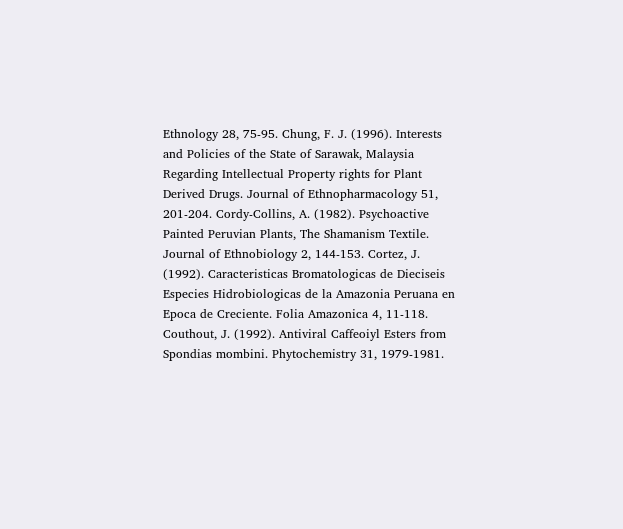Ethnology 28, 75-95. Chung, F. J. (1996). Interests and Policies of the State of Sarawak, Malaysia Regarding Intellectual Property rights for Plant Derived Drugs. Journal of Ethnopharmacology 51, 201-204. Cordy-Collins, A. (1982). Psychoactive Painted Peruvian Plants, The Shamanism Textile. Journal of Ethnobiology 2, 144-153. Cortez, J. (1992). Caracteristicas Bromatologicas de Dieciseis Especies Hidrobiologicas de la Amazonia Peruana en Epoca de Creciente. Folia Amazonica 4, 11-118. Couthout, J. (1992). Antiviral Caffeoiyl Esters from Spondias mombini. Phytochemistry 31, 1979-1981.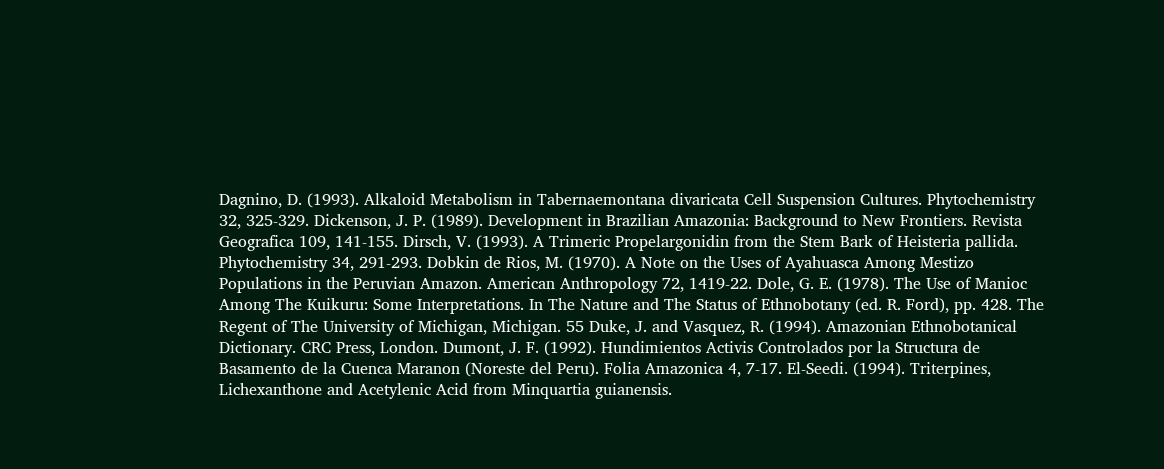Dagnino, D. (1993). Alkaloid Metabolism in Tabernaemontana divaricata Cell Suspension Cultures. Phytochemistry 32, 325-329. Dickenson, J. P. (1989). Development in Brazilian Amazonia: Background to New Frontiers. Revista Geografica 109, 141-155. Dirsch, V. (1993). A Trimeric Propelargonidin from the Stem Bark of Heisteria pallida. Phytochemistry 34, 291-293. Dobkin de Rios, M. (1970). A Note on the Uses of Ayahuasca Among Mestizo Populations in the Peruvian Amazon. American Anthropology 72, 1419-22. Dole, G. E. (1978). The Use of Manioc Among The Kuikuru: Some Interpretations. In The Nature and The Status of Ethnobotany (ed. R. Ford), pp. 428. The Regent of The University of Michigan, Michigan. 55 Duke, J. and Vasquez, R. (1994). Amazonian Ethnobotanical Dictionary. CRC Press, London. Dumont, J. F. (1992). Hundimientos Activis Controlados por la Structura de Basamento de la Cuenca Maranon (Noreste del Peru). Folia Amazonica 4, 7-17. El-Seedi. (1994). Triterpines, Lichexanthone and Acetylenic Acid from Minquartia guianensis.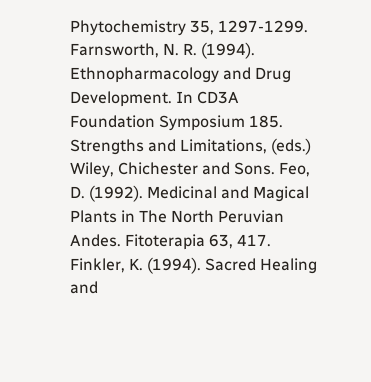Phytochemistry 35, 1297-1299. Farnsworth, N. R. (1994). Ethnopharmacology and Drug Development. In CD3A Foundation Symposium 185. Strengths and Limitations, (eds.) Wiley, Chichester and Sons. Feo, D. (1992). Medicinal and Magical Plants in The North Peruvian Andes. Fitoterapia 63, 417. Finkler, K. (1994). Sacred Healing and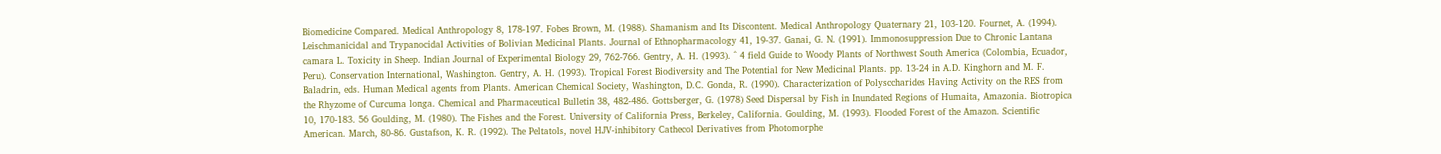Biomedicine Compared. Medical Anthropology 8, 178-197. Fobes Brown, M. (1988). Shamanism and Its Discontent. Medical Anthropology Quaternary 21, 103-120. Fournet, A. (1994). Leischmanicidal and Trypanocidal Activities of Bolivian Medicinal Plants. Journal of Ethnopharmacology 41, 19-37. Ganai, G. N. (1991). Immonosuppression Due to Chronic Lantana camara L. Toxicity in Sheep. Indian Journal of Experimental Biology 29, 762-766. Gentry, A. H. (1993). ^ 4 field Guide to Woody Plants of Northwest South America (Colombia, Ecuador, Peru). Conservation International, Washington. Gentry, A. H. (1993). Tropical Forest Biodiversity and The Potential for New Medicinal Plants. pp. 13-24 in A.D. Kinghorn and M. F. Baladrin, eds. Human Medical agents from Plants. American Chemical Society, Washington, D.C. Gonda, R. (1990). Characterization of Polysccharides Having Activity on the RES from the Rhyzome of Curcuma longa. Chemical and Pharmaceutical Bulletin 38, 482-486. Gottsberger, G. (1978) Seed Dispersal by Fish in Inundated Regions of Humaita, Amazonia. Biotropica 10, 170-183. 56 Goulding, M. (1980). The Fishes and the Forest. University of California Press, Berkeley, California. Goulding, M. (1993). Flooded Forest of the Amazon. Scientific American. March, 80-86. Gustafson, K. R. (1992). The Peltatols, novel HJV-inhibitory Cathecol Derivatives from Photomorphe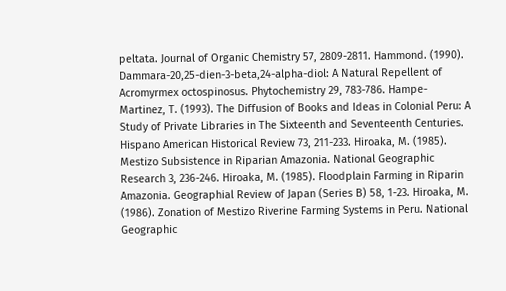peltata. Journal of Organic Chemistry 57, 2809-2811. Hammond. (1990). Dammara-20,25-dien-3-beta,24-alpha-diol: A Natural Repellent of Acromyrmex octospinosus. Phytochemistry 29, 783-786. Hampe-Martinez, T. (1993). The Diffusion of Books and Ideas in Colonial Peru: A Study of Private Libraries in The Sixteenth and Seventeenth Centuries. Hispano American Historical Review 73, 211-233. Hiroaka, M. (1985). Mestizo Subsistence in Riparian Amazonia. National Geographic Research 3, 236-246. Hiroaka, M. (1985). Floodplain Farming in Riparin Amazonia. Geographial Review of Japan (Series B) 58, 1-23. Hiroaka, M. (1986). Zonation of Mestizo Riverine Farming Systems in Peru. National Geographic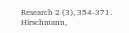Research 2 (3), 354-371. Hirschmann,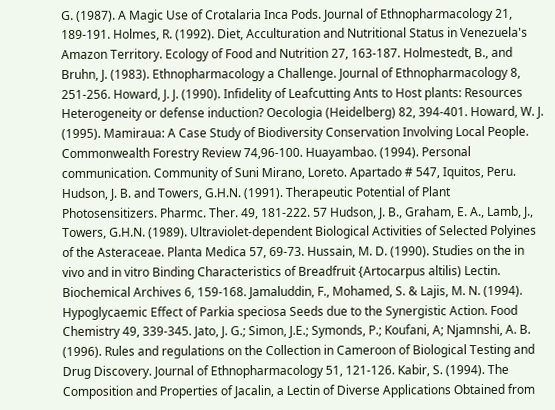G. (1987). A Magic Use of Crotalaria Inca Pods. Journal of Ethnopharmacology 21, 189-191. Holmes, R. (1992). Diet, Acculturation and Nutritional Status in Venezuela's Amazon Territory. Ecology of Food and Nutrition 27, 163-187. Holmestedt, B., and Bruhn, J. (1983). Ethnopharmacology a Challenge. Journal of Ethnopharmacology 8, 251-256. Howard, J. J. (1990). Infidelity of Leafcutting Ants to Host plants: Resources Heterogeneity or defense induction? Oecologia (Heidelberg) 82, 394-401. Howard, W. J. (1995). Mamiraua: A Case Study of Biodiversity Conservation Involving Local People. Commonwealth Forestry Review 74,96-100. Huayambao. (1994). Personal communication. Community of Suni Mirano, Loreto. Apartado # 547, Iquitos, Peru. Hudson, J. B. and Towers, G.H.N. (1991). Therapeutic Potential of Plant Photosensitizers. Pharmc. Ther. 49, 181-222. 57 Hudson, J. B., Graham, E. A., Lamb, J., Towers, G.H.N. (1989). Ultraviolet-dependent Biological Activities of Selected Polyines of the Asteraceae. Planta Medica 57, 69-73. Hussain, M. D. (1990). Studies on the in vivo and in vitro Binding Characteristics of Breadfruit {Artocarpus altilis) Lectin. Biochemical Archives 6, 159-168. Jamaluddin, F., Mohamed, S. & Lajis, M. N. (1994). Hypoglycaemic Effect of Parkia speciosa Seeds due to the Synergistic Action. Food Chemistry 49, 339-345. Jato, J. G.; Simon, J.E.; Symonds, P.; Koufani, A; Njamnshi, A. B. (1996). Rules and regulations on the Collection in Cameroon of Biological Testing and Drug Discovery. Journal of Ethnopharmacology 51, 121-126. Kabir, S. (1994). The Composition and Properties of Jacalin, a Lectin of Diverse Applications Obtained from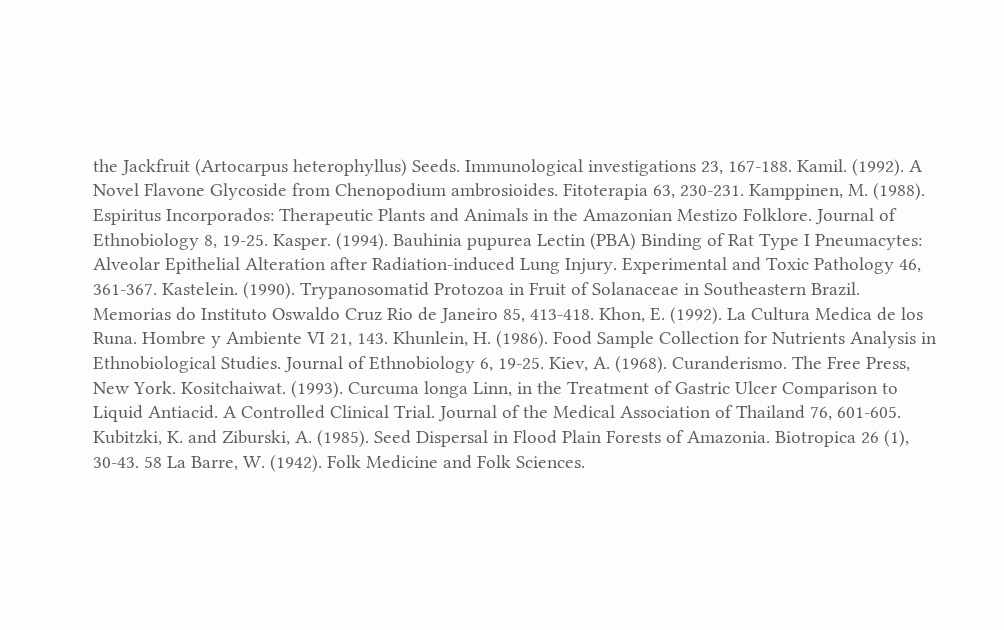the Jackfruit (Artocarpus heterophyllus) Seeds. Immunological investigations 23, 167-188. Kamil. (1992). A Novel Flavone Glycoside from Chenopodium ambrosioides. Fitoterapia 63, 230-231. Kamppinen, M. (1988). Espiritus Incorporados: Therapeutic Plants and Animals in the Amazonian Mestizo Folklore. Journal of Ethnobiology 8, 19-25. Kasper. (1994). Bauhinia pupurea Lectin (PBA) Binding of Rat Type I Pneumacytes: Alveolar Epithelial Alteration after Radiation-induced Lung Injury. Experimental and Toxic Pathology 46, 361-367. Kastelein. (1990). Trypanosomatid Protozoa in Fruit of Solanaceae in Southeastern Brazil. Memorias do Instituto Oswaldo Cruz Rio de Janeiro 85, 413-418. Khon, E. (1992). La Cultura Medica de los Runa. Hombre y Ambiente VI 21, 143. Khunlein, H. (1986). Food Sample Collection for Nutrients Analysis in Ethnobiological Studies. Journal of Ethnobiology 6, 19-25. Kiev, A. (1968). Curanderismo. The Free Press, New York. Kositchaiwat. (1993). Curcuma longa Linn, in the Treatment of Gastric Ulcer Comparison to Liquid Antiacid. A Controlled Clinical Trial. Journal of the Medical Association of Thailand 76, 601-605. Kubitzki, K. and Ziburski, A. (1985). Seed Dispersal in Flood Plain Forests of Amazonia. Biotropica 26 (1), 30-43. 58 La Barre, W. (1942). Folk Medicine and Folk Sciences.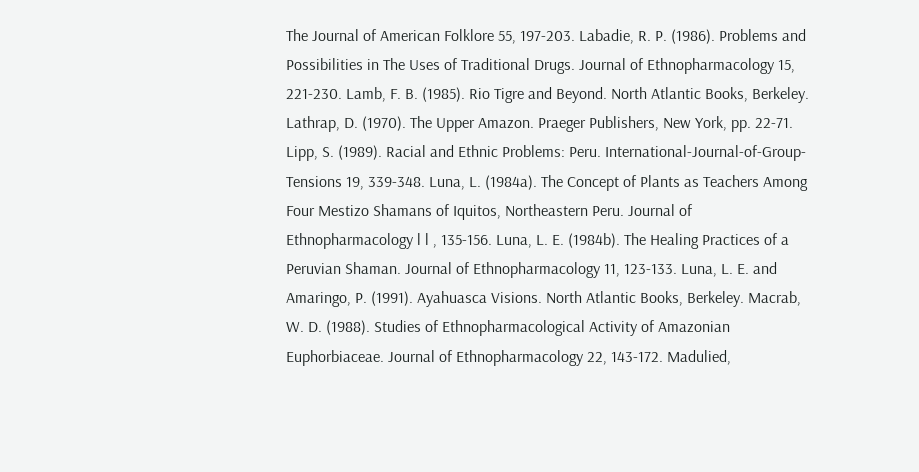The Journal of American Folklore 55, 197-203. Labadie, R. P. (1986). Problems and Possibilities in The Uses of Traditional Drugs. Journal of Ethnopharmacology 15, 221-230. Lamb, F. B. (1985). Rio Tigre and Beyond. North Atlantic Books, Berkeley. Lathrap, D. (1970). The Upper Amazon. Praeger Publishers, New York, pp. 22-71. Lipp, S. (1989). Racial and Ethnic Problems: Peru. International-Journal-of-Group-Tensions 19, 339-348. Luna, L. (1984a). The Concept of Plants as Teachers Among Four Mestizo Shamans of Iquitos, Northeastern Peru. Journal of Ethnopharmacology l l , 135-156. Luna, L. E. (1984b). The Healing Practices of a Peruvian Shaman. Journal of Ethnopharmacology 11, 123-133. Luna, L. E. and Amaringo, P. (1991). Ayahuasca Visions. North Atlantic Books, Berkeley. Macrab, W. D. (1988). Studies of Ethnopharmacological Activity of Amazonian Euphorbiaceae. Journal of Ethnopharmacology 22, 143-172. Madulied,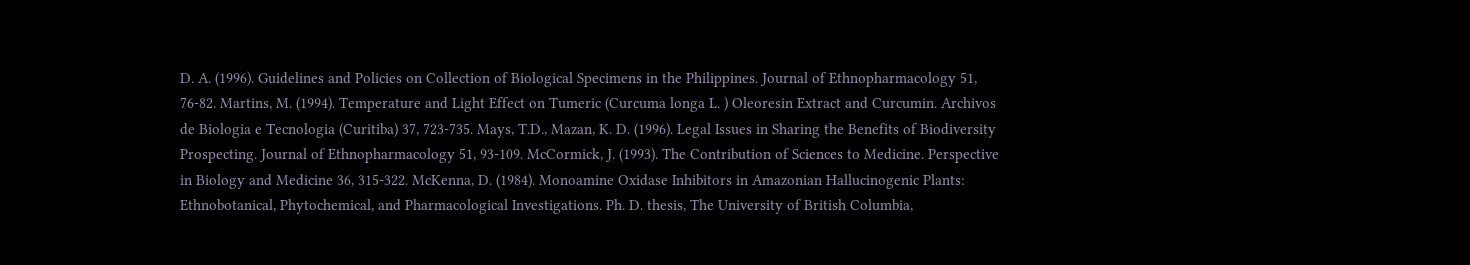D. A. (1996). Guidelines and Policies on Collection of Biological Specimens in the Philippines. Journal of Ethnopharmacology 51, 76-82. Martins, M. (1994). Temperature and Light Effect on Tumeric (Curcuma longa L. ) Oleoresin Extract and Curcumin. Archivos de Biologia e Tecnologia (Curitiba) 37, 723-735. Mays, T.D., Mazan, K. D. (1996). Legal Issues in Sharing the Benefits of Biodiversity Prospecting. Journal of Ethnopharmacology 51, 93-109. McCormick, J. (1993). The Contribution of Sciences to Medicine. Perspective in Biology and Medicine 36, 315-322. McKenna, D. (1984). Monoamine Oxidase Inhibitors in Amazonian Hallucinogenic Plants: Ethnobotanical, Phytochemical, and Pharmacological Investigations. Ph. D. thesis, The University of British Columbia,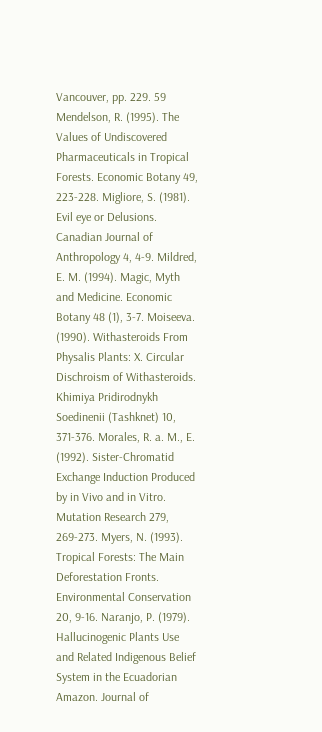Vancouver, pp. 229. 59 Mendelson, R. (1995). The Values of Undiscovered Pharmaceuticals in Tropical Forests. Economic Botany 49, 223-228. Migliore, S. (1981). Evil eye or Delusions. Canadian Journal of Anthropology 4, 4-9. Mildred, E. M. (1994). Magic, Myth and Medicine. Economic Botany 48 (1), 3-7. Moiseeva. (1990). Withasteroids From Physalis Plants: X. Circular Dischroism of Withasteroids. Khimiya Pridirodnykh Soedinenii (Tashknet) 10, 371-376. Morales, R. a. M., E. (1992). Sister-Chromatid Exchange Induction Produced by in Vivo and in Vitro. Mutation Research 279, 269-273. Myers, N. (1993). Tropical Forests: The Main Deforestation Fronts. Environmental Conservation 20, 9-16. Naranjo, P. (1979). Hallucinogenic Plants Use and Related Indigenous Belief System in the Ecuadorian Amazon. Journal of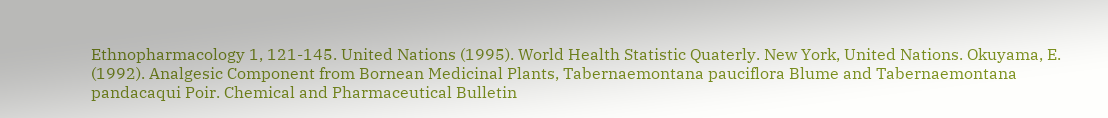Ethnopharmacology 1, 121-145. United Nations (1995). World Health Statistic Quaterly. New York, United Nations. Okuyama, E. (1992). Analgesic Component from Bornean Medicinal Plants, Tabernaemontana pauciflora Blume and Tabernaemontana pandacaqui Poir. Chemical and Pharmaceutical Bulletin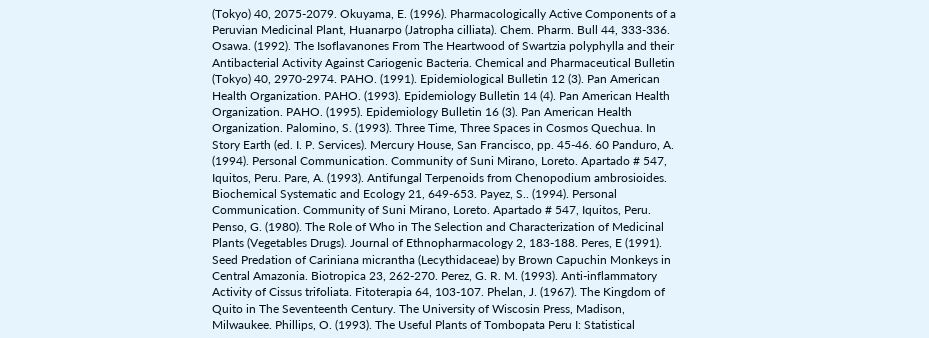(Tokyo) 40, 2075-2079. Okuyama, E. (1996). Pharmacologically Active Components of a Peruvian Medicinal Plant, Huanarpo (Jatropha cilliata). Chem. Pharm. Bull 44, 333-336. Osawa. (1992). The Isoflavanones From The Heartwood of Swartzia polyphylla and their Antibacterial Activity Against Cariogenic Bacteria. Chemical and Pharmaceutical Bulletin (Tokyo) 40, 2970-2974. PAHO. (1991). Epidemiological Bulletin 12 (3). Pan American Health Organization. PAHO. (1993). Epidemiology Bulletin 14 (4). Pan American Health Organization. PAHO. (1995). Epidemiology Bulletin 16 (3). Pan American Health Organization. Palomino, S. (1993). Three Time, Three Spaces in Cosmos Quechua. In Story Earth (ed. I. P. Services). Mercury House, San Francisco, pp. 45-46. 60 Panduro, A. (1994). Personal Communication. Community of Suni Mirano, Loreto. Apartado # 547, Iquitos, Peru. Pare, A. (1993). Antifungal Terpenoids from Chenopodium ambrosioides. Biochemical Systematic and Ecology 21, 649-653. Payez, S.. (1994). Personal Communication. Community of Suni Mirano, Loreto. Apartado # 547, Iquitos, Peru. Penso, G. (1980). The Role of Who in The Selection and Characterization of Medicinal Plants (Vegetables Drugs). Journal of Ethnopharmacology 2, 183-188. Peres, E (1991). Seed Predation of Cariniana micrantha (Lecythidaceae) by Brown Capuchin Monkeys in Central Amazonia. Biotropica 23, 262-270. Perez, G. R. M. (1993). Anti-inflammatory Activity of Cissus trifoliata. Fitoterapia 64, 103-107. Phelan, J. (1967). The Kingdom of Quito in The Seventeenth Century. The University of Wiscosin Press, Madison, Milwaukee. Phillips, O. (1993). The Useful Plants of Tombopata Peru I: Statistical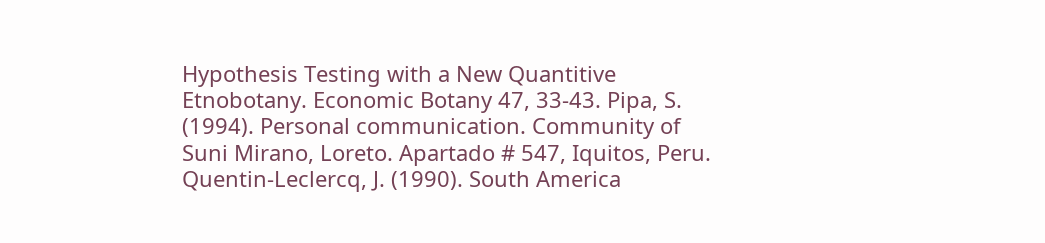Hypothesis Testing with a New Quantitive Etnobotany. Economic Botany 47, 33-43. Pipa, S. (1994). Personal communication. Community of Suni Mirano, Loreto. Apartado # 547, Iquitos, Peru. Quentin-Leclercq, J. (1990). South America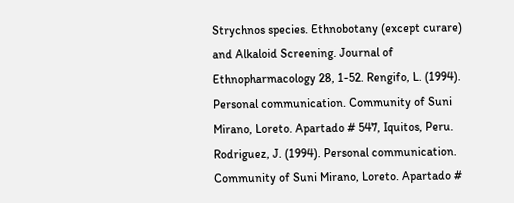Strychnos species. Ethnobotany (except curare) and Alkaloid Screening. Journal of Ethnopharmacology 28, 1-52. Rengifo, L. (1994). Personal communication. Community of Suni Mirano, Loreto. Apartado # 547, Iquitos, Peru. Rodriguez, J. (1994). Personal communication. Community of Suni Mirano, Loreto. Apartado #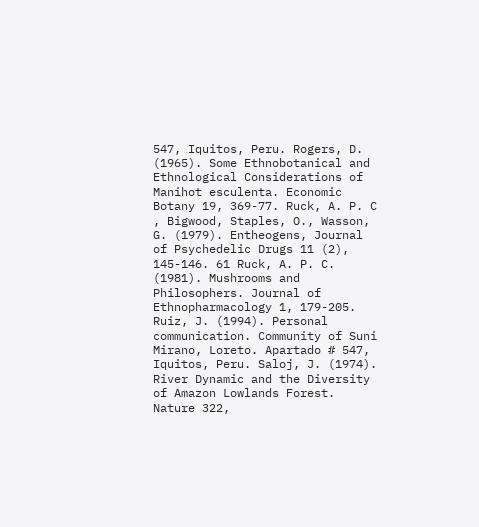547, Iquitos, Peru. Rogers, D. (1965). Some Ethnobotanical and Ethnological Considerations of Manihot esculenta. Economic Botany 19, 369-77. Ruck, A. P. C , Bigwood, Staples, O., Wasson, G. (1979). Entheogens, Journal of Psychedelic Drugs 11 (2), 145-146. 61 Ruck, A. P. C. (1981). Mushrooms and Philosophers. Journal of Ethnopharmacology 1, 179-205. Ruiz, J. (1994). Personal communication. Community of Suni Mirano, Loreto. Apartado # 547, Iquitos, Peru. Saloj, J. (1974). River Dynamic and the Diversity of Amazon Lowlands Forest. Nature 322,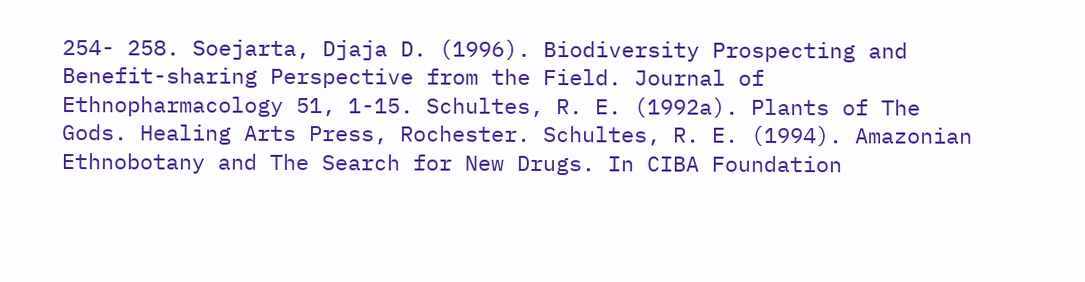254- 258. Soejarta, Djaja D. (1996). Biodiversity Prospecting and Benefit-sharing Perspective from the Field. Journal of Ethnopharmacology 51, 1-15. Schultes, R. E. (1992a). Plants of The Gods. Healing Arts Press, Rochester. Schultes, R. E. (1994). Amazonian Ethnobotany and The Search for New Drugs. In CIBA Foundation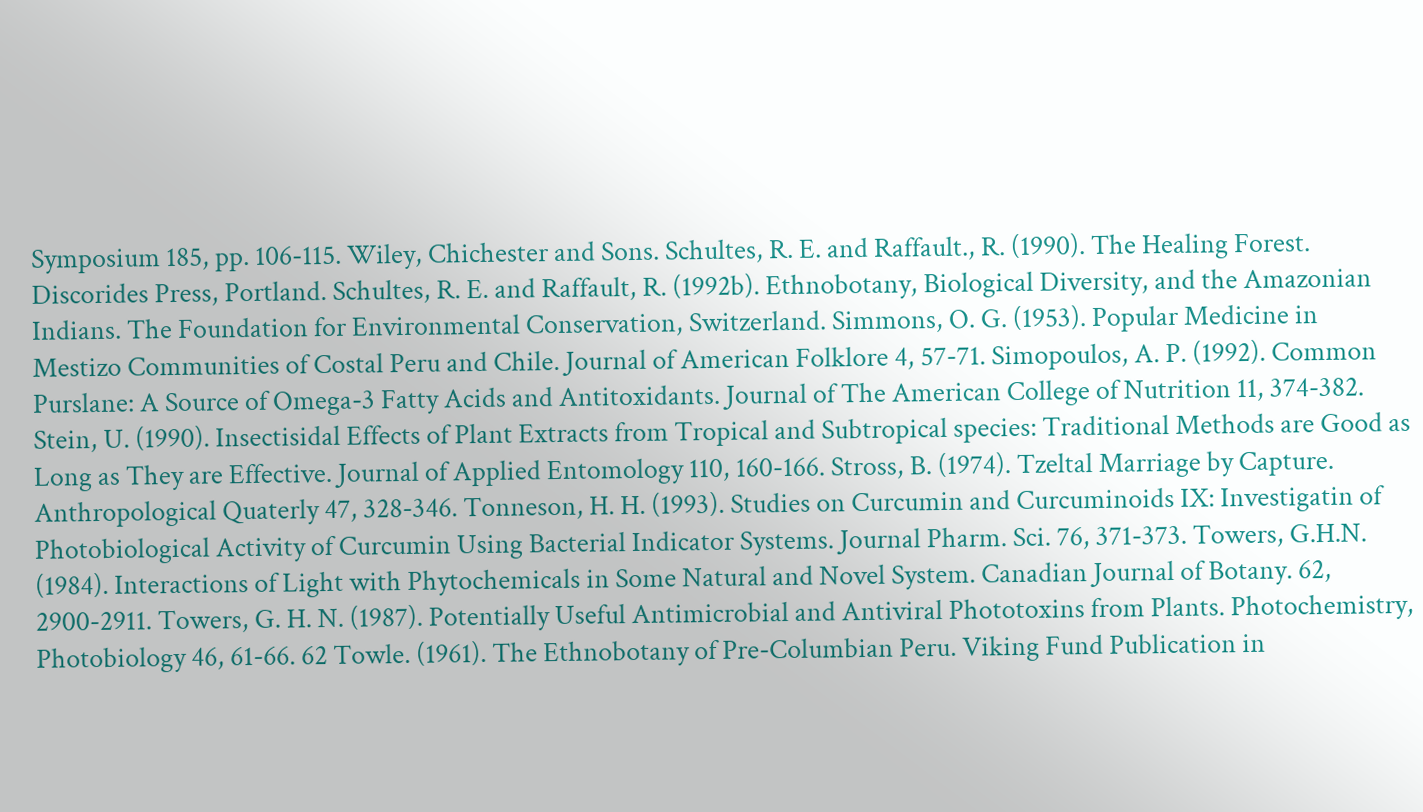Symposium 185, pp. 106-115. Wiley, Chichester and Sons. Schultes, R. E. and Raffault., R. (1990). The Healing Forest. Discorides Press, Portland. Schultes, R. E. and Raffault, R. (1992b). Ethnobotany, Biological Diversity, and the Amazonian Indians. The Foundation for Environmental Conservation, Switzerland. Simmons, O. G. (1953). Popular Medicine in Mestizo Communities of Costal Peru and Chile. Journal of American Folklore 4, 57-71. Simopoulos, A. P. (1992). Common Purslane: A Source of Omega-3 Fatty Acids and Antitoxidants. Journal of The American College of Nutrition 11, 374-382. Stein, U. (1990). Insectisidal Effects of Plant Extracts from Tropical and Subtropical species: Traditional Methods are Good as Long as They are Effective. Journal of Applied Entomology 110, 160-166. Stross, B. (1974). Tzeltal Marriage by Capture. Anthropological Quaterly 47, 328-346. Tonneson, H. H. (1993). Studies on Curcumin and Curcuminoids IX: Investigatin of Photobiological Activity of Curcumin Using Bacterial Indicator Systems. Journal Pharm. Sci. 76, 371-373. Towers, G.H.N. (1984). Interactions of Light with Phytochemicals in Some Natural and Novel System. Canadian Journal of Botany. 62, 2900-2911. Towers, G. H. N. (1987). Potentially Useful Antimicrobial and Antiviral Phototoxins from Plants. Photochemistry, Photobiology 46, 61-66. 62 Towle. (1961). The Ethnobotany of Pre-Columbian Peru. Viking Fund Publication in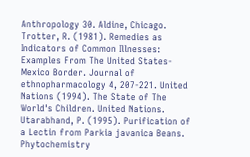Anthropology 30. Aldine, Chicago. Trotter, R. (1981). Remedies as Indicators of Common Illnesses: Examples From The United States-Mexico Border. Journal of ethnopharmacology 4, 207-221. United Nations (1994). The State of The World's Children. United Nations. Utarabhand, P. (1995). Purification of a Lectin from Parkia javanica Beans. Phytochemistry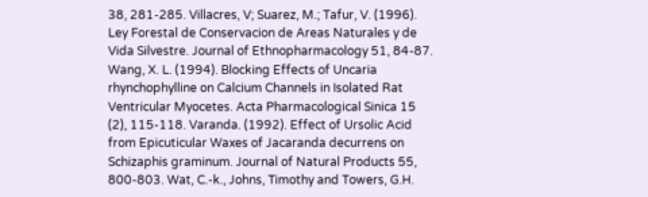38, 281-285. Villacres, V; Suarez, M.; Tafur, V. (1996). Ley Forestal de Conservacion de Areas Naturales y de Vida Silvestre. Journal of Ethnopharmacology 51, 84-87. Wang, X. L. (1994). Blocking Effects of Uncaria rhynchophylline on Calcium Channels in Isolated Rat Ventricular Myocetes. Acta Pharmacological Sinica 15 (2), 115-118. Varanda. (1992). Effect of Ursolic Acid from Epicuticular Waxes of Jacaranda decurrens on Schizaphis graminum. Journal of Natural Products 55, 800-803. Wat, C.-k., Johns, Timothy and Towers, G.H.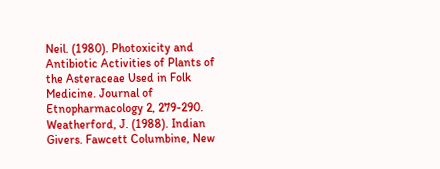Neil. (1980). Photoxicity and Antibiotic Activities of Plants of the Asteraceae Used in Folk Medicine. Journal of Etnopharmacology 2, 279-290. Weatherford, J. (1988). Indian Givers. Fawcett Columbine, New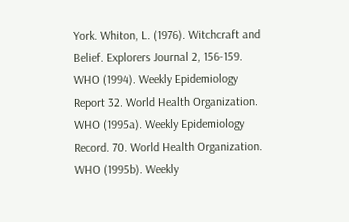York. Whiton, L. (1976). Witchcraft and Belief. Explorers Journal 2, 156-159. WHO (1994). Weekly Epidemiology Report 32. World Health Organization. WHO (1995a). Weekly Epidemiology Record. 70. World Health Organization. WHO (1995b). Weekly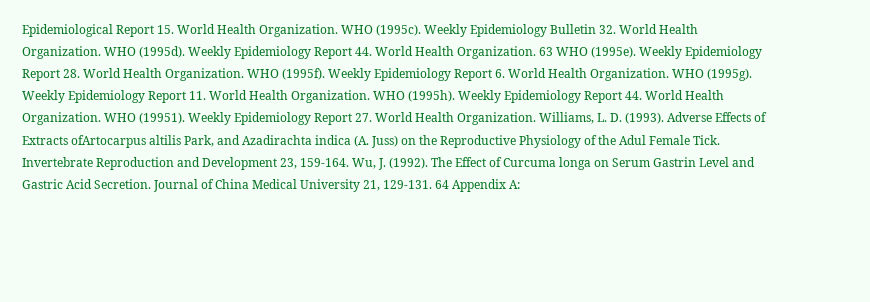Epidemiological Report 15. World Health Organization. WHO (1995c). Weekly Epidemiology Bulletin 32. World Health Organization. WHO (1995d). Weekly Epidemiology Report 44. World Health Organization. 63 WHO (1995e). Weekly Epidemiology Report 28. World Health Organization. WHO (1995f). Weekly Epidemiology Report 6. World Health Organization. WHO (1995g). Weekly Epidemiology Report 11. World Health Organization. WHO (1995h). Weekly Epidemiology Report 44. World Health Organization. WHO (19951). Weekly Epidemiology Report 27. World Health Organization. Williams, L. D. (1993). Adverse Effects of Extracts ofArtocarpus altilis Park, and Azadirachta indica (A. Juss) on the Reproductive Physiology of the Adul Female Tick. Invertebrate Reproduction and Development 23, 159-164. Wu, J. (1992). The Effect of Curcuma longa on Serum Gastrin Level and Gastric Acid Secretion. Journal of China Medical University 21, 129-131. 64 Appendix A: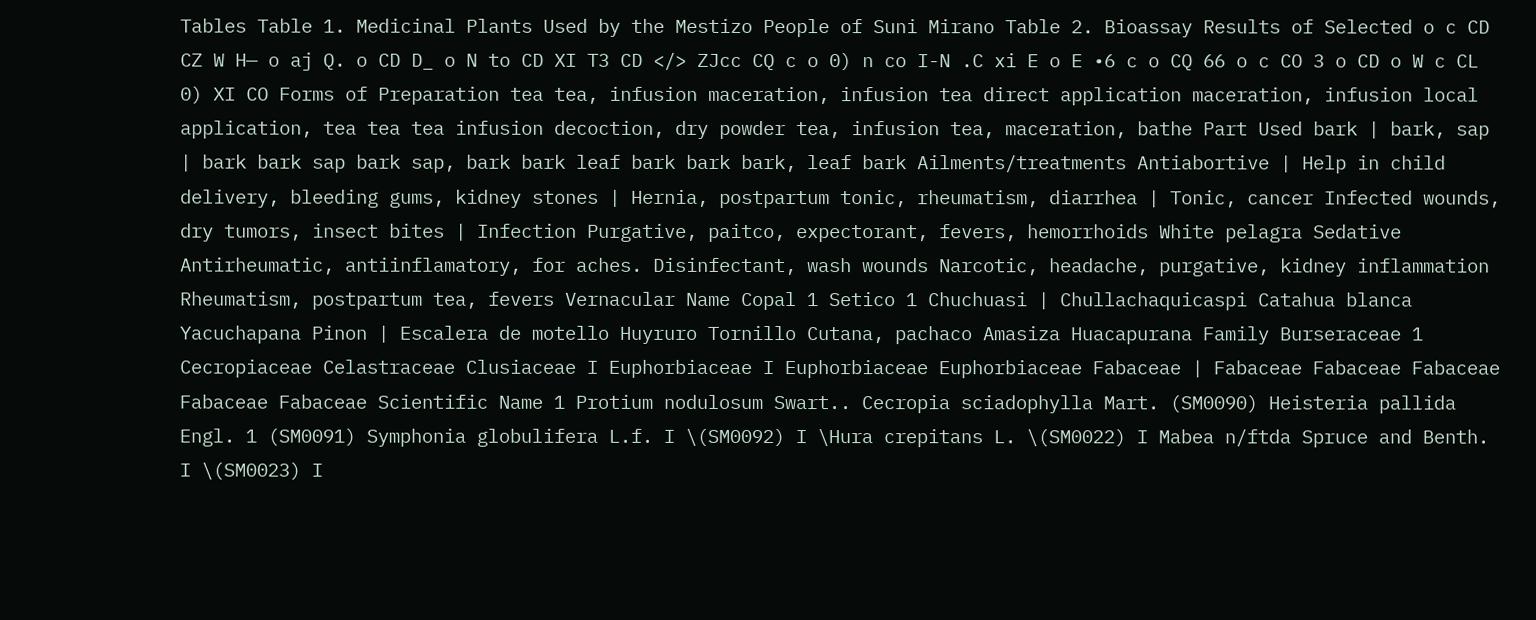Tables Table 1. Medicinal Plants Used by the Mestizo People of Suni Mirano Table 2. Bioassay Results of Selected o c CD CZ W H— o aj Q. o CD D_ o N to CD XI T3 CD </> ZJcc CQ c o 0) n co I-N .C xi E o E •6 c o CQ 66 o c CO 3 o CD o W c CL 0) XI CO Forms of Preparation tea tea, infusion maceration, infusion tea direct application maceration, infusion local application, tea tea tea infusion decoction, dry powder tea, infusion tea, maceration, bathe Part Used bark | bark, sap | bark bark sap bark sap, bark bark leaf bark bark bark, leaf bark Ailments/treatments Antiabortive | Help in child delivery, bleeding gums, kidney stones | Hernia, postpartum tonic, rheumatism, diarrhea | Tonic, cancer Infected wounds, dry tumors, insect bites | Infection Purgative, paitco, expectorant, fevers, hemorrhoids White pelagra Sedative Antirheumatic, antiinflamatory, for aches. Disinfectant, wash wounds Narcotic, headache, purgative, kidney inflammation Rheumatism, postpartum tea, fevers Vernacular Name Copal 1 Setico 1 Chuchuasi | Chullachaquicaspi Catahua blanca Yacuchapana Pinon | Escalera de motello Huyruro Tornillo Cutana, pachaco Amasiza Huacapurana Family Burseraceae 1 Cecropiaceae Celastraceae Clusiaceae I Euphorbiaceae I Euphorbiaceae Euphorbiaceae Fabaceae | Fabaceae Fabaceae Fabaceae Fabaceae Fabaceae Scientific Name 1 Protium nodulosum Swart.. Cecropia sciadophylla Mart. (SM0090) Heisteria pallida Engl. 1 (SM0091) Symphonia globulifera L.f. I \(SM0092) I \Hura crepitans L. \(SM0022) I Mabea n/ftda Spruce and Benth. I \(SM0023) I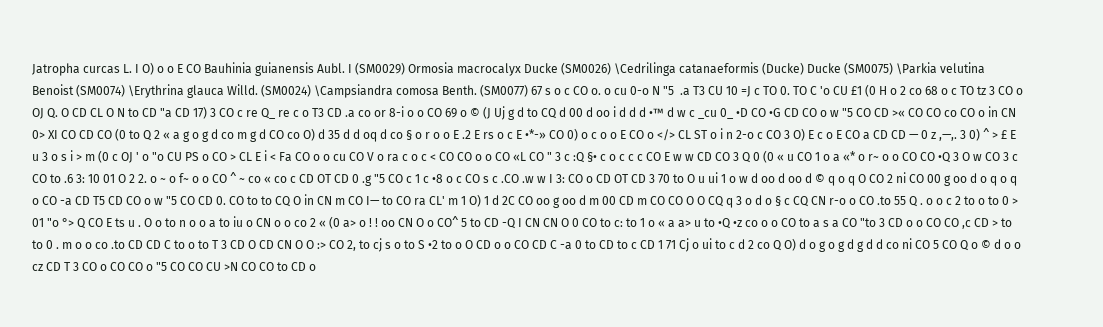Jatropha curcas L. I O) o o E CO Bauhinia guianensis Aubl. I (SM0029) Ormosia macrocalyx Ducke (SM0026) \Cedrilinga catanaeformis (Ducke) Ducke (SM0075) \Parkia velutina Benoist (SM0074) \Erythrina glauca Willd. (SM0024) \Campsiandra comosa Benth. (SM0077) 67 s o c CO o. o cu 0-o N "5  .a T3 CU 10 =J c TO 0. TO C 'o CU £1 (0 H o 2 co 68 o c TO tz 3 CO o OJ Q. O CD CL O N to CD "a CD 17) 3 CO c re Q_ re c o T3 CD .a co or 8-i o o CO 69 o © (J Uj g d to CQ d 00 d oo i d d d •™ d w c _cu 0_ •D CO •G CD CO o w "5 CO CD >« CO CO co CO o in CN 0> XI CO CD CO (0 to Q 2 « a g o g d co m g d CO co O) d 35 d d oq d co § o r o o E .2 E rs o c E •*-» CO 0) o c o o E CO o </> CL ST o i n 2-o c CO 3 O) E c o E CO a CD CD — 0 z ,—,. 3 0) ^ > £ E u 3 o s i > m (0 c OJ ' o "o CU PS o CO > CL E i < Fa CO o o cu CO V o ra c o c < CO CO o o CO «L CO " 3 c :Q §• c o c c c CO E w w CD CO 3 Q 0 (0 « u CO 1 o a «* o r~ o o CO CO •Q 3 O w CO 3 c CO to .6 3: 10 01 O 2 2. o ~ o f~ o o CO ^ ~ co « co c CD OT CD 0 .g "5 CO c 1 c •8 o c CO s c .CO .w w I 3: CO o CD OT CD 3 70 to O u ui 1 o w d oo d oo d © q o q O CO 2 ni CO 00 g oo d o q o q o CO -a CD T5 CD CO o w "5 CO CD 0. CO to to CQ O in CN m CO I— to CO ra CL' m 1 O) 1 d 2C CO oo g oo d m 00 CD m CO CO O O CQ q 3 o d o § c CQ CN r-o o CO .to 55 Q . o o c 2 to o to 0 > 01 "o °> Q CO E ts u . O o to n o o a to iu o CN o o co 2 « (0 a> o ! ! oo CN O o CO^ 5 to CD -Q I CN CN O 0 CO to c: to 1 o « a a> u to •Q •z co o o CO to a s a CO "to 3 CD o o CO CO ,c CD > to to 0 . m o o co .to CD CD C to o to T 3 CD O CD CN O O :> CO 2, to cj s o to S •2 to o O CD o o CO CD C -a 0 to CD to c CD 1 71 Cj o ui to c d 2 co Q O) d o g o g d g d d co ni CO 5 CO Q o © d o o cz CD T 3 CO o CO CO o "5 CO CO CU >N CO CO to CD o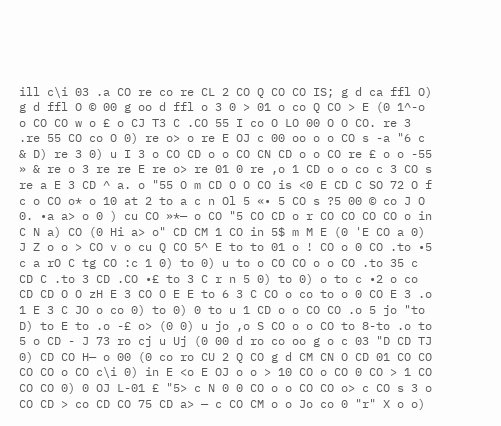ill c\i 03 .a CO re co re CL 2 CO Q CO CO IS; g d ca ffl O) g d ffl O © 00 g oo d ffl o 3 0 > 01 o co Q CO > E (0 1^-o o CO CO w o £ o CJ T3 C .CO 55 I co O LO 00 O O CO. re 3 .re 55 CO co O 0) re o> o re E OJ c 00 oo o o CO s -a "6 c & D) re 3 0) u I 3 o CO CD o o CO CN CD o o CO re £ o o -55 » & re o 3 re re E re o> re 01 0 re ,o 1 CD o o co c 3 CO s re a E 3 CD ^ a. o "55 O m CD O O CO is <0 E CD C SO 72 O f c o CO o* o 10 at 2 to a c n Ol 5 «• 5 CO s ?5 00 © co J O 0. •a a> o 0 ) cu CO »*— o CO "5 CO CD o r CO CO CO CO o in C N a) CO (0 Hi a> o" CD CM 1 CO in 5$ m M E (0 'E CO a 0) J Z o o > CO v o cu Q CO 5^ E to to 01 o ! CO o 0 CO .to •5 c a rO C tg CO :c 1 0) to 0) u to o CO CO o o CO .to 35 c CD C .to 3 CD .CO •£ to 3 C r n 5 0) to 0) o to c •2 o co CD CD O O zH E 3 CO O E E to 6 3 C CO o co to o 0 CO E 3 .o 1 E 3 C JO o co 0) to 0) 0 to u 1 CD o o CO CO .o 5 jo "to D) to E to .o -£ o> (0 0) u jo ,o S CO o o CO to 8-to .o to 5 o CD - J 73 ro cj u Uj (0 00 d ro co oo g o c 03 "D CD TJ 0) CD CO H— o 00 (0 co ro CU 2 Q CO g d CM CN O CD 01 CO CO CO CO o CO c\i 0) in E <o E OJ o o > 10 CO o CO 0 CO > 1 CO CO CO 0) 0 OJ L-01 £ "5> c N 0 0 CO o o CO CO o> c CO s 3 o CO CD > co CD CO 75 CD a> — c CO CM o o Jo co 0 "r" X o o)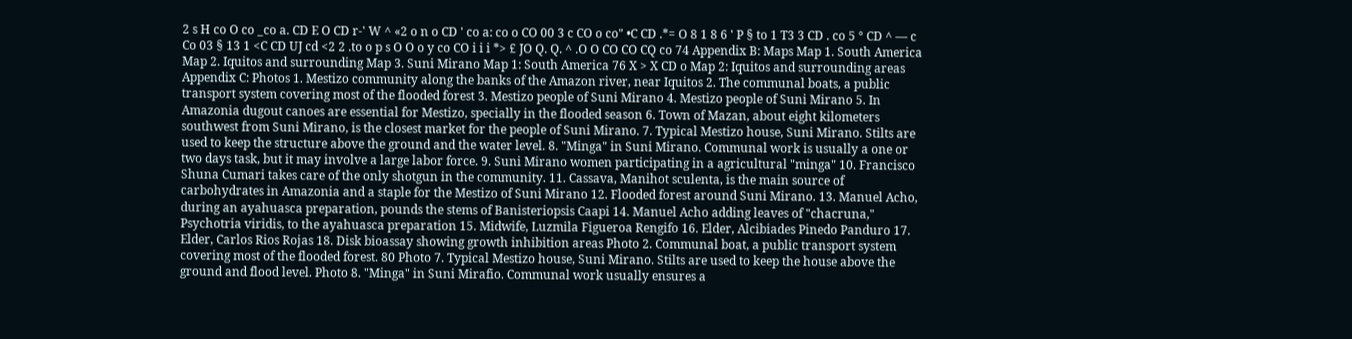2 s H co O co _co a. CD E O CD r-' W ^ «2 o n o CD ' co a: co o CO 00 3 c CO o co" •C CD .*= O 8 1 8 6 ' P § to 1 T3 3 CD . co 5 ° CD ^ — c Co 03 § 13 1 <C CD UJ cd <2 2 .to o p s O O o y co CO i i i *> £ JO Q. Q. ^ .O O CO CO CQ co 74 Appendix B: Maps Map 1. South America Map 2. Iquitos and surrounding Map 3. Suni Mirano Map 1: South America 76 X > X CD o Map 2: Iquitos and surrounding areas Appendix C: Photos 1. Mestizo community along the banks of the Amazon river, near Iquitos 2. The communal boats, a public transport system covering most of the flooded forest 3. Mestizo people of Suni Mirano 4. Mestizo people of Suni Mirano 5. In Amazonia dugout canoes are essential for Mestizo, specially in the flooded season 6. Town of Mazan, about eight kilometers southwest from Suni Mirano, is the closest market for the people of Suni Mirano. 7. Typical Mestizo house, Suni Mirano. Stilts are used to keep the structure above the ground and the water level. 8. "Minga" in Suni Mirano. Communal work is usually a one or two days task, but it may involve a large labor force. 9. Suni Mirano women participating in a agricultural "minga" 10. Francisco Shuna Cumari takes care of the only shotgun in the community. 11. Cassava, Manihot sculenta, is the main source of carbohydrates in Amazonia and a staple for the Mestizo of Suni Mirano 12. Flooded forest around Suni Mirano. 13. Manuel Acho, during an ayahuasca preparation, pounds the stems of Banisteriopsis Caapi 14. Manuel Acho adding leaves of "chacruna," Psychotria viridis, to the ayahuasca preparation 15. Midwife, Luzmila Figueroa Rengifo 16. Elder, Alcibiades Pinedo Panduro 17. Elder, Carlos Rios Rojas 18. Disk bioassay showing growth inhibition areas Photo 2. Communal boat, a public transport system covering most of the flooded forest. 80 Photo 7. Typical Mestizo house, Suni Mirano. Stilts are used to keep the house above the ground and flood level. Photo 8. "Minga" in Suni Mirafio. Communal work usually ensures a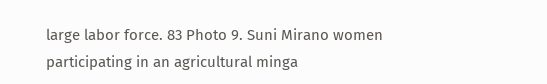large labor force. 83 Photo 9. Suni Mirano women participating in an agricultural minga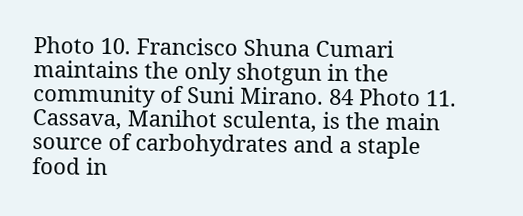Photo 10. Francisco Shuna Cumari maintains the only shotgun in the community of Suni Mirano. 84 Photo 11. Cassava, Manihot sculenta, is the main source of carbohydrates and a staple food in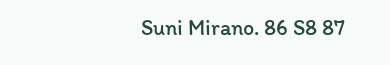Suni Mirano. 86 S8 87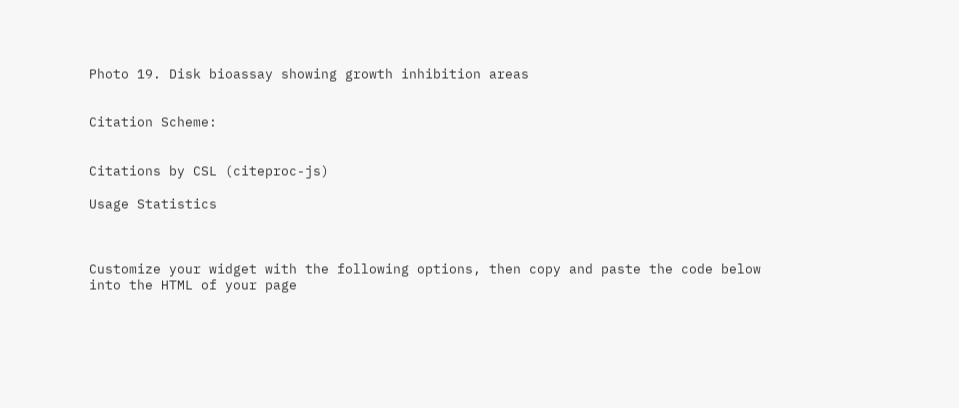Photo 19. Disk bioassay showing growth inhibition areas


Citation Scheme:


Citations by CSL (citeproc-js)

Usage Statistics



Customize your widget with the following options, then copy and paste the code below into the HTML of your page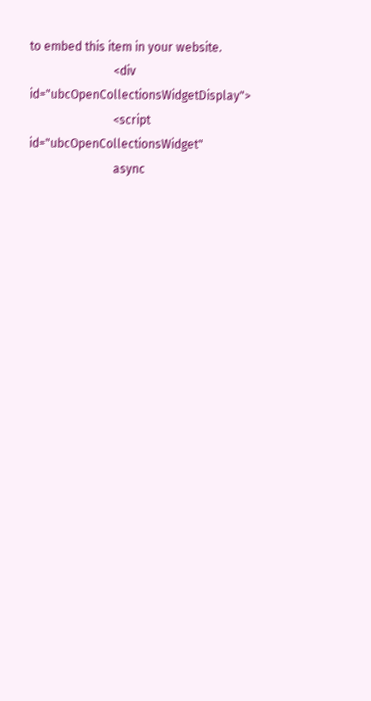to embed this item in your website.
                            <div id="ubcOpenCollectionsWidgetDisplay">
                            <script id="ubcOpenCollectionsWidget"
                            async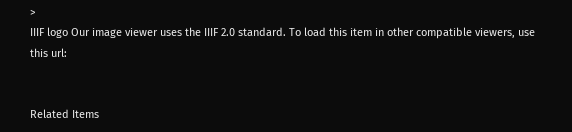>
IIIF logo Our image viewer uses the IIIF 2.0 standard. To load this item in other compatible viewers, use this url:


Related Items